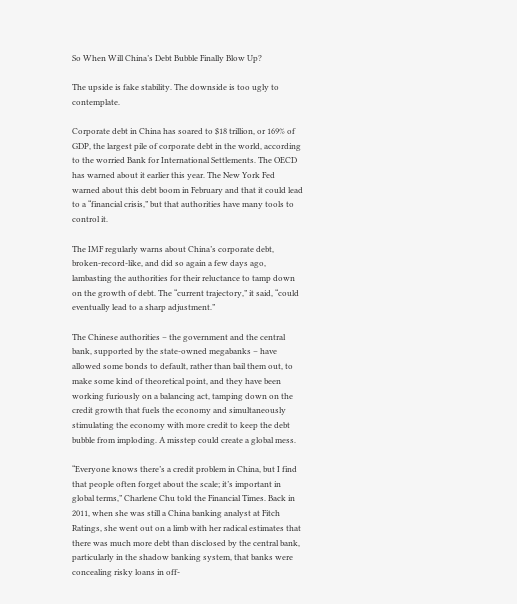So When Will China’s Debt Bubble Finally Blow Up?

The upside is fake stability. The downside is too ugly to contemplate.

Corporate debt in China has soared to $18 trillion, or 169% of GDP, the largest pile of corporate debt in the world, according to the worried Bank for International Settlements. The OECD has warned about it earlier this year. The New York Fed warned about this debt boom in February and that it could lead to a “financial crisis,” but that authorities have many tools to control it.

The IMF regularly warns about China’s corporate debt, broken-record-like, and did so again a few days ago, lambasting the authorities for their reluctance to tamp down on the growth of debt. The “current trajectory,” it said, “could eventually lead to a sharp adjustment.”

The Chinese authorities – the government and the central bank, supported by the state-owned megabanks – have allowed some bonds to default, rather than bail them out, to make some kind of theoretical point, and they have been working furiously on a balancing act, tamping down on the credit growth that fuels the economy and simultaneously stimulating the economy with more credit to keep the debt bubble from imploding. A misstep could create a global mess.

“Everyone knows there’s a credit problem in China, but I find that people often forget about the scale; it’s important in global terms,” Charlene Chu told the Financial Times. Back in 2011, when she was still a China banking analyst at Fitch Ratings, she went out on a limb with her radical estimates that there was much more debt than disclosed by the central bank, particularly in the shadow banking system, that banks were concealing risky loans in off-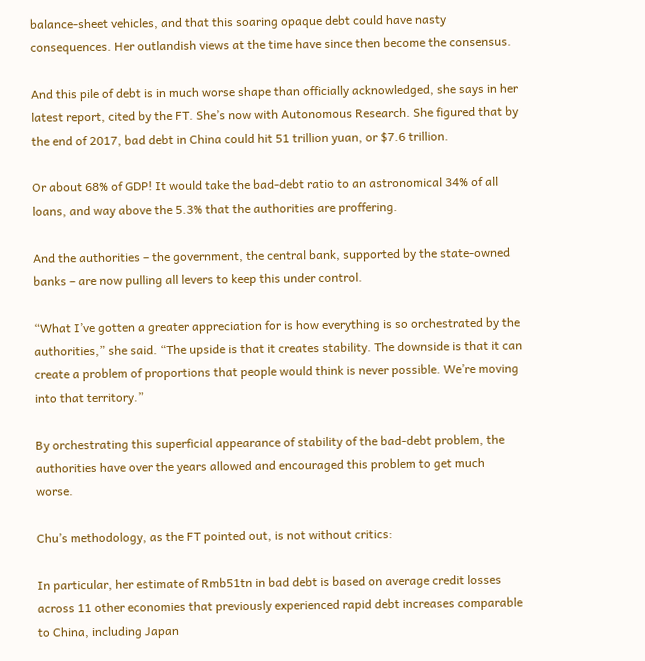balance-sheet vehicles, and that this soaring opaque debt could have nasty consequences. Her outlandish views at the time have since then become the consensus.

And this pile of debt is in much worse shape than officially acknowledged, she says in her latest report, cited by the FT. She’s now with Autonomous Research. She figured that by the end of 2017, bad debt in China could hit 51 trillion yuan, or $7.6 trillion.

Or about 68% of GDP! It would take the bad-debt ratio to an astronomical 34% of all loans, and way above the 5.3% that the authorities are proffering.

And the authorities – the government, the central bank, supported by the state-owned banks – are now pulling all levers to keep this under control.

“What I’ve gotten a greater appreciation for is how everything is so orchestrated by the authorities,” she said. “The upside is that it creates stability. The downside is that it can create a problem of proportions that people would think is never possible. We’re moving into that territory.”

By orchestrating this superficial appearance of stability of the bad-debt problem, the authorities have over the years allowed and encouraged this problem to get much worse.

Chu’s methodology, as the FT pointed out, is not without critics:

In particular, her estimate of Rmb51tn in bad debt is based on average credit losses across 11 other economies that previously experienced rapid debt increases comparable to China, including Japan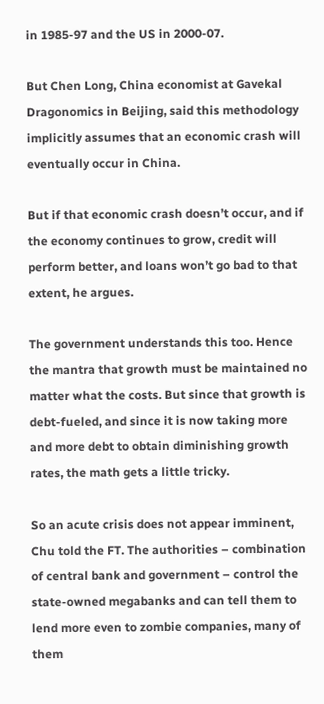in 1985-97 and the US in 2000-07.

But Chen Long, China economist at Gavekal Dragonomics in Beijing, said this methodology implicitly assumes that an economic crash will eventually occur in China.

But if that economic crash doesn’t occur, and if the economy continues to grow, credit will perform better, and loans won’t go bad to that extent, he argues.

The government understands this too. Hence the mantra that growth must be maintained no matter what the costs. But since that growth is debt-fueled, and since it is now taking more and more debt to obtain diminishing growth rates, the math gets a little tricky.

So an acute crisis does not appear imminent, Chu told the FT. The authorities – combination of central bank and government – control the state-owned megabanks and can tell them to lend more even to zombie companies, many of them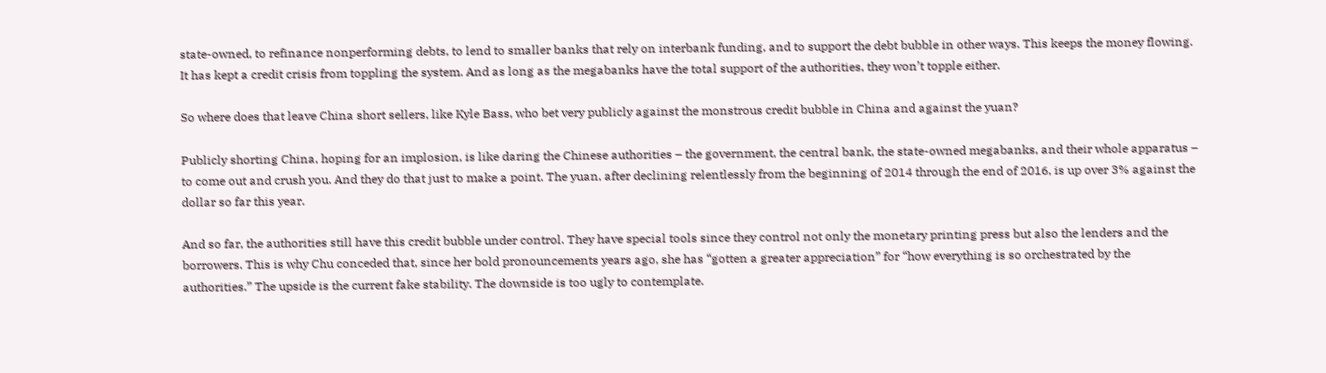state-owned, to refinance nonperforming debts, to lend to smaller banks that rely on interbank funding, and to support the debt bubble in other ways. This keeps the money flowing. It has kept a credit crisis from toppling the system. And as long as the megabanks have the total support of the authorities, they won’t topple either.

So where does that leave China short sellers, like Kyle Bass, who bet very publicly against the monstrous credit bubble in China and against the yuan?

Publicly shorting China, hoping for an implosion, is like daring the Chinese authorities – the government, the central bank, the state-owned megabanks, and their whole apparatus – to come out and crush you. And they do that just to make a point. The yuan, after declining relentlessly from the beginning of 2014 through the end of 2016, is up over 3% against the dollar so far this year.

And so far, the authorities still have this credit bubble under control. They have special tools since they control not only the monetary printing press but also the lenders and the borrowers. This is why Chu conceded that, since her bold pronouncements years ago, she has “gotten a greater appreciation” for “how everything is so orchestrated by the authorities.” The upside is the current fake stability. The downside is too ugly to contemplate.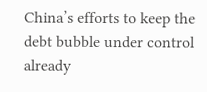China’s efforts to keep the debt bubble under control already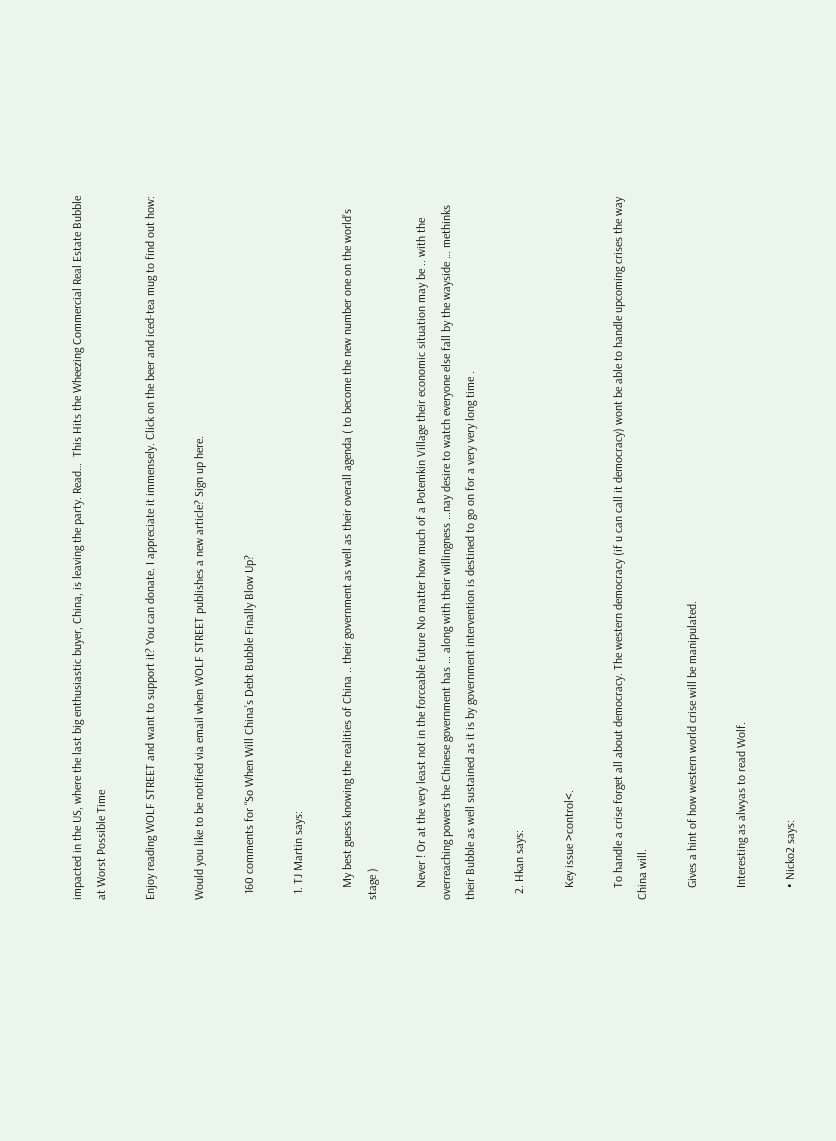impacted in the US, where the last big enthusiastic buyer, China, is leaving the party. Read…  This Hits the Wheezing Commercial Real Estate Bubble at Worst Possible Time

Enjoy reading WOLF STREET and want to support it? You can donate. I appreciate it immensely. Click on the beer and iced-tea mug to find out how:

Would you like to be notified via email when WOLF STREET publishes a new article? Sign up here.

  160 comments for “So When Will China’s Debt Bubble Finally Blow Up?

  1. TJ Martin says:

    My best guess knowing the realities of China .. their government as well as their overall agenda ( to become the new number one on the world’s stage )

    Never ! Or at the very least not in the forceable future No matter how much of a Potemkin Village their economic situation may be .. with the overreaching powers the Chinese government has … along with their willingness …nay desire to watch everyone else fall by the wayside … methinks their Bubble as well sustained as it is by government intervention is destined to go on for a very very long time .

  2. Hkan says:

    Key issue >control<.

    To handle a crise forget all about democracy. The western democracy (if u can call it democracy) wont be able to handle upcoming crises the way China will.

    Gives a hint of how western world crise will be manipulated.

    Interesting as alwyas to read Wolf.

    • Nicko2 says: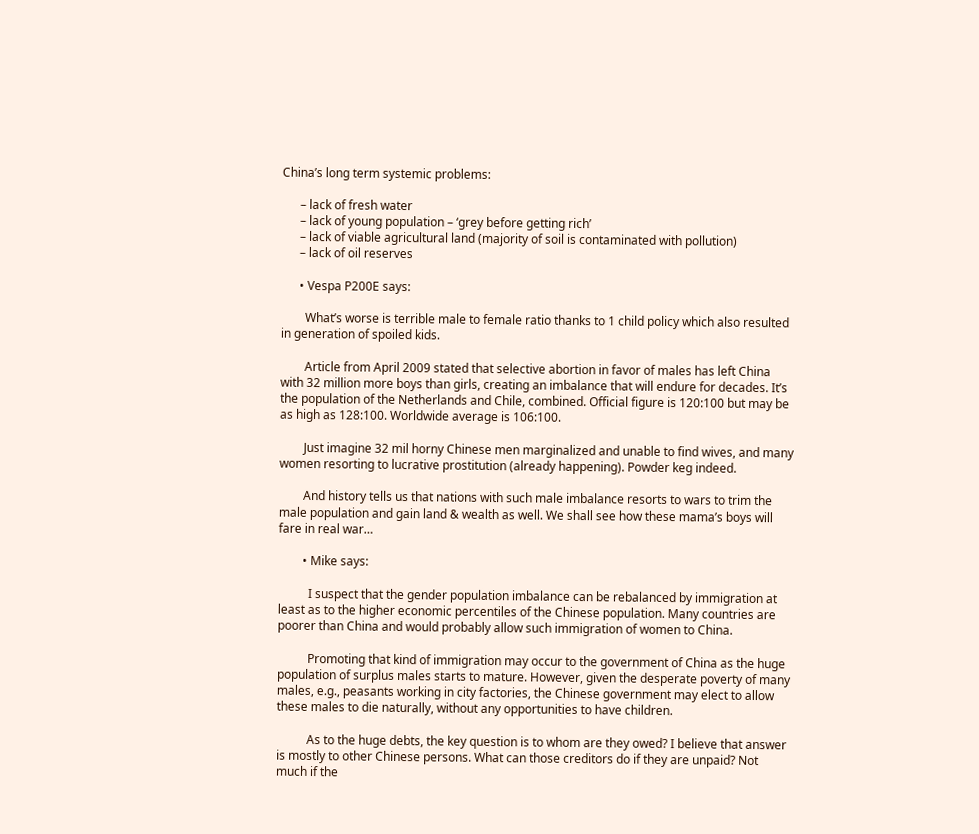China’s long term systemic problems:

      – lack of fresh water
      – lack of young population – ‘grey before getting rich’
      – lack of viable agricultural land (majority of soil is contaminated with pollution)
      – lack of oil reserves

      • Vespa P200E says:

        What’s worse is terrible male to female ratio thanks to 1 child policy which also resulted in generation of spoiled kids.

        Article from April 2009 stated that selective abortion in favor of males has left China with 32 million more boys than girls, creating an imbalance that will endure for decades. It’s the population of the Netherlands and Chile, combined. Official figure is 120:100 but may be as high as 128:100. Worldwide average is 106:100.

        Just imagine 32 mil horny Chinese men marginalized and unable to find wives, and many women resorting to lucrative prostitution (already happening). Powder keg indeed.

        And history tells us that nations with such male imbalance resorts to wars to trim the male population and gain land & wealth as well. We shall see how these mama’s boys will fare in real war…

        • Mike says:

          I suspect that the gender population imbalance can be rebalanced by immigration at least as to the higher economic percentiles of the Chinese population. Many countries are poorer than China and would probably allow such immigration of women to China.

          Promoting that kind of immigration may occur to the government of China as the huge population of surplus males starts to mature. However, given the desperate poverty of many males, e.g., peasants working in city factories, the Chinese government may elect to allow these males to die naturally, without any opportunities to have children.

          As to the huge debts, the key question is to whom are they owed? I believe that answer is mostly to other Chinese persons. What can those creditors do if they are unpaid? Not much if the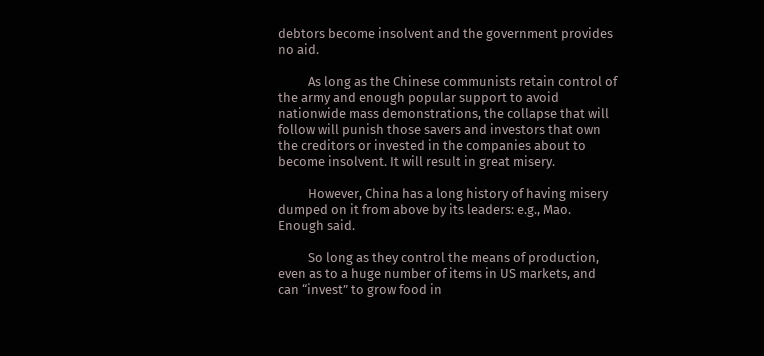debtors become insolvent and the government provides no aid.

          As long as the Chinese communists retain control of the army and enough popular support to avoid nationwide mass demonstrations, the collapse that will follow will punish those savers and investors that own the creditors or invested in the companies about to become insolvent. It will result in great misery.

          However, China has a long history of having misery dumped on it from above by its leaders: e.g., Mao. Enough said.

          So long as they control the means of production, even as to a huge number of items in US markets, and can “invest” to grow food in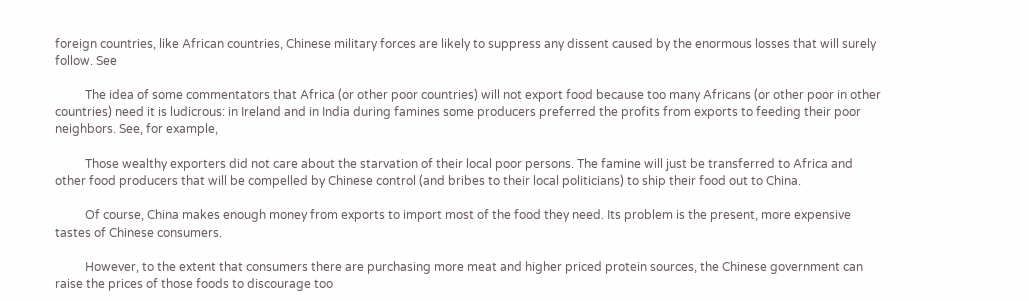foreign countries, like African countries, Chinese military forces are likely to suppress any dissent caused by the enormous losses that will surely follow. See

          The idea of some commentators that Africa (or other poor countries) will not export food because too many Africans (or other poor in other countries) need it is ludicrous: in Ireland and in India during famines some producers preferred the profits from exports to feeding their poor neighbors. See, for example,

          Those wealthy exporters did not care about the starvation of their local poor persons. The famine will just be transferred to Africa and other food producers that will be compelled by Chinese control (and bribes to their local politicians) to ship their food out to China.

          Of course, China makes enough money from exports to import most of the food they need. Its problem is the present, more expensive tastes of Chinese consumers.

          However, to the extent that consumers there are purchasing more meat and higher priced protein sources, the Chinese government can raise the prices of those foods to discourage too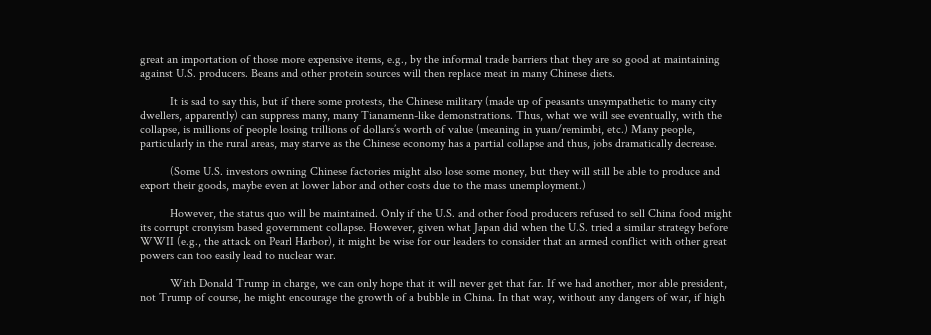great an importation of those more expensive items, e.g., by the informal trade barriers that they are so good at maintaining against U.S. producers. Beans and other protein sources will then replace meat in many Chinese diets.

          It is sad to say this, but if there some protests, the Chinese military (made up of peasants unsympathetic to many city dwellers, apparently) can suppress many, many Tianamenn-like demonstrations. Thus, what we will see eventually, with the collapse, is millions of people losing trillions of dollars’s worth of value (meaning in yuan/remimbi, etc.) Many people, particularly in the rural areas, may starve as the Chinese economy has a partial collapse and thus, jobs dramatically decrease.

          (Some U.S. investors owning Chinese factories might also lose some money, but they will still be able to produce and export their goods, maybe even at lower labor and other costs due to the mass unemployment.)

          However, the status quo will be maintained. Only if the U.S. and other food producers refused to sell China food might its corrupt cronyism based government collapse. However, given what Japan did when the U.S. tried a similar strategy before WWII (e.g., the attack on Pearl Harbor), it might be wise for our leaders to consider that an armed conflict with other great powers can too easily lead to nuclear war.

          With Donald Trump in charge, we can only hope that it will never get that far. If we had another, mor able president, not Trump of course, he might encourage the growth of a bubble in China. In that way, without any dangers of war, if high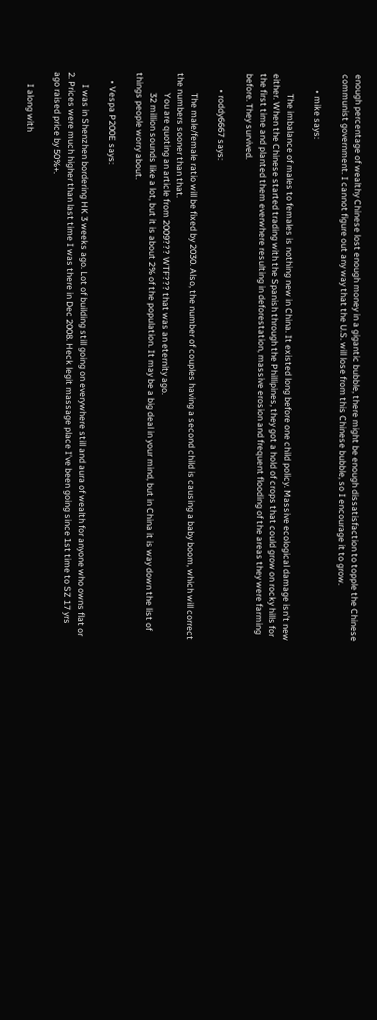enough percentage of wealthy Chinese lost enough money in a gigantic bubble, there might be enough dissatisfaction to topple the Chinese communist government. I cannot figure out any way that the U.S. will lose from this Chinese bubble, so I encourage it to grow.

        • mike says:

          The imbalance of males to females is nothing new in China. It existed long before one child policy. Massive ecological damage isn’t new either. When the Chinese started trading with the Spanish through the Phillipines, they got a hold of crops that could grow on rocky hills for the first time and planted them everwhere resulting in deforestation, massive erosion and frequent flooding of the areas they were farming before. They survived.

        • roddy6667 says:

          The male/female ratio will be fixed by 2030. Also, the number of couples having a second child is causing a baby boom, which will correct the numbers sooner than that.
          You are quoting an article from 2009??? WTF??? that was an eternity ago.
          32 million sounds like a lot, but it is about 2% of the population. It may be a big deal in your mind, but in China it is way down the list of things people worry about.

    • Vespa P200E says:

      I was in Shenzhen bordering HK 3 weeks ago. Lot of building still going on everywhere still and aura of wealth for anyone who owns flat or 2. Prices were much higher than last time I was there in Dec 2008. Heck legit massage place I’ve been going since 1st time to SZ 17 yrs ago raised price by 50%+.

      I along with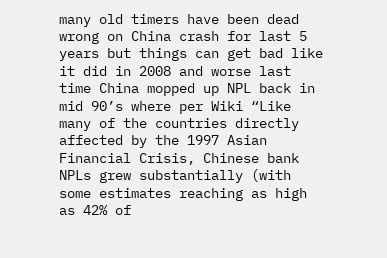many old timers have been dead wrong on China crash for last 5 years but things can get bad like it did in 2008 and worse last time China mopped up NPL back in mid 90’s where per Wiki “Like many of the countries directly affected by the 1997 Asian Financial Crisis, Chinese bank NPLs grew substantially (with some estimates reaching as high as 42% of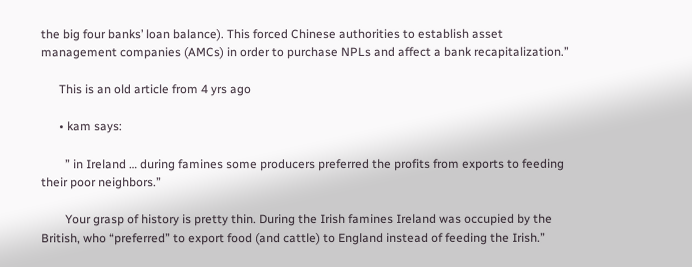the big four banks’ loan balance). This forced Chinese authorities to establish asset management companies (AMCs) in order to purchase NPLs and affect a bank recapitalization.”

      This is an old article from 4 yrs ago

      • kam says:

        ” in Ireland … during famines some producers preferred the profits from exports to feeding their poor neighbors.”

        Your grasp of history is pretty thin. During the Irish famines Ireland was occupied by the British, who “preferred” to export food (and cattle) to England instead of feeding the Irish.”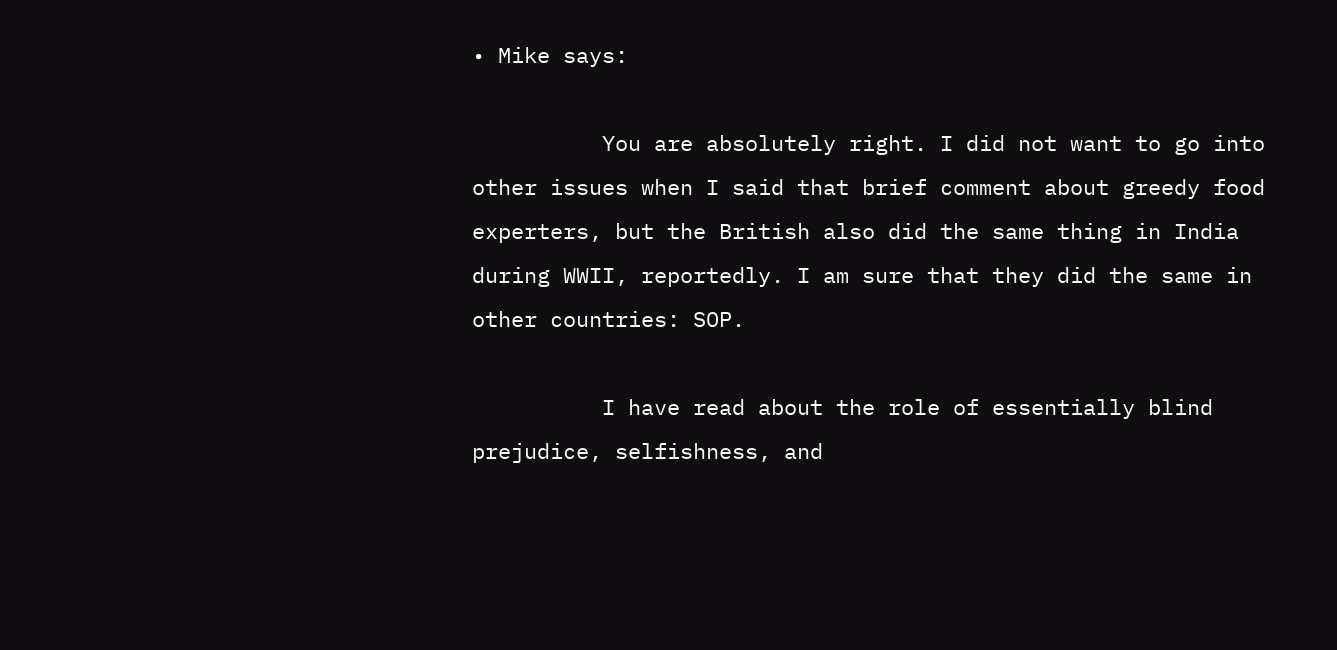• Mike says:

          You are absolutely right. I did not want to go into other issues when I said that brief comment about greedy food experters, but the British also did the same thing in India during WWII, reportedly. I am sure that they did the same in other countries: SOP.

          I have read about the role of essentially blind prejudice, selfishness, and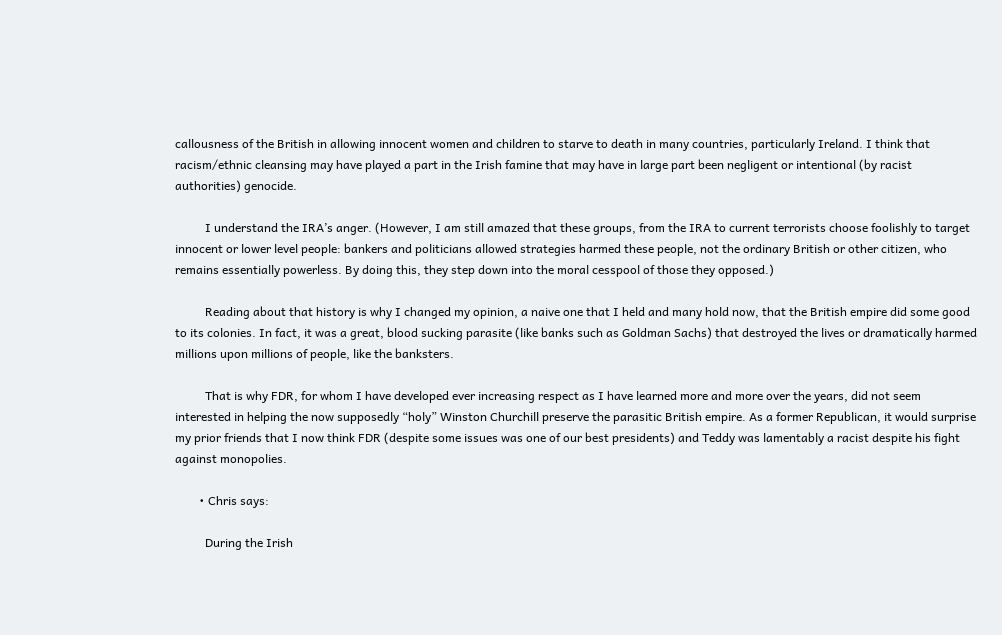callousness of the British in allowing innocent women and children to starve to death in many countries, particularly Ireland. I think that racism/ethnic cleansing may have played a part in the Irish famine that may have in large part been negligent or intentional (by racist authorities) genocide.

          I understand the IRA’s anger. (However, I am still amazed that these groups, from the IRA to current terrorists choose foolishly to target innocent or lower level people: bankers and politicians allowed strategies harmed these people, not the ordinary British or other citizen, who remains essentially powerless. By doing this, they step down into the moral cesspool of those they opposed.)

          Reading about that history is why I changed my opinion, a naive one that I held and many hold now, that the British empire did some good to its colonies. In fact, it was a great, blood sucking parasite (like banks such as Goldman Sachs) that destroyed the lives or dramatically harmed millions upon millions of people, like the banksters.

          That is why FDR, for whom I have developed ever increasing respect as I have learned more and more over the years, did not seem interested in helping the now supposedly “holy” Winston Churchill preserve the parasitic British empire. As a former Republican, it would surprise my prior friends that I now think FDR (despite some issues was one of our best presidents) and Teddy was lamentably a racist despite his fight against monopolies.

        • Chris says:

          During the Irish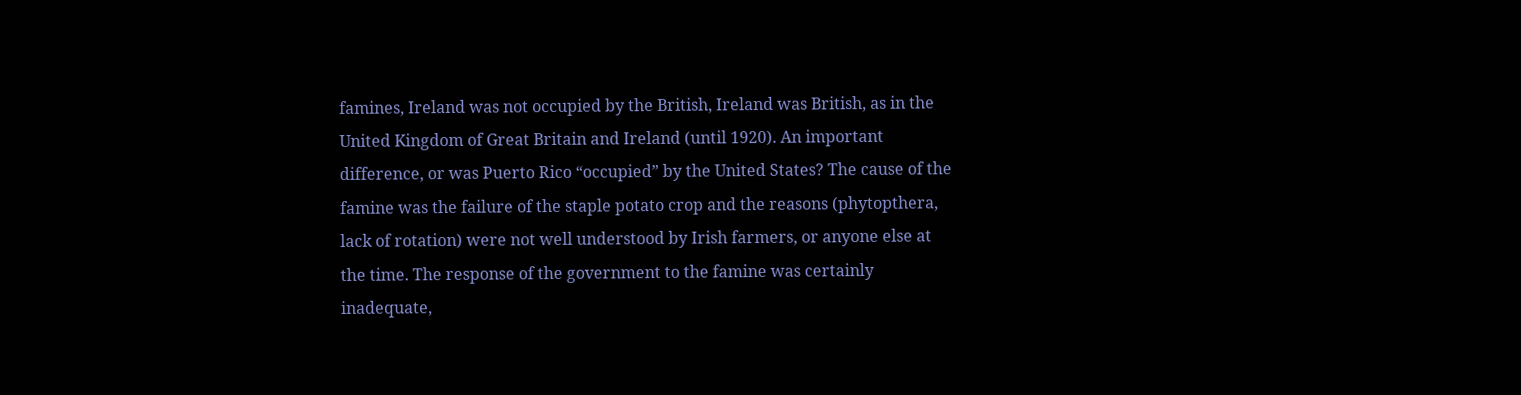famines, Ireland was not occupied by the British, Ireland was British, as in the United Kingdom of Great Britain and Ireland (until 1920). An important difference, or was Puerto Rico “occupied” by the United States? The cause of the famine was the failure of the staple potato crop and the reasons (phytopthera, lack of rotation) were not well understood by Irish farmers, or anyone else at the time. The response of the government to the famine was certainly inadequate,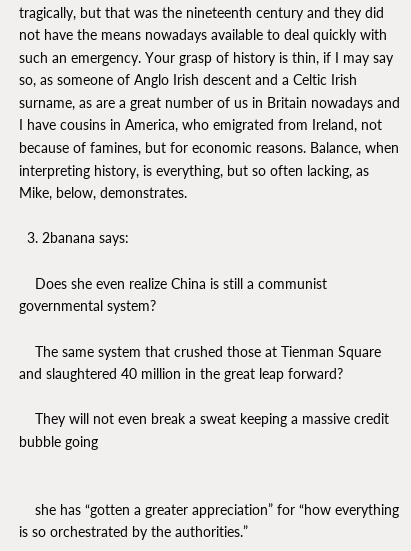tragically, but that was the nineteenth century and they did not have the means nowadays available to deal quickly with such an emergency. Your grasp of history is thin, if I may say so, as someone of Anglo Irish descent and a Celtic Irish surname, as are a great number of us in Britain nowadays and I have cousins in America, who emigrated from Ireland, not because of famines, but for economic reasons. Balance, when interpreting history, is everything, but so often lacking, as Mike, below, demonstrates.

  3. 2banana says:

    Does she even realize China is still a communist governmental system?

    The same system that crushed those at Tienman Square and slaughtered 40 million in the great leap forward?

    They will not even break a sweat keeping a massive credit bubble going


    she has “gotten a greater appreciation” for “how everything is so orchestrated by the authorities.”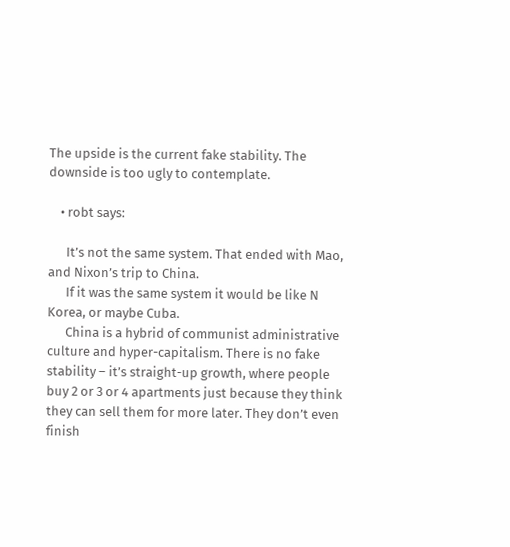The upside is the current fake stability. The downside is too ugly to contemplate.

    • robt says:

      It’s not the same system. That ended with Mao, and Nixon’s trip to China.
      If it was the same system it would be like N Korea, or maybe Cuba.
      China is a hybrid of communist administrative culture and hyper-capitalism. There is no fake stability – it’s straight-up growth, where people buy 2 or 3 or 4 apartments just because they think they can sell them for more later. They don’t even finish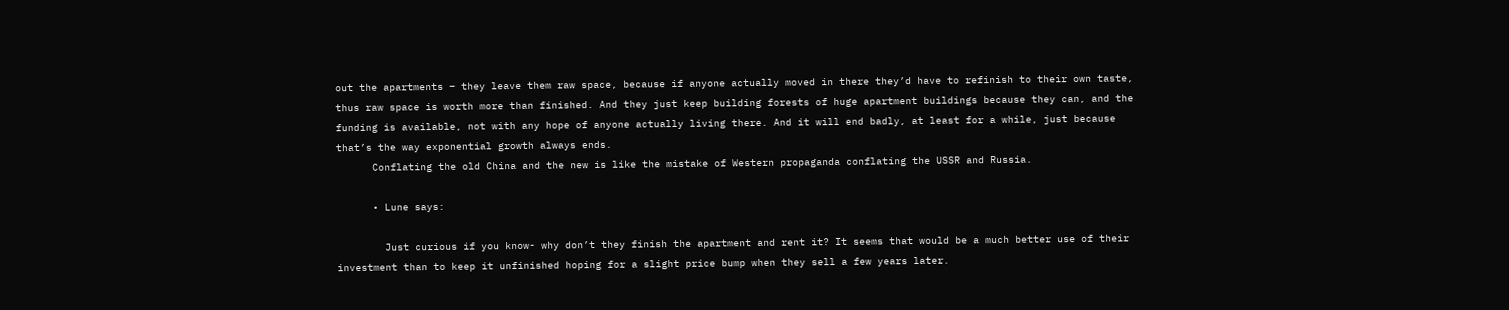out the apartments – they leave them raw space, because if anyone actually moved in there they’d have to refinish to their own taste, thus raw space is worth more than finished. And they just keep building forests of huge apartment buildings because they can, and the funding is available, not with any hope of anyone actually living there. And it will end badly, at least for a while, just because that’s the way exponential growth always ends.
      Conflating the old China and the new is like the mistake of Western propaganda conflating the USSR and Russia.

      • Lune says:

        Just curious if you know- why don’t they finish the apartment and rent it? It seems that would be a much better use of their investment than to keep it unfinished hoping for a slight price bump when they sell a few years later.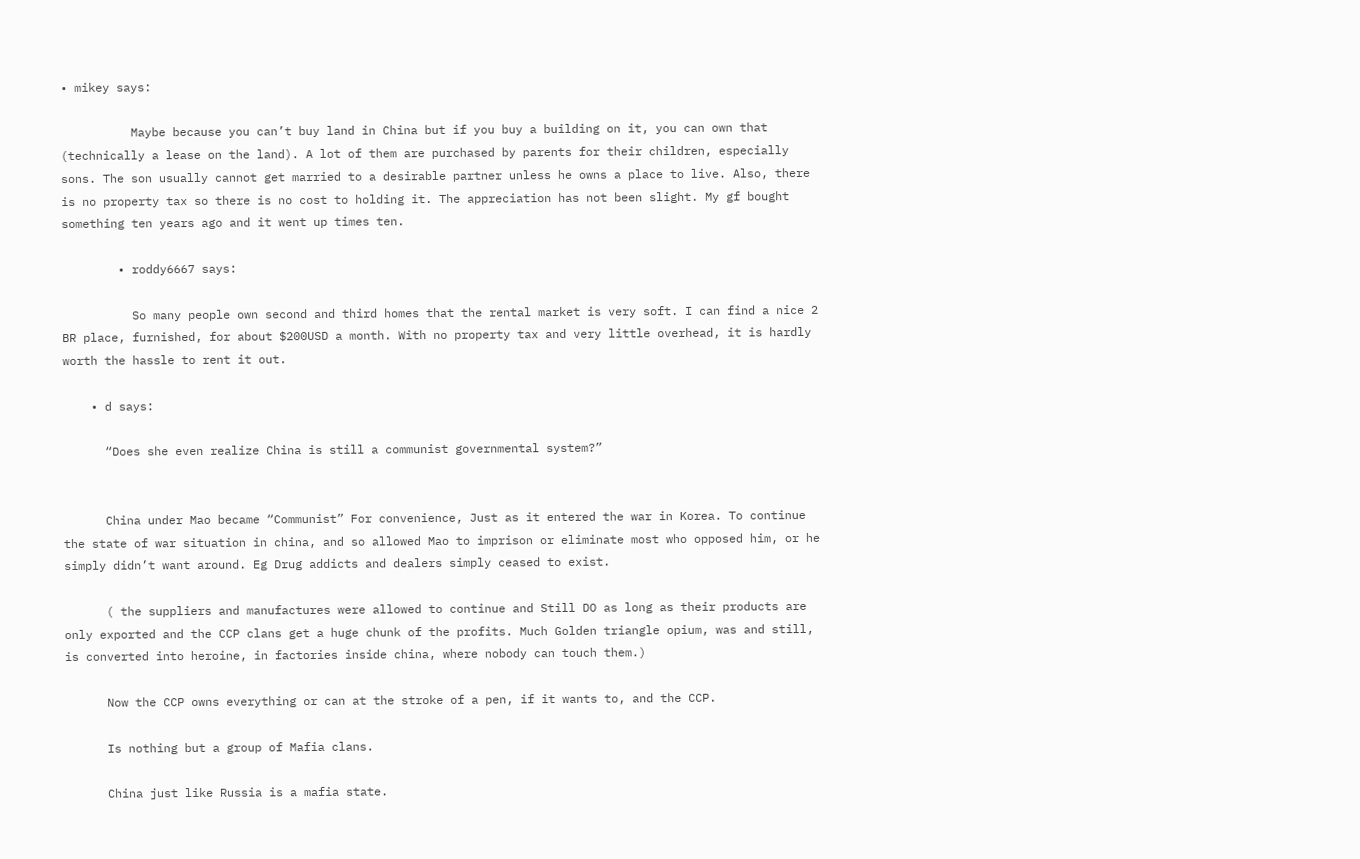• mikey says:

          Maybe because you can’t buy land in China but if you buy a building on it, you can own that (technically a lease on the land). A lot of them are purchased by parents for their children, especially sons. The son usually cannot get married to a desirable partner unless he owns a place to live. Also, there is no property tax so there is no cost to holding it. The appreciation has not been slight. My gf bought something ten years ago and it went up times ten.

        • roddy6667 says:

          So many people own second and third homes that the rental market is very soft. I can find a nice 2 BR place, furnished, for about $200USD a month. With no property tax and very little overhead, it is hardly worth the hassle to rent it out.

    • d says:

      “Does she even realize China is still a communist governmental system?”


      China under Mao became “Communist” For convenience, Just as it entered the war in Korea. To continue the state of war situation in china, and so allowed Mao to imprison or eliminate most who opposed him, or he simply didn’t want around. Eg Drug addicts and dealers simply ceased to exist.

      ( the suppliers and manufactures were allowed to continue and Still DO as long as their products are only exported and the CCP clans get a huge chunk of the profits. Much Golden triangle opium, was and still, is converted into heroine, in factories inside china, where nobody can touch them.)

      Now the CCP owns everything or can at the stroke of a pen, if it wants to, and the CCP.

      Is nothing but a group of Mafia clans.

      China just like Russia is a mafia state.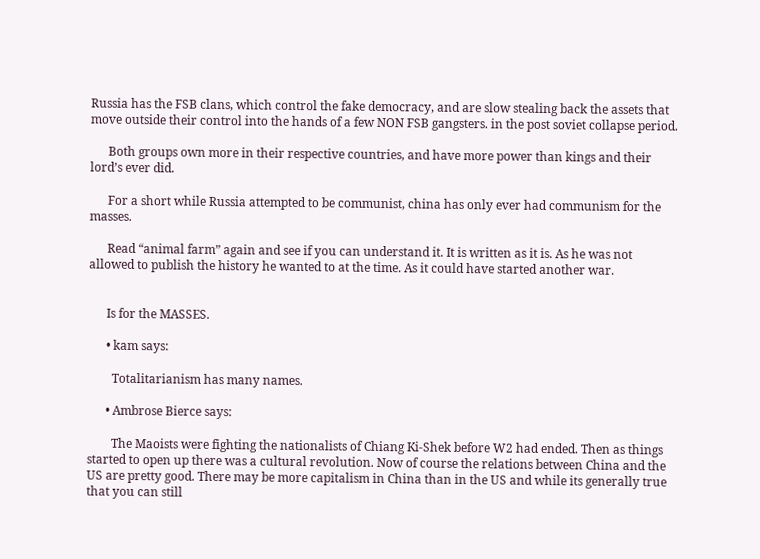Russia has the FSB clans, which control the fake democracy, and are slow stealing back the assets that move outside their control into the hands of a few NON FSB gangsters. in the post soviet collapse period.

      Both groups own more in their respective countries, and have more power than kings and their lord’s ever did.

      For a short while Russia attempted to be communist, china has only ever had communism for the masses.

      Read “animal farm” again and see if you can understand it. It is written as it is. As he was not allowed to publish the history he wanted to at the time. As it could have started another war.


      Is for the MASSES.

      • kam says:

        Totalitarianism has many names.

      • Ambrose Bierce says:

        The Maoists were fighting the nationalists of Chiang Ki-Shek before W2 had ended. Then as things started to open up there was a cultural revolution. Now of course the relations between China and the US are pretty good. There may be more capitalism in China than in the US and while its generally true that you can still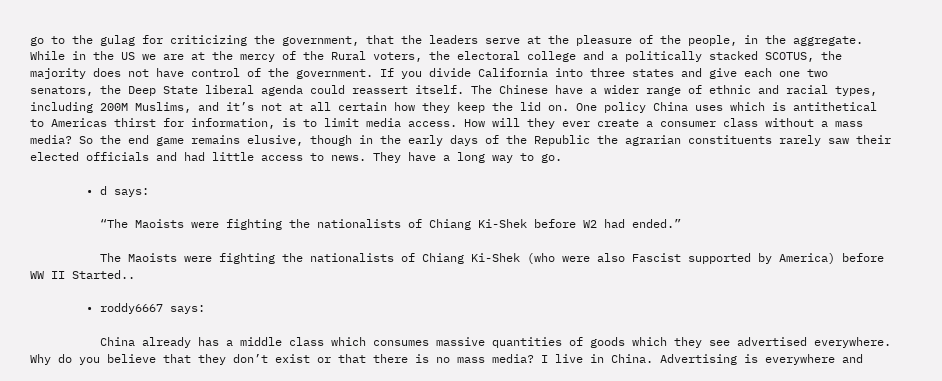go to the gulag for criticizing the government, that the leaders serve at the pleasure of the people, in the aggregate. While in the US we are at the mercy of the Rural voters, the electoral college and a politically stacked SCOTUS, the majority does not have control of the government. If you divide California into three states and give each one two senators, the Deep State liberal agenda could reassert itself. The Chinese have a wider range of ethnic and racial types, including 200M Muslims, and it’s not at all certain how they keep the lid on. One policy China uses which is antithetical to Americas thirst for information, is to limit media access. How will they ever create a consumer class without a mass media? So the end game remains elusive, though in the early days of the Republic the agrarian constituents rarely saw their elected officials and had little access to news. They have a long way to go.

        • d says:

          “The Maoists were fighting the nationalists of Chiang Ki-Shek before W2 had ended.”

          The Maoists were fighting the nationalists of Chiang Ki-Shek (who were also Fascist supported by America) before WW II Started..

        • roddy6667 says:

          China already has a middle class which consumes massive quantities of goods which they see advertised everywhere. Why do you believe that they don’t exist or that there is no mass media? I live in China. Advertising is everywhere and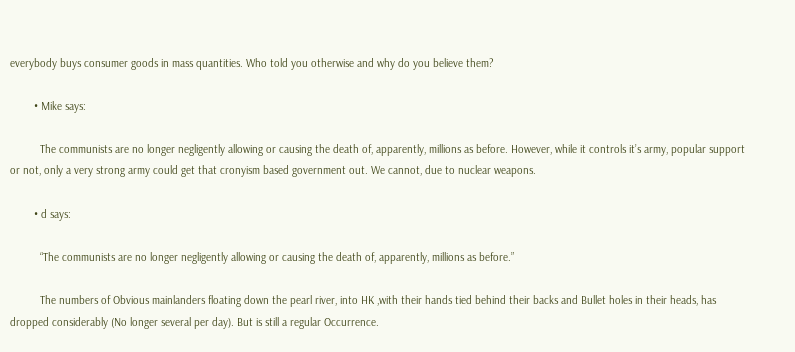everybody buys consumer goods in mass quantities. Who told you otherwise and why do you believe them?

        • Mike says:

          The communists are no longer negligently allowing or causing the death of, apparently, millions as before. However, while it controls it’s army, popular support or not, only a very strong army could get that cronyism based government out. We cannot, due to nuclear weapons.

        • d says:

          “The communists are no longer negligently allowing or causing the death of, apparently, millions as before.”

          The numbers of Obvious mainlanders floating down the pearl river, into HK ,with their hands tied behind their backs and Bullet holes in their heads, has dropped considerably (No longer several per day). But is still a regular Occurrence.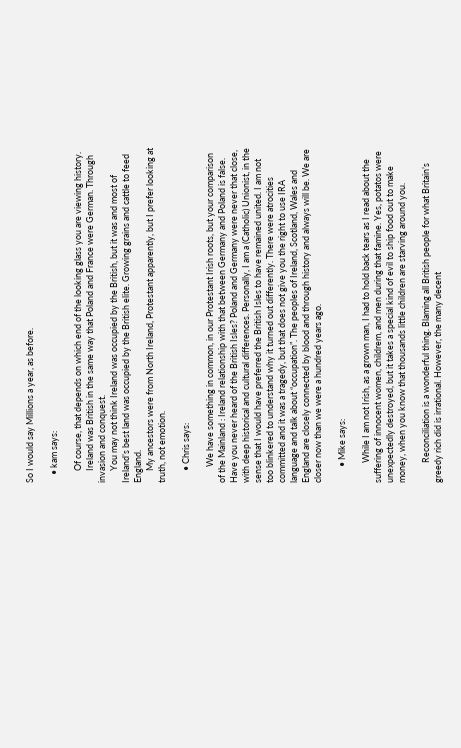So I would say Millions a year, as before.

    • kam says:

      Of course, that depends on which end of the looking glass you are viewing history.
      Ireland was British in the same way that Poland and France were German. Through invasion and conquest.
      You may not think Ireland was occupied by the British, but it was and most of Ireland’s best land was occupied by the British elite. Growing grains and cattle to feed England.
      My ancestors were from North Ireland, Protestant apparently, but I prefer looking at truth, not emotion.

      • Chris says:

        We have something in common, in our Protestant Irish roots, but your comparison of the Mainland : Ireland relationship with that between Germany and Poland is false. Have you never heard of the British Isles? Poland and Germany were never that close, with deep historical and cultural differences. Personally, I am a (Catholic) Unionist, in the sense that I would have preferred the British Isles to have remained united. I am not too blinkered to understand why it turned out differently. There were atrocities committed and it was a tragedy, but that does not give you the right to use IRA language and talk about “occupation”. The peoples of Ireland, Scotland, Wales and England are closely connected by blood and through history and always will be. We are closer now than we were a hundred years ago.

        • Mike says:

          While I am not Irish, as a grown man, I had to hold back tears as I read about the suffering of innocent women, childrem, and men during that famine. Yes, potatos were unexpectedly destroyed, but it takes a special kind of evil to ship food out to make money, when you know that thousands little children are starving around you.

          Reconciliation is a wonderful thing. Blaming all British people for what Britain’s greedy rich did is irrational. However, the many decent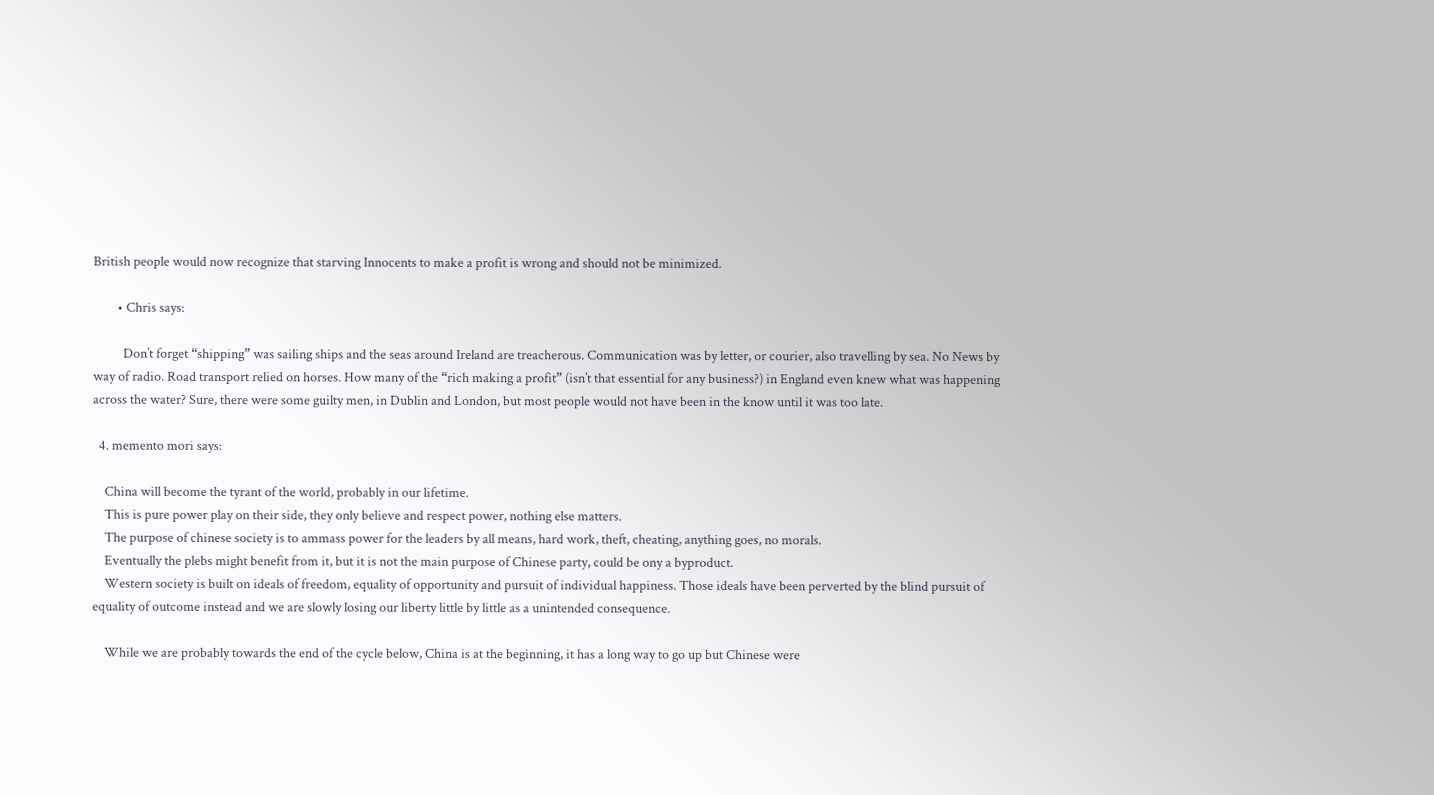British people would now recognize that starving Innocents to make a profit is wrong and should not be minimized.

        • Chris says:

          Don’t forget “shipping” was sailing ships and the seas around Ireland are treacherous. Communication was by letter, or courier, also travelling by sea. No News by way of radio. Road transport relied on horses. How many of the “rich making a profit” (isn’t that essential for any business?) in England even knew what was happening across the water? Sure, there were some guilty men, in Dublin and London, but most people would not have been in the know until it was too late.

  4. memento mori says:

    China will become the tyrant of the world, probably in our lifetime.
    This is pure power play on their side, they only believe and respect power, nothing else matters.
    The purpose of chinese society is to ammass power for the leaders by all means, hard work, theft, cheating, anything goes, no morals.
    Eventually the plebs might benefit from it, but it is not the main purpose of Chinese party, could be ony a byproduct.
    Western society is built on ideals of freedom, equality of opportunity and pursuit of individual happiness. Those ideals have been perverted by the blind pursuit of equality of outcome instead and we are slowly losing our liberty little by little as a unintended consequence.

    While we are probably towards the end of the cycle below, China is at the beginning, it has a long way to go up but Chinese were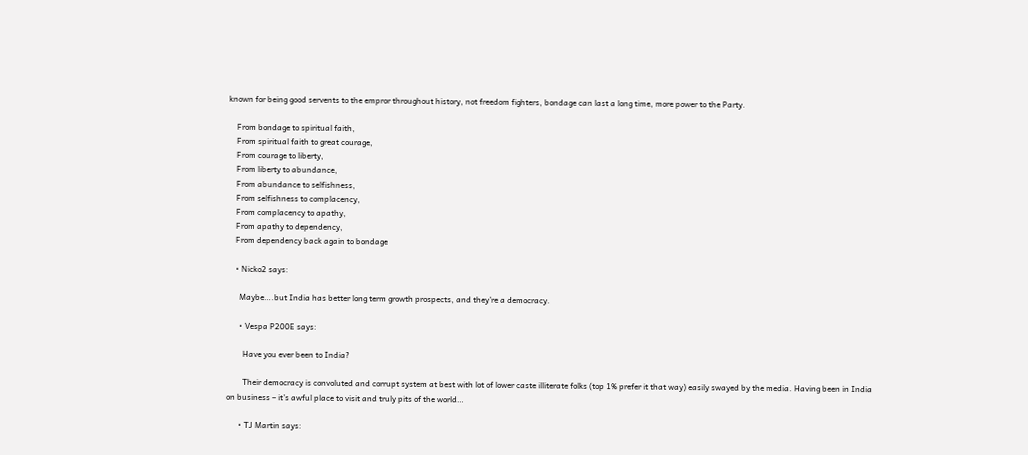known for being good servents to the empror throughout history, not freedom fighters, bondage can last a long time, more power to the Party.

    From bondage to spiritual faith,
    From spiritual faith to great courage,
    From courage to liberty,
    From liberty to abundance,
    From abundance to selfishness,
    From selfishness to complacency,
    From complacency to apathy,
    From apathy to dependency,
    From dependency back again to bondage

    • Nicko2 says:

      Maybe….but India has better long term growth prospects, and they’re a democracy.

      • Vespa P200E says:

        Have you ever been to India?

        Their democracy is convoluted and corrupt system at best with lot of lower caste illiterate folks (top 1% prefer it that way) easily swayed by the media. Having been in India on business – it’s awful place to visit and truly pits of the world…

      • TJ Martin says: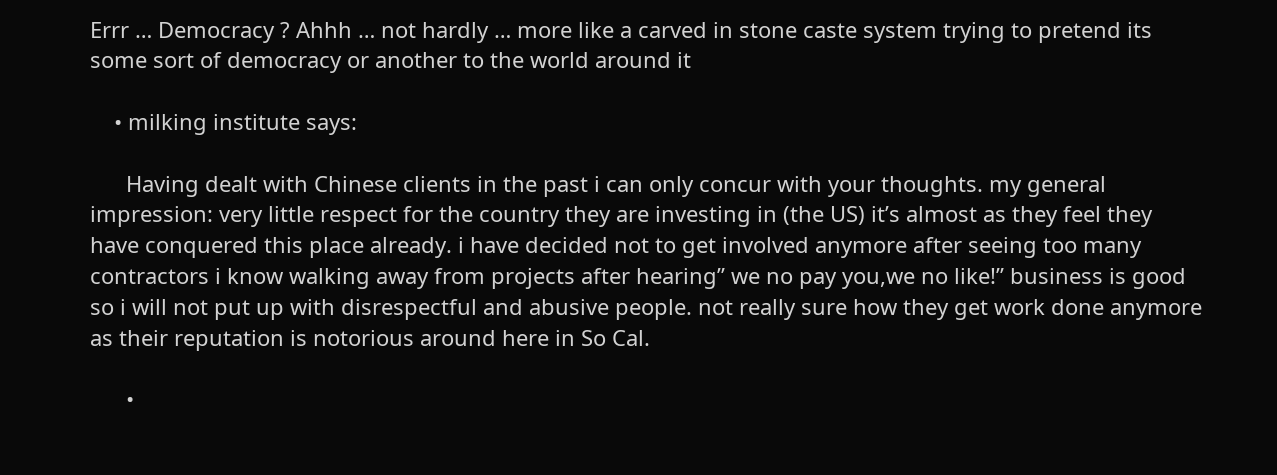Errr … Democracy ? Ahhh … not hardly … more like a carved in stone caste system trying to pretend its some sort of democracy or another to the world around it

    • milking institute says:

      Having dealt with Chinese clients in the past i can only concur with your thoughts. my general impression: very little respect for the country they are investing in (the US) it’s almost as they feel they have conquered this place already. i have decided not to get involved anymore after seeing too many contractors i know walking away from projects after hearing” we no pay you,we no like!” business is good so i will not put up with disrespectful and abusive people. not really sure how they get work done anymore as their reputation is notorious around here in So Cal.

      •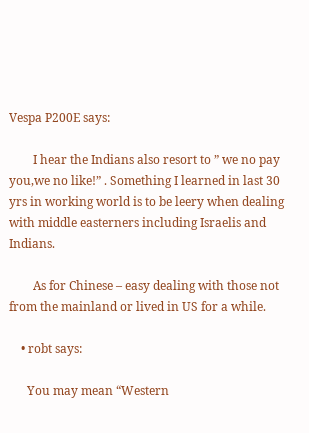Vespa P200E says:

        I hear the Indians also resort to ” we no pay you,we no like!” . Something I learned in last 30 yrs in working world is to be leery when dealing with middle easterners including Israelis and Indians.

        As for Chinese – easy dealing with those not from the mainland or lived in US for a while.

    • robt says:

      You may mean “Western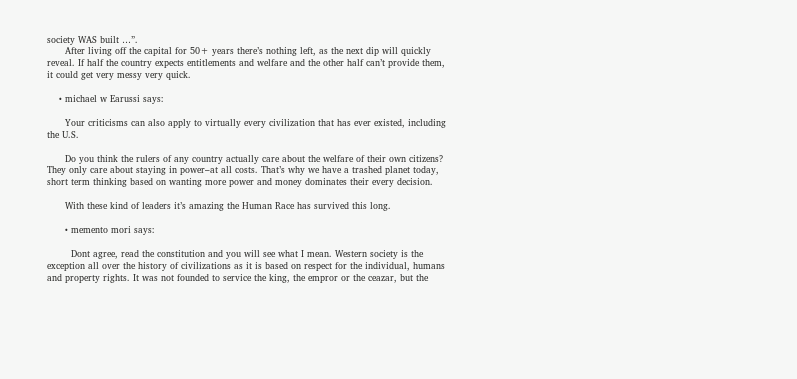society WAS built …”.
      After living off the capital for 50+ years there’s nothing left, as the next dip will quickly reveal. If half the country expects entitlements and welfare and the other half can’t provide them, it could get very messy very quick.

    • michael w Earussi says:

      Your criticisms can also apply to virtually every civilization that has ever existed, including the U.S.

      Do you think the rulers of any country actually care about the welfare of their own citizens? They only care about staying in power–at all costs. That’s why we have a trashed planet today, short term thinking based on wanting more power and money dominates their every decision.

      With these kind of leaders it’s amazing the Human Race has survived this long.

      • memento mori says:

        Dont agree, read the constitution and you will see what I mean. Western society is the exception all over the history of civilizations as it is based on respect for the individual, humans and property rights. It was not founded to service the king, the empror or the ceazar, but the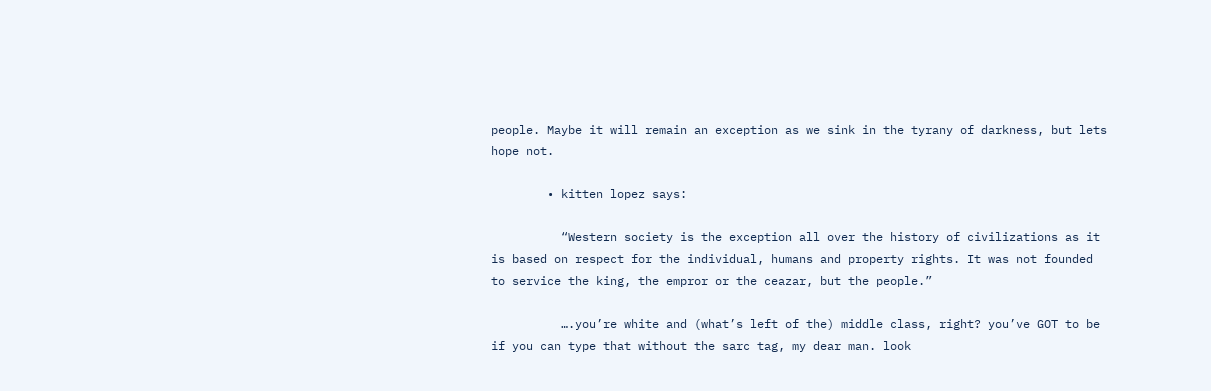people. Maybe it will remain an exception as we sink in the tyrany of darkness, but lets hope not.

        • kitten lopez says:

          “Western society is the exception all over the history of civilizations as it is based on respect for the individual, humans and property rights. It was not founded to service the king, the empror or the ceazar, but the people.”

          ….you’re white and (what’s left of the) middle class, right? you’ve GOT to be if you can type that without the sarc tag, my dear man. look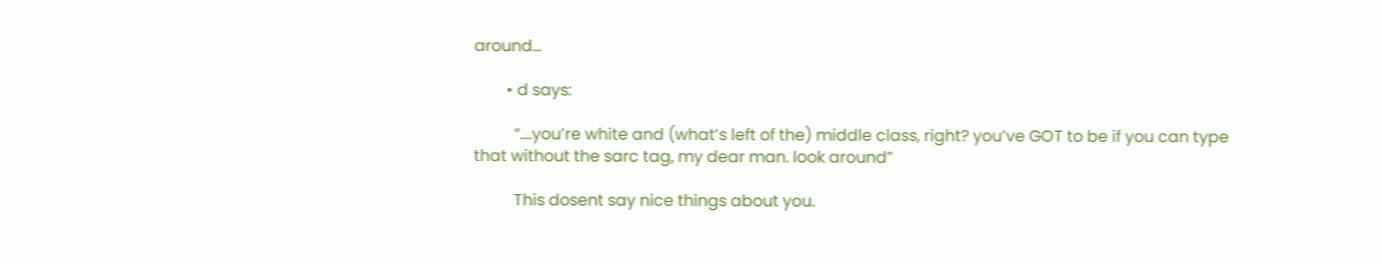around…

        • d says:

          “….you’re white and (what’s left of the) middle class, right? you’ve GOT to be if you can type that without the sarc tag, my dear man. look around”

          This dosent say nice things about you.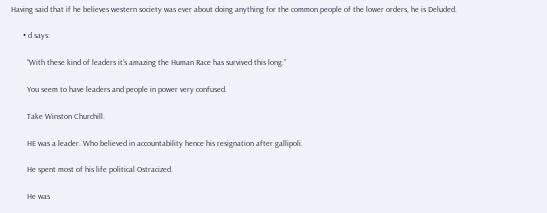Having said that if he believes western society was ever about doing anything for the common people of the lower orders, he is Deluded.

      • d says:

        “With these kind of leaders it’s amazing the Human Race has survived this long.”

        You seem to have leaders and people in power very confused.

        Take Winston Churchill.

        HE was a leader. Who believed in accountability hence his resignation after gallipoli.

        He spent most of his life political Ostracized.

        He was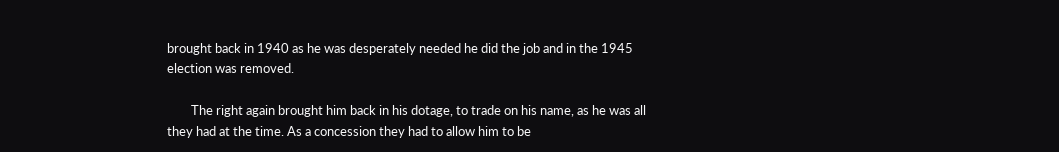brought back in 1940 as he was desperately needed he did the job and in the 1945 election was removed.

        The right again brought him back in his dotage, to trade on his name, as he was all they had at the time. As a concession they had to allow him to be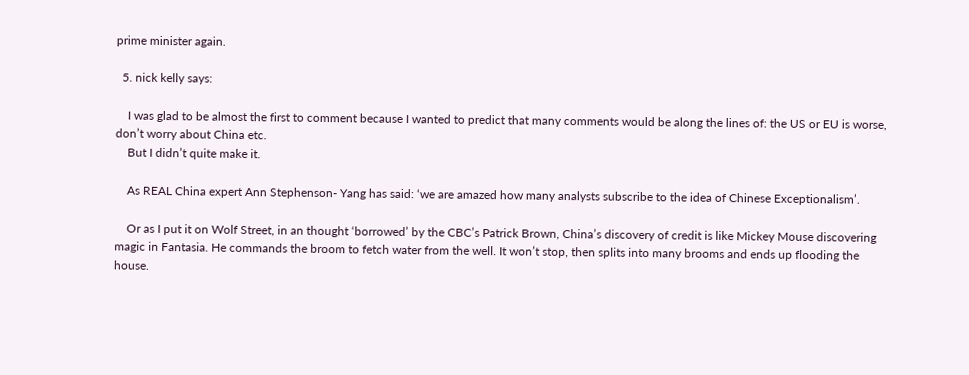prime minister again.

  5. nick kelly says:

    I was glad to be almost the first to comment because I wanted to predict that many comments would be along the lines of: the US or EU is worse, don’t worry about China etc.
    But I didn’t quite make it.

    As REAL China expert Ann Stephenson- Yang has said: ‘we are amazed how many analysts subscribe to the idea of Chinese Exceptionalism’.

    Or as I put it on Wolf Street, in an thought ‘borrowed’ by the CBC’s Patrick Brown, China’s discovery of credit is like Mickey Mouse discovering magic in Fantasia. He commands the broom to fetch water from the well. It won’t stop, then splits into many brooms and ends up flooding the house.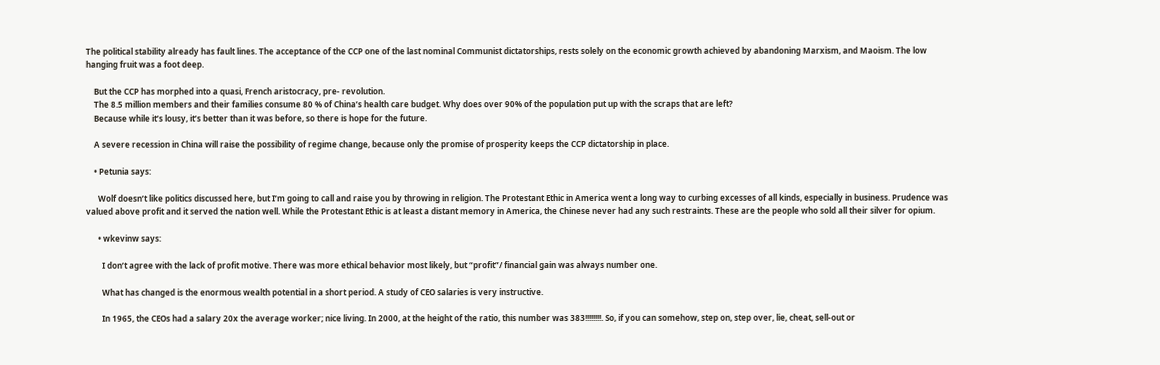The political stability already has fault lines. The acceptance of the CCP one of the last nominal Communist dictatorships, rests solely on the economic growth achieved by abandoning Marxism, and Maoism. The low hanging fruit was a foot deep.

    But the CCP has morphed into a quasi, French aristocracy, pre- revolution.
    The 8.5 million members and their families consume 80 % of China’s health care budget. Why does over 90% of the population put up with the scraps that are left?
    Because while it’s lousy, it’s better than it was before, so there is hope for the future.

    A severe recession in China will raise the possibility of regime change, because only the promise of prosperity keeps the CCP dictatorship in place.

    • Petunia says:

      Wolf doesn’t like politics discussed here, but I’m going to call and raise you by throwing in religion. The Protestant Ethic in America went a long way to curbing excesses of all kinds, especially in business. Prudence was valued above profit and it served the nation well. While the Protestant Ethic is at least a distant memory in America, the Chinese never had any such restraints. These are the people who sold all their silver for opium.

      • wkevinw says:

        I don’t agree with the lack of profit motive. There was more ethical behavior most likely, but “profit”/ financial gain was always number one.

        What has changed is the enormous wealth potential in a short period. A study of CEO salaries is very instructive.

        In 1965, the CEOs had a salary 20x the average worker; nice living. In 2000, at the height of the ratio, this number was 383!!!!!!!!. So, if you can somehow, step on, step over, lie, cheat, sell-out or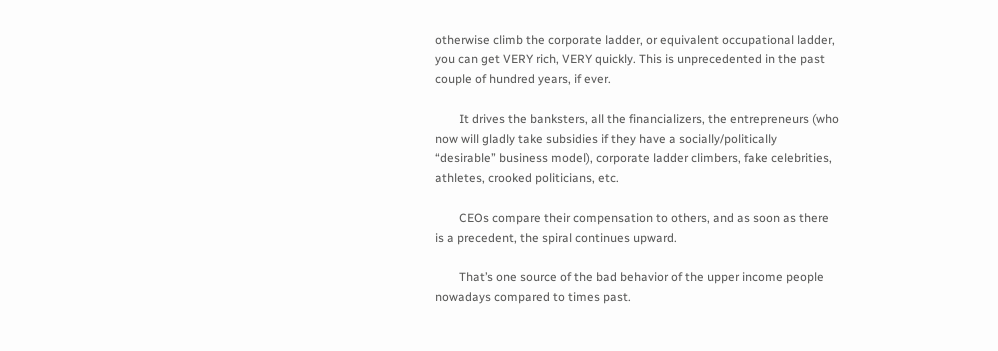otherwise climb the corporate ladder, or equivalent occupational ladder, you can get VERY rich, VERY quickly. This is unprecedented in the past couple of hundred years, if ever.

        It drives the banksters, all the financializers, the entrepreneurs (who now will gladly take subsidies if they have a socially/politically “desirable” business model), corporate ladder climbers, fake celebrities, athletes, crooked politicians, etc.

        CEOs compare their compensation to others, and as soon as there is a precedent, the spiral continues upward.

        That’s one source of the bad behavior of the upper income people nowadays compared to times past.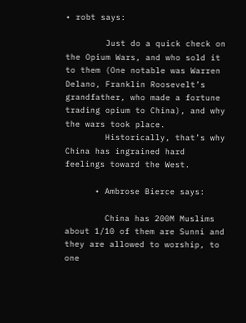• robt says:

        Just do a quick check on the Opium Wars, and who sold it to them (One notable was Warren Delano, Franklin Roosevelt’s grandfather, who made a fortune trading opium to China), and why the wars took place.
        Historically, that’s why China has ingrained hard feelings toward the West.

      • Ambrose Bierce says:

        China has 200M Muslims about 1/10 of them are Sunni and they are allowed to worship, to one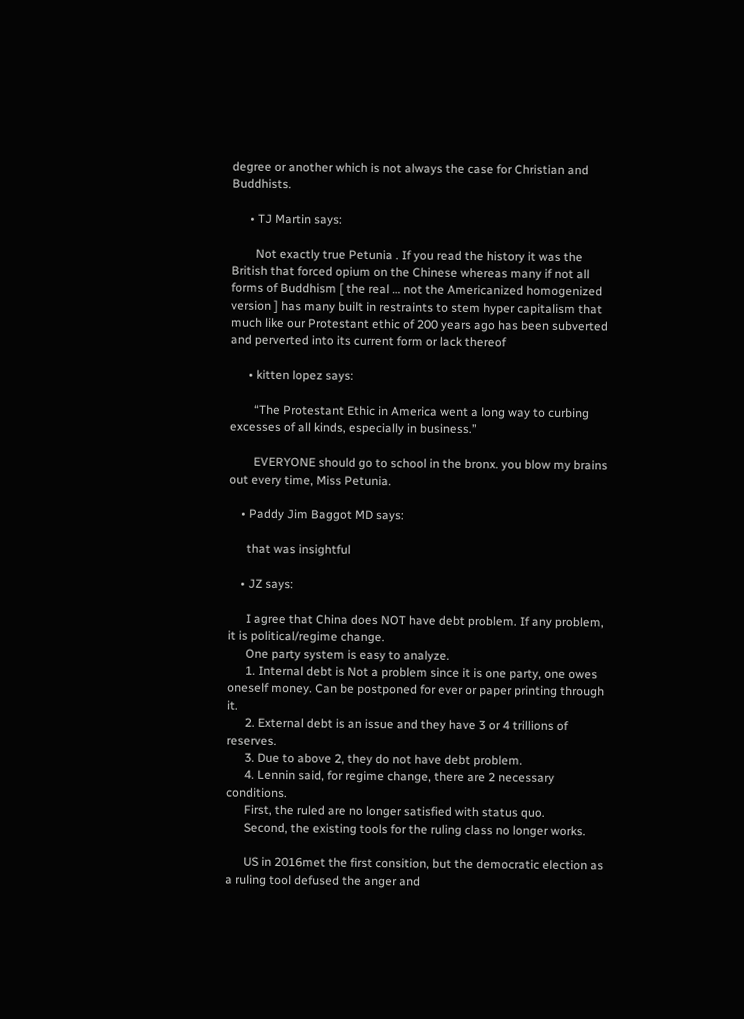degree or another which is not always the case for Christian and Buddhists.

      • TJ Martin says:

        Not exactly true Petunia . If you read the history it was the British that forced opium on the Chinese whereas many if not all forms of Buddhism [ the real … not the Americanized homogenized version ] has many built in restraints to stem hyper capitalism that much like our Protestant ethic of 200 years ago has been subverted and perverted into its current form or lack thereof

      • kitten lopez says:

        “The Protestant Ethic in America went a long way to curbing excesses of all kinds, especially in business.”

        EVERYONE should go to school in the bronx. you blow my brains out every time, Miss Petunia.

    • Paddy Jim Baggot MD says:

      that was insightful

    • JZ says:

      I agree that China does NOT have debt problem. If any problem, it is political/regime change.
      One party system is easy to analyze.
      1. Internal debt is Not a problem since it is one party, one owes oneself money. Can be postponed for ever or paper printing through it.
      2. External debt is an issue and they have 3 or 4 trillions of reserves.
      3. Due to above 2, they do not have debt problem.
      4. Lennin said, for regime change, there are 2 necessary conditions.
      First, the ruled are no longer satisfied with status quo.
      Second, the existing tools for the ruling class no longer works.

      US in 2016met the first consition, but the democratic election as a ruling tool defused the anger and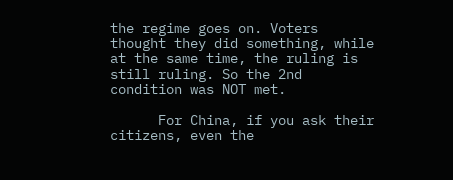the regime goes on. Voters thought they did something, while at the same time, the ruling is still ruling. So the 2nd condition was NOT met.

      For China, if you ask their citizens, even the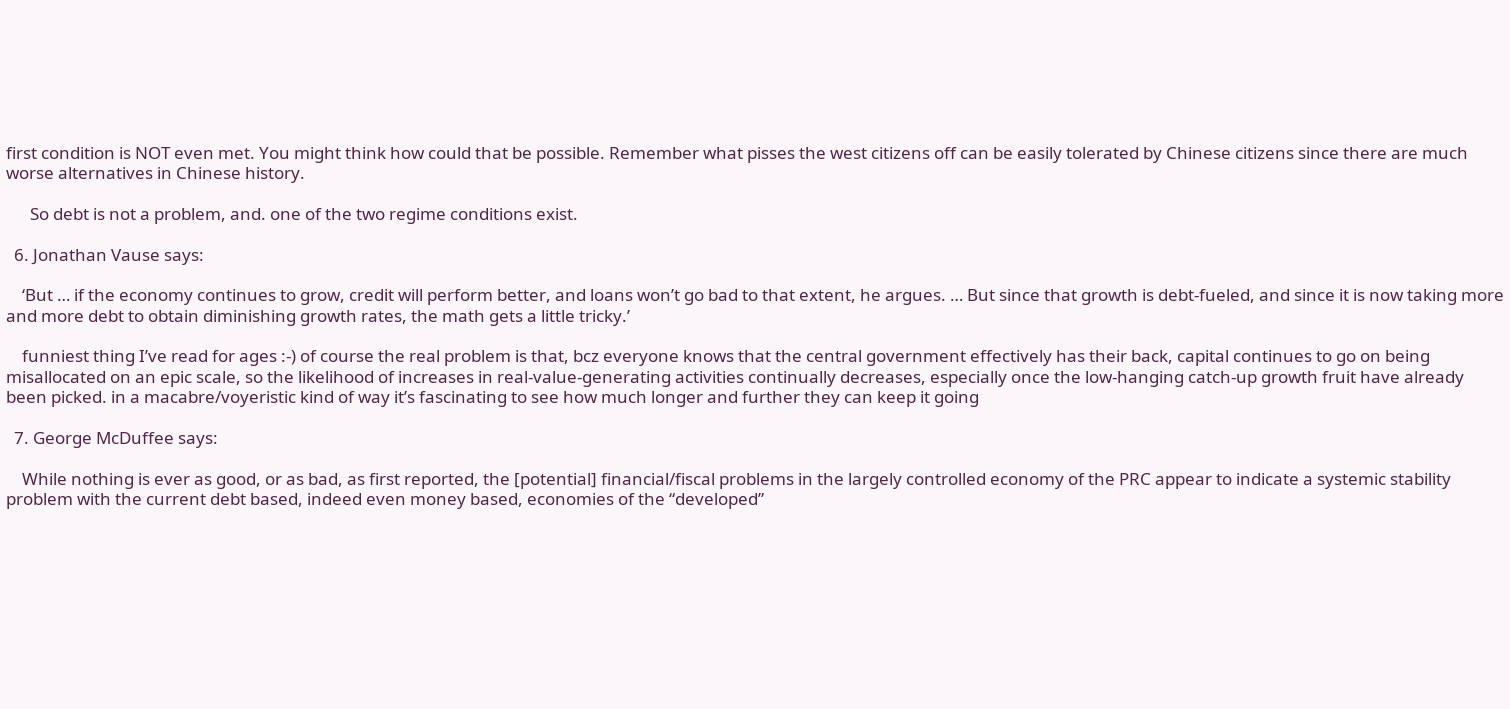first condition is NOT even met. You might think how could that be possible. Remember what pisses the west citizens off can be easily tolerated by Chinese citizens since there are much worse alternatives in Chinese history.

      So debt is not a problem, and. one of the two regime conditions exist.

  6. Jonathan Vause says:

    ‘But … if the economy continues to grow, credit will perform better, and loans won’t go bad to that extent, he argues. … But since that growth is debt-fueled, and since it is now taking more and more debt to obtain diminishing growth rates, the math gets a little tricky.’

    funniest thing I’ve read for ages :-) of course the real problem is that, bcz everyone knows that the central government effectively has their back, capital continues to go on being misallocated on an epic scale, so the likelihood of increases in real-value-generating activities continually decreases, especially once the low-hanging catch-up growth fruit have already been picked. in a macabre/voyeristic kind of way it’s fascinating to see how much longer and further they can keep it going

  7. George McDuffee says:

    While nothing is ever as good, or as bad, as first reported, the [potential] financial/fiscal problems in the largely controlled economy of the PRC appear to indicate a systemic stability problem with the current debt based, indeed even money based, economies of the “developed”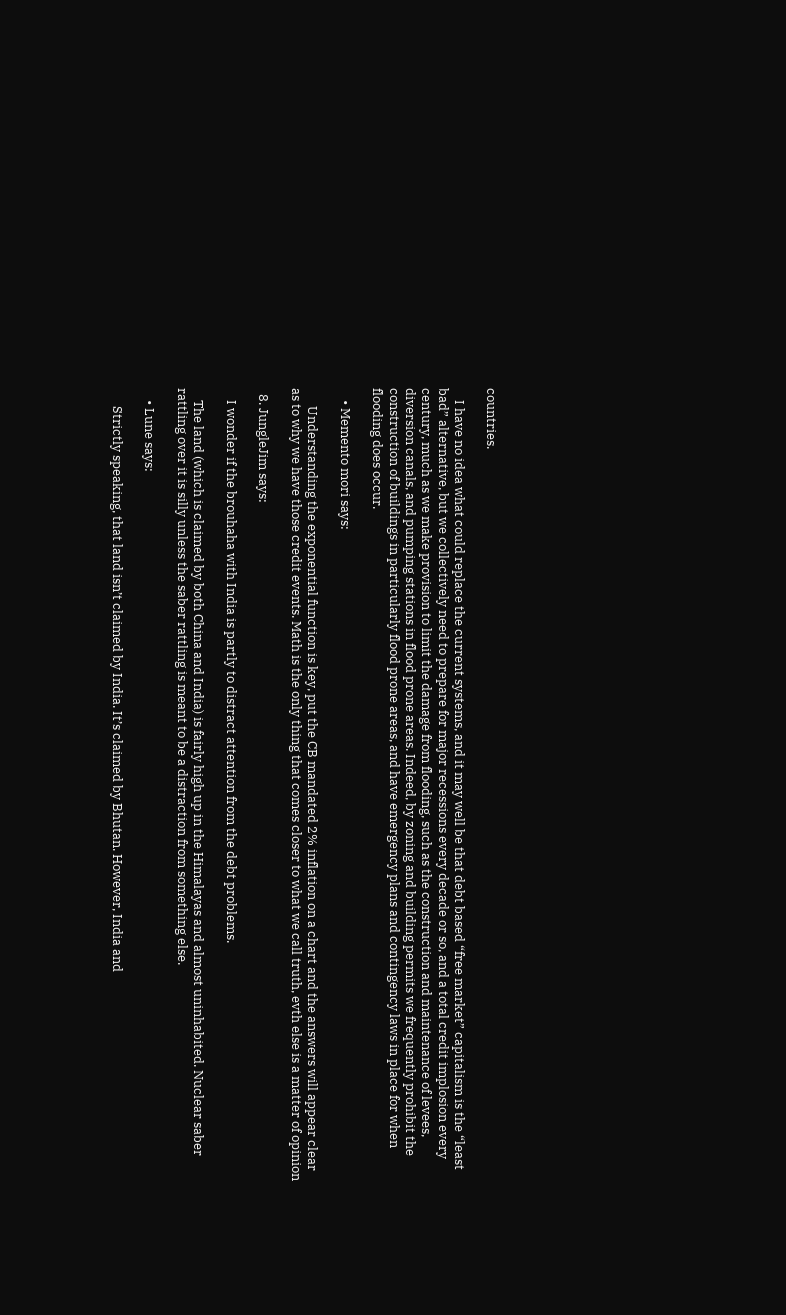countries.

    I have no idea what could replace the current systems, and it may well be that debt based “free market” capitalism is the “least bad” alternative, but we collectively need to prepare for major recessions every decade or so, and a total credit implosion every century, much as we make provision to limit the damage from flooding, such as the construction and maintenance of levees, diversion canals, and pumping stations in flood prone areas. Indeed, by zoning and building permits we frequently prohibit the construction of buildings in particularly flood prone areas, and have emergency plans and contingency laws in place for when flooding does occur.

    • Memento mori says:

      Understanding the exponential function is key, put the CB mandated 2% inflation on a chart and the answers will appear clear as to why we have those credit events. Math is the only thing that comes closer to what we call truth, evth else is a matter of opinion

  8. JungleJim says:

    I wonder if the brouhaha with India is partly to distract attention from the debt problems.

    The land (which is claimed by both China and India) is fairly high up in the Himalayas and almost uninhabited. Nuclear saber rattling over it is silly unless the saber rattling is meant to be a distraction from something else.

    • Lune says:

      Strictly speaking, that land isn’t claimed by India. It’s claimed by Bhutan. However, India and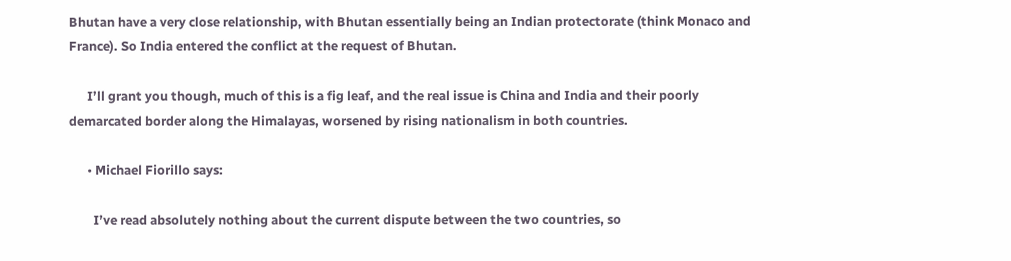Bhutan have a very close relationship, with Bhutan essentially being an Indian protectorate (think Monaco and France). So India entered the conflict at the request of Bhutan.

      I’ll grant you though, much of this is a fig leaf, and the real issue is China and India and their poorly demarcated border along the Himalayas, worsened by rising nationalism in both countries.

      • Michael Fiorillo says:

        I’ve read absolutely nothing about the current dispute between the two countries, so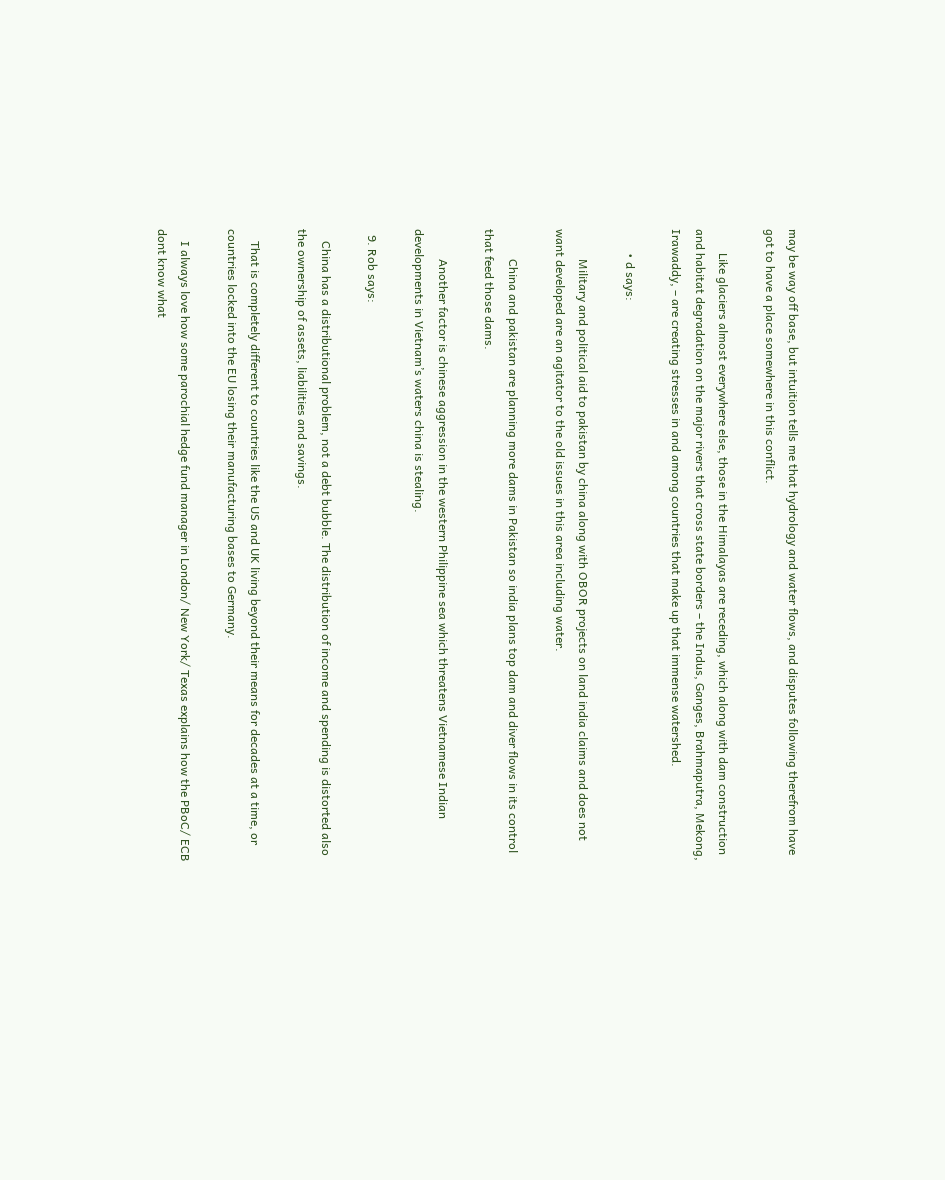may be way off base, but intuition tells me that hydrology and water flows, and disputes following therefrom have got to have a place somewhere in this conflict.

        Like glaciers almost everywhere else, those in the Himalayas are receding, which along with dam construction and habitat degradation on the major rivers that cross state borders – the Indus, Ganges, Brahmaputra, Mekong, Irawaddy, – are creating stresses in and among countries that make up that immense watershed.

        • d says:

          Military and political aid to pakistan by china along with OBOR projects on land india claims and does not want developed are an agitator to the old issues in this area including water.

          China and pakistan are planning more dams in Pakistan so india plans top dam and diver flows in its control that feed those dams.

          Another factor is chinese aggression in the western Philippine sea which threatens Vietnamese Indian developments in Vietnam’s waters china is stealing.

  9. Rob says:

    China has a distributional problem, not a debt bubble. The distribution of income and spending is distorted also the ownership of assets, liabilities and savings.

    That is completely different to countries like the US and UK living beyond their means for decades at a time, or countries locked into the EU losing their manufacturing bases to Germany.

    I always love how some parochial hedge fund manager in London/ New York/ Texas explains how the PBoC/ ECB dont know what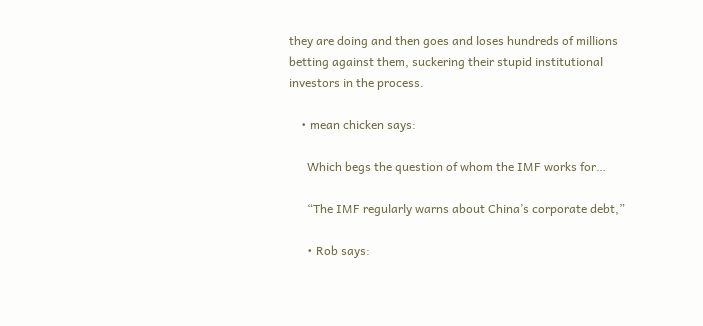they are doing and then goes and loses hundreds of millions betting against them, suckering their stupid institutional investors in the process.

    • mean chicken says:

      Which begs the question of whom the IMF works for…

      “The IMF regularly warns about China’s corporate debt,”

      • Rob says: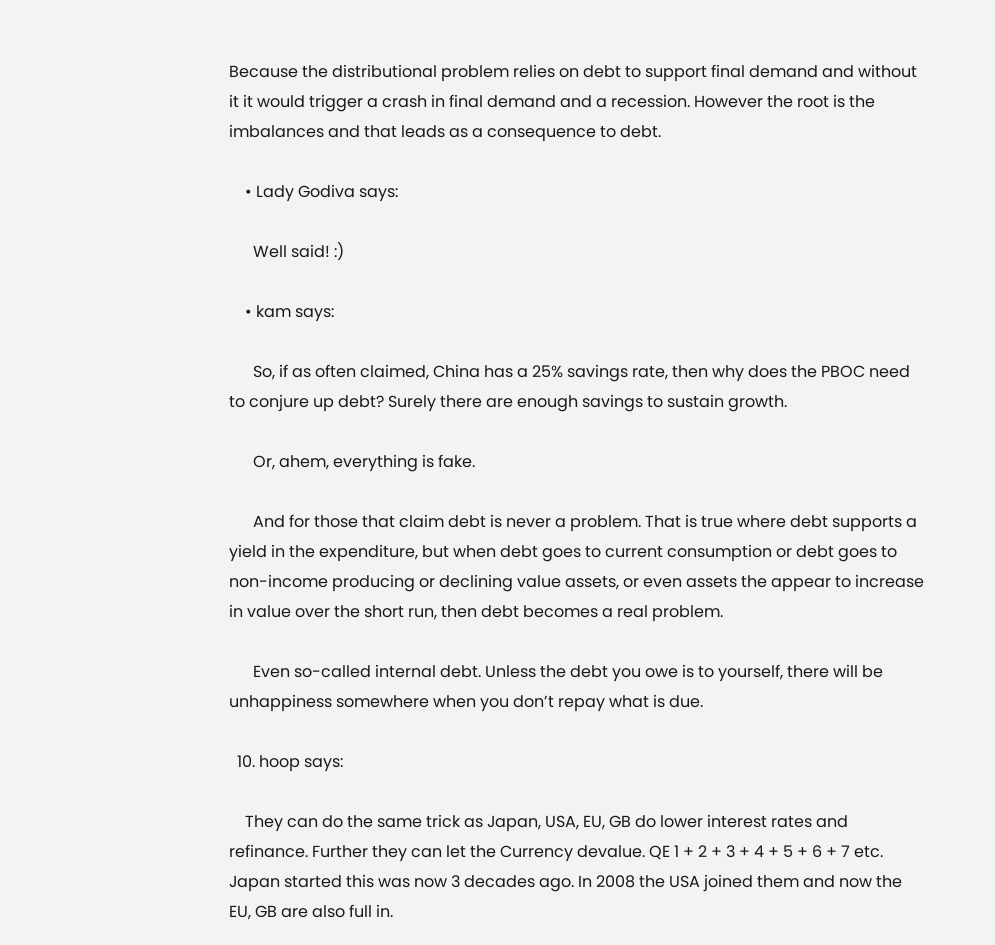Because the distributional problem relies on debt to support final demand and without it it would trigger a crash in final demand and a recession. However the root is the imbalances and that leads as a consequence to debt.

    • Lady Godiva says:

      Well said! :)

    • kam says:

      So, if as often claimed, China has a 25% savings rate, then why does the PBOC need to conjure up debt? Surely there are enough savings to sustain growth.

      Or, ahem, everything is fake.

      And for those that claim debt is never a problem. That is true where debt supports a yield in the expenditure, but when debt goes to current consumption or debt goes to non-income producing or declining value assets, or even assets the appear to increase in value over the short run, then debt becomes a real problem.

      Even so-called internal debt. Unless the debt you owe is to yourself, there will be unhappiness somewhere when you don’t repay what is due.

  10. hoop says:

    They can do the same trick as Japan, USA, EU, GB do lower interest rates and refinance. Further they can let the Currency devalue. QE 1 + 2 + 3 + 4 + 5 + 6 + 7 etc. Japan started this was now 3 decades ago. In 2008 the USA joined them and now the EU, GB are also full in.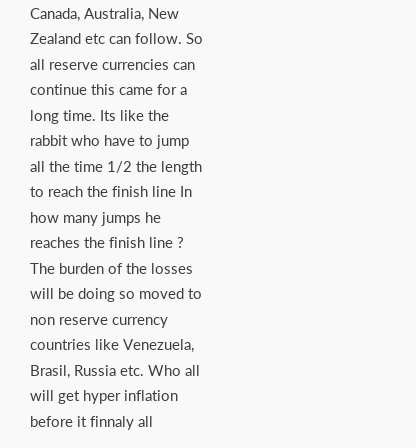Canada, Australia, New Zealand etc can follow. So all reserve currencies can continue this came for a long time. Its like the rabbit who have to jump all the time 1/2 the length to reach the finish line In how many jumps he reaches the finish line ? The burden of the losses will be doing so moved to non reserve currency countries like Venezuela, Brasil, Russia etc. Who all will get hyper inflation before it finnaly all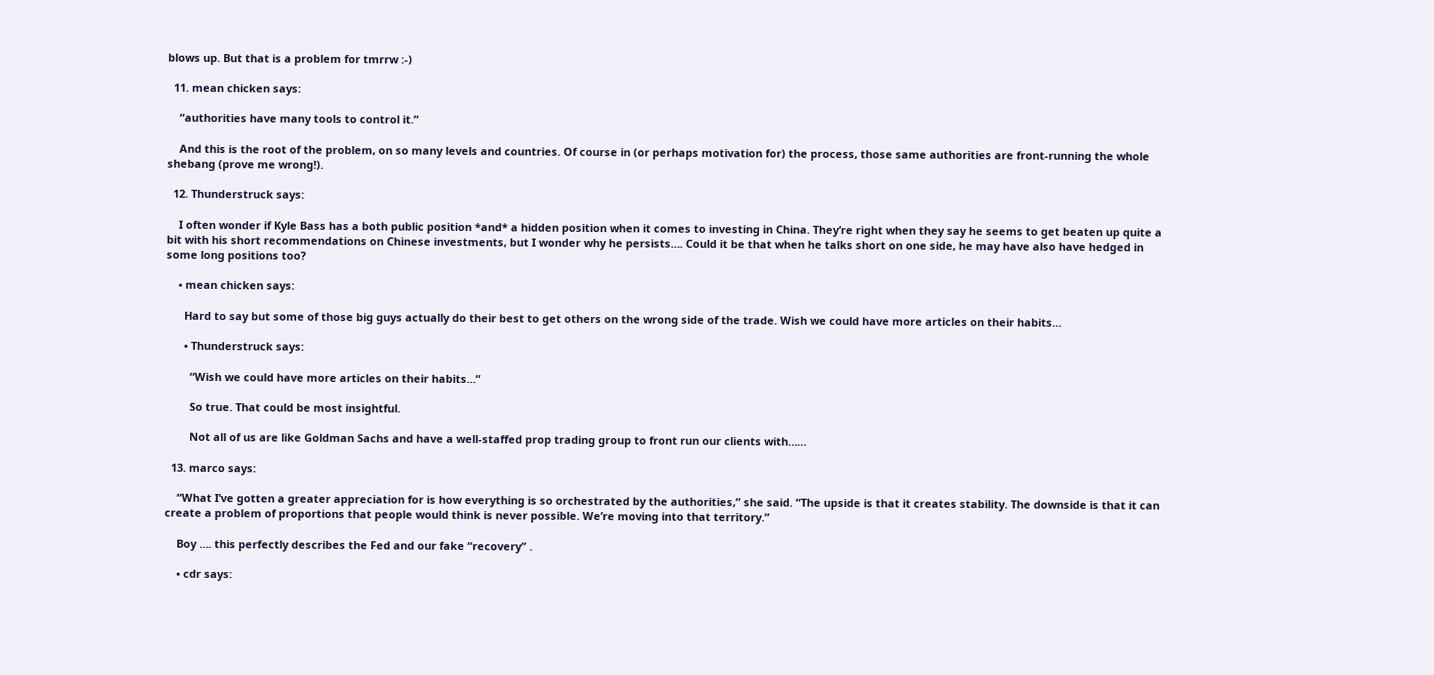blows up. But that is a problem for tmrrw :-)

  11. mean chicken says:

    “authorities have many tools to control it.”

    And this is the root of the problem, on so many levels and countries. Of course in (or perhaps motivation for) the process, those same authorities are front-running the whole shebang (prove me wrong!).

  12. Thunderstruck says:

    I often wonder if Kyle Bass has a both public position *and* a hidden position when it comes to investing in China. They’re right when they say he seems to get beaten up quite a bit with his short recommendations on Chinese investments, but I wonder why he persists…. Could it be that when he talks short on one side, he may have also have hedged in some long positions too?

    • mean chicken says:

      Hard to say but some of those big guys actually do their best to get others on the wrong side of the trade. Wish we could have more articles on their habits…

      • Thunderstruck says:

        “Wish we could have more articles on their habits…”

        So true. That could be most insightful.

        Not all of us are like Goldman Sachs and have a well-staffed prop trading group to front run our clients with……

  13. marco says:

    “What I’ve gotten a greater appreciation for is how everything is so orchestrated by the authorities,” she said. “The upside is that it creates stability. The downside is that it can create a problem of proportions that people would think is never possible. We’re moving into that territory.”

    Boy …. this perfectly describes the Fed and our fake “recovery” .

    • cdr says: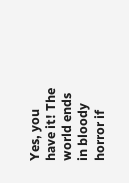Yes, you have it! The world ends in bloody horror if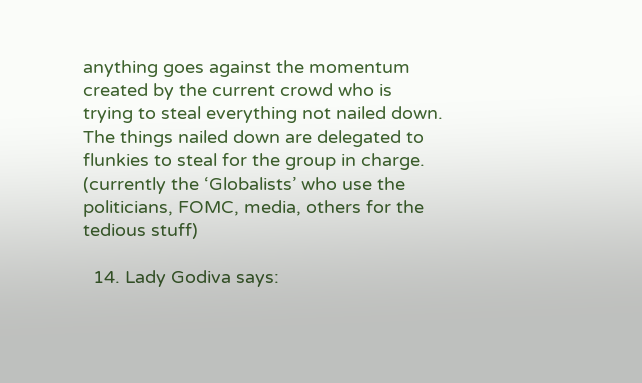anything goes against the momentum created by the current crowd who is trying to steal everything not nailed down. The things nailed down are delegated to flunkies to steal for the group in charge. (currently the ‘Globalists’ who use the politicians, FOMC, media, others for the tedious stuff)

  14. Lady Godiva says: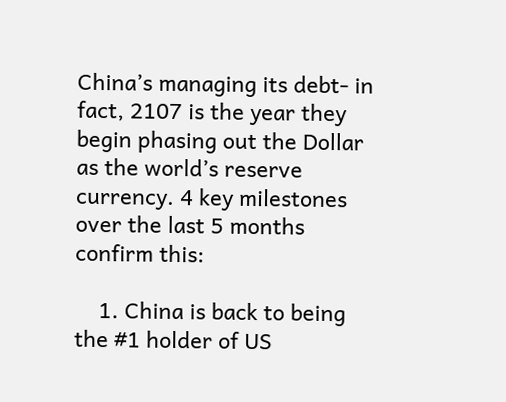China’s managing its debt- in fact, 2107 is the year they begin phasing out the Dollar as the world’s reserve currency. 4 key milestones over the last 5 months confirm this:

    1. China is back to being the #1 holder of US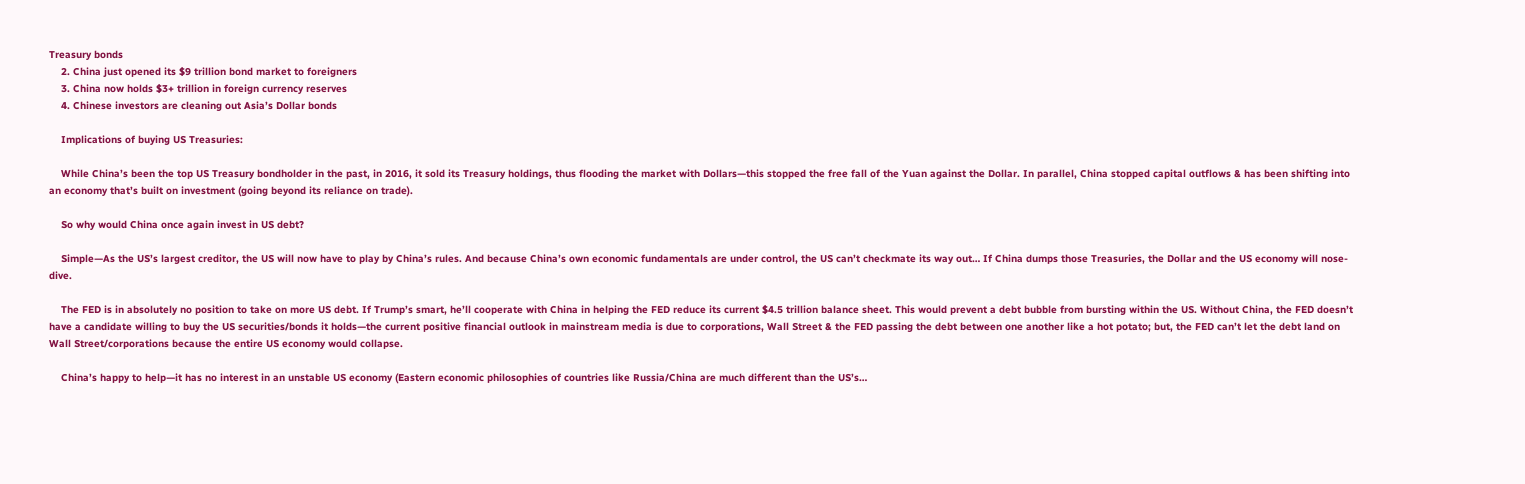Treasury bonds
    2. China just opened its $9 trillion bond market to foreigners
    3. China now holds $3+ trillion in foreign currency reserves
    4. Chinese investors are cleaning out Asia’s Dollar bonds

    Implications of buying US Treasuries:

    While China’s been the top US Treasury bondholder in the past, in 2016, it sold its Treasury holdings, thus flooding the market with Dollars—this stopped the free fall of the Yuan against the Dollar. In parallel, China stopped capital outflows & has been shifting into an economy that’s built on investment (going beyond its reliance on trade).

    So why would China once again invest in US debt?

    Simple—As the US’s largest creditor, the US will now have to play by China’s rules. And because China’s own economic fundamentals are under control, the US can’t checkmate its way out… If China dumps those Treasuries, the Dollar and the US economy will nose-dive.

    The FED is in absolutely no position to take on more US debt. If Trump’s smart, he’ll cooperate with China in helping the FED reduce its current $4.5 trillion balance sheet. This would prevent a debt bubble from bursting within the US. Without China, the FED doesn’t have a candidate willing to buy the US securities/bonds it holds—the current positive financial outlook in mainstream media is due to corporations, Wall Street & the FED passing the debt between one another like a hot potato; but, the FED can’t let the debt land on Wall Street/corporations because the entire US economy would collapse.

    China’s happy to help—it has no interest in an unstable US economy (Eastern economic philosophies of countries like Russia/China are much different than the US’s…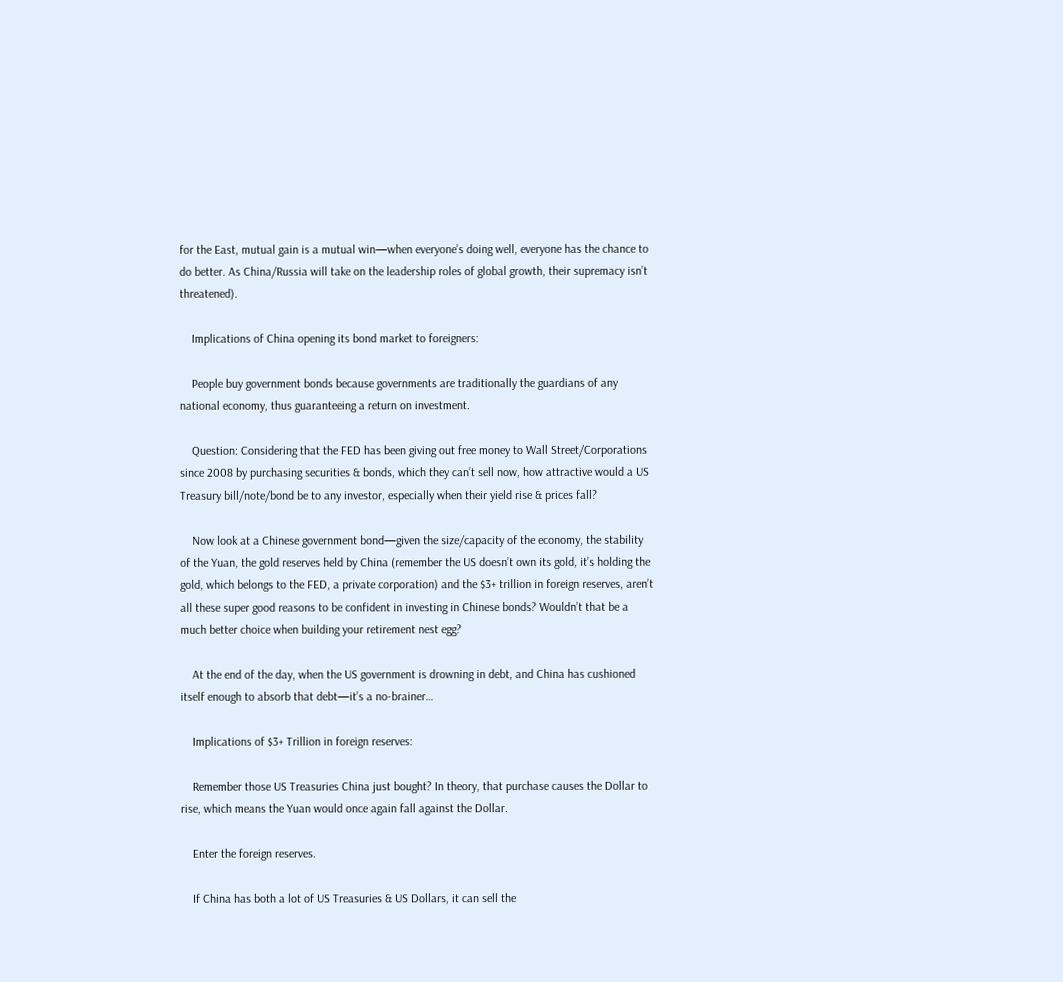for the East, mutual gain is a mutual win—when everyone’s doing well, everyone has the chance to do better. As China/Russia will take on the leadership roles of global growth, their supremacy isn’t threatened).

    Implications of China opening its bond market to foreigners:

    People buy government bonds because governments are traditionally the guardians of any national economy, thus guaranteeing a return on investment.

    Question: Considering that the FED has been giving out free money to Wall Street/Corporations since 2008 by purchasing securities & bonds, which they can’t sell now, how attractive would a US Treasury bill/note/bond be to any investor, especially when their yield rise & prices fall?

    Now look at a Chinese government bond—given the size/capacity of the economy, the stability of the Yuan, the gold reserves held by China (remember the US doesn’t own its gold, it’s holding the gold, which belongs to the FED, a private corporation) and the $3+ trillion in foreign reserves, aren’t all these super good reasons to be confident in investing in Chinese bonds? Wouldn’t that be a much better choice when building your retirement nest egg?

    At the end of the day, when the US government is drowning in debt, and China has cushioned itself enough to absorb that debt—it’s a no-brainer…

    Implications of $3+ Trillion in foreign reserves:

    Remember those US Treasuries China just bought? In theory, that purchase causes the Dollar to rise, which means the Yuan would once again fall against the Dollar.

    Enter the foreign reserves.

    If China has both a lot of US Treasuries & US Dollars, it can sell the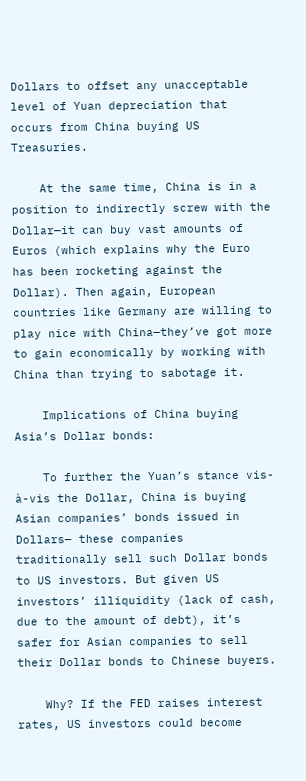Dollars to offset any unacceptable level of Yuan depreciation that occurs from China buying US Treasuries.

    At the same time, China is in a position to indirectly screw with the Dollar—it can buy vast amounts of Euros (which explains why the Euro has been rocketing against the Dollar). Then again, European countries like Germany are willing to play nice with China—they’ve got more to gain economically by working with China than trying to sabotage it.

    Implications of China buying Asia’s Dollar bonds:

    To further the Yuan’s stance vis-à-vis the Dollar, China is buying Asian companies’ bonds issued in Dollars— these companies traditionally sell such Dollar bonds to US investors. But given US investors’ illiquidity (lack of cash, due to the amount of debt), it’s safer for Asian companies to sell their Dollar bonds to Chinese buyers.

    Why? If the FED raises interest rates, US investors could become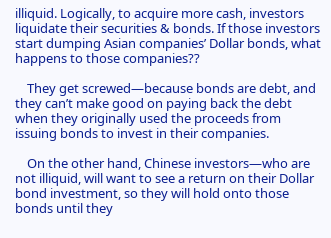illiquid. Logically, to acquire more cash, investors liquidate their securities & bonds. If those investors start dumping Asian companies’ Dollar bonds, what happens to those companies??

    They get screwed—because bonds are debt, and they can’t make good on paying back the debt when they originally used the proceeds from issuing bonds to invest in their companies.

    On the other hand, Chinese investors—who are not illiquid, will want to see a return on their Dollar bond investment, so they will hold onto those bonds until they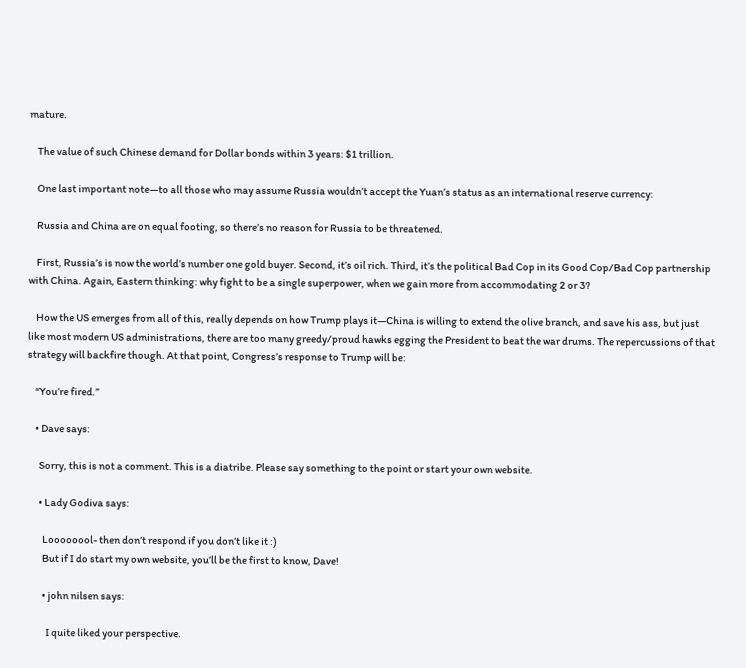mature.

    The value of such Chinese demand for Dollar bonds within 3 years: $1 trillion.

    One last important note—to all those who may assume Russia wouldn’t accept the Yuan’s status as an international reserve currency:

    Russia and China are on equal footing, so there’s no reason for Russia to be threatened.

    First, Russia’s is now the world’s number one gold buyer. Second, it’s oil rich. Third, it’s the political Bad Cop in its Good Cop/Bad Cop partnership with China. Again, Eastern thinking: why fight to be a single superpower, when we gain more from accommodating 2 or 3?

    How the US emerges from all of this, really depends on how Trump plays it—China is willing to extend the olive branch, and save his ass, but just like most modern US administrations, there are too many greedy/proud hawks egging the President to beat the war drums. The repercussions of that strategy will backfire though. At that point, Congress’s response to Trump will be:

    “You’re fired.”

    • Dave says:

      Sorry, this is not a comment. This is a diatribe. Please say something to the point or start your own website.

      • Lady Godiva says:

        Loooooool- then don’t respond if you don’t like it :)
        But if I do start my own website, you’ll be the first to know, Dave!

        • john nilsen says:

          I quite liked your perspective.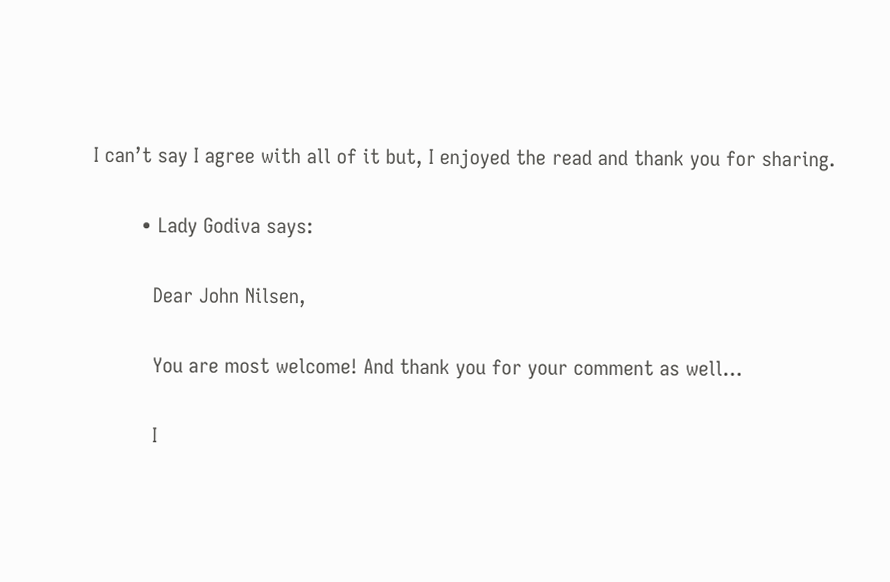I can’t say I agree with all of it but, I enjoyed the read and thank you for sharing.

        • Lady Godiva says:

          Dear John Nilsen,

          You are most welcome! And thank you for your comment as well…

          I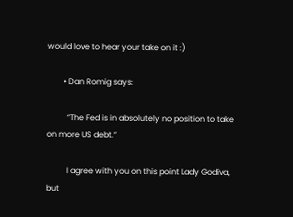would love to hear your take on it :)

        • Dan Romig says:

          “The Fed is in absolutely no position to take on more US debt.”

          I agree with you on this point Lady Godiva, but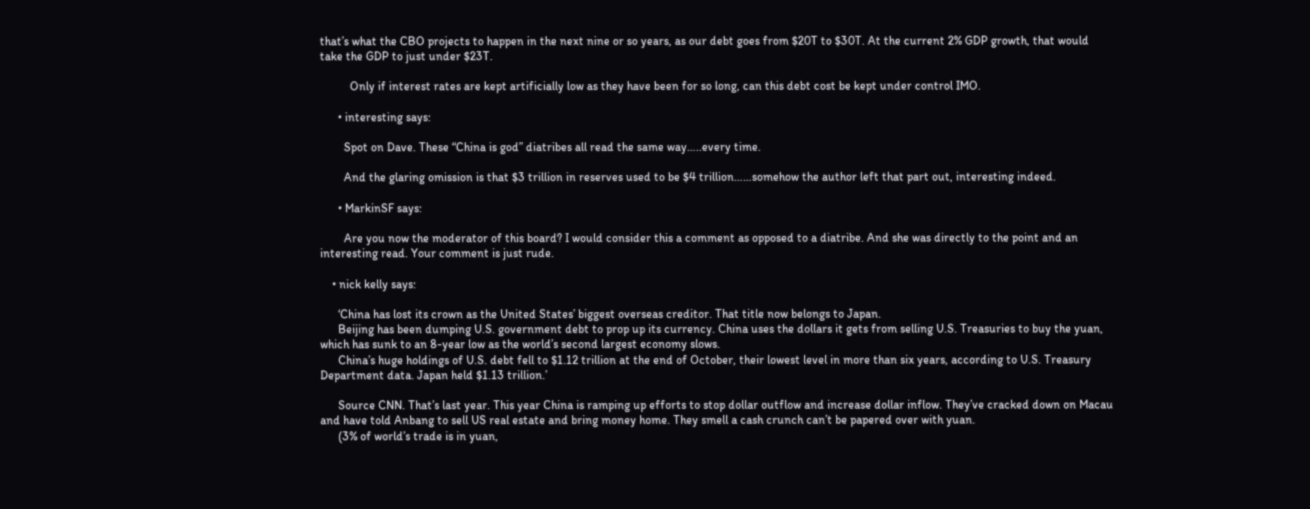that’s what the CBO projects to happen in the next nine or so years, as our debt goes from $20T to $30T. At the current 2% GDP growth, that would take the GDP to just under $23T.

          Only if interest rates are kept artificially low as they have been for so long, can this debt cost be kept under control IMO.

      • interesting says:

        Spot on Dave. These “China is god” diatribes all read the same way…..every time.

        And the glaring omission is that $3 trillion in reserves used to be $4 trillion……somehow the author left that part out, interesting indeed.

      • MarkinSF says:

        Are you now the moderator of this board? I would consider this a comment as opposed to a diatribe. And she was directly to the point and an interesting read. Your comment is just rude.

    • nick kelly says:

      ‘China has lost its crown as the United States’ biggest overseas creditor. That title now belongs to Japan.
      Beijing has been dumping U.S. government debt to prop up its currency. China uses the dollars it gets from selling U.S. Treasuries to buy the yuan, which has sunk to an 8-year low as the world’s second largest economy slows.
      China’s huge holdings of U.S. debt fell to $1.12 trillion at the end of October, their lowest level in more than six years, according to U.S. Treasury Department data. Japan held $1.13 trillion.’

      Source CNN. That’s last year. This year China is ramping up efforts to stop dollar outflow and increase dollar inflow. They’ve cracked down on Macau and have told Anbang to sell US real estate and bring money home. They smell a cash crunch can’t be papered over with yuan.
      (3% of world’s trade is in yuan,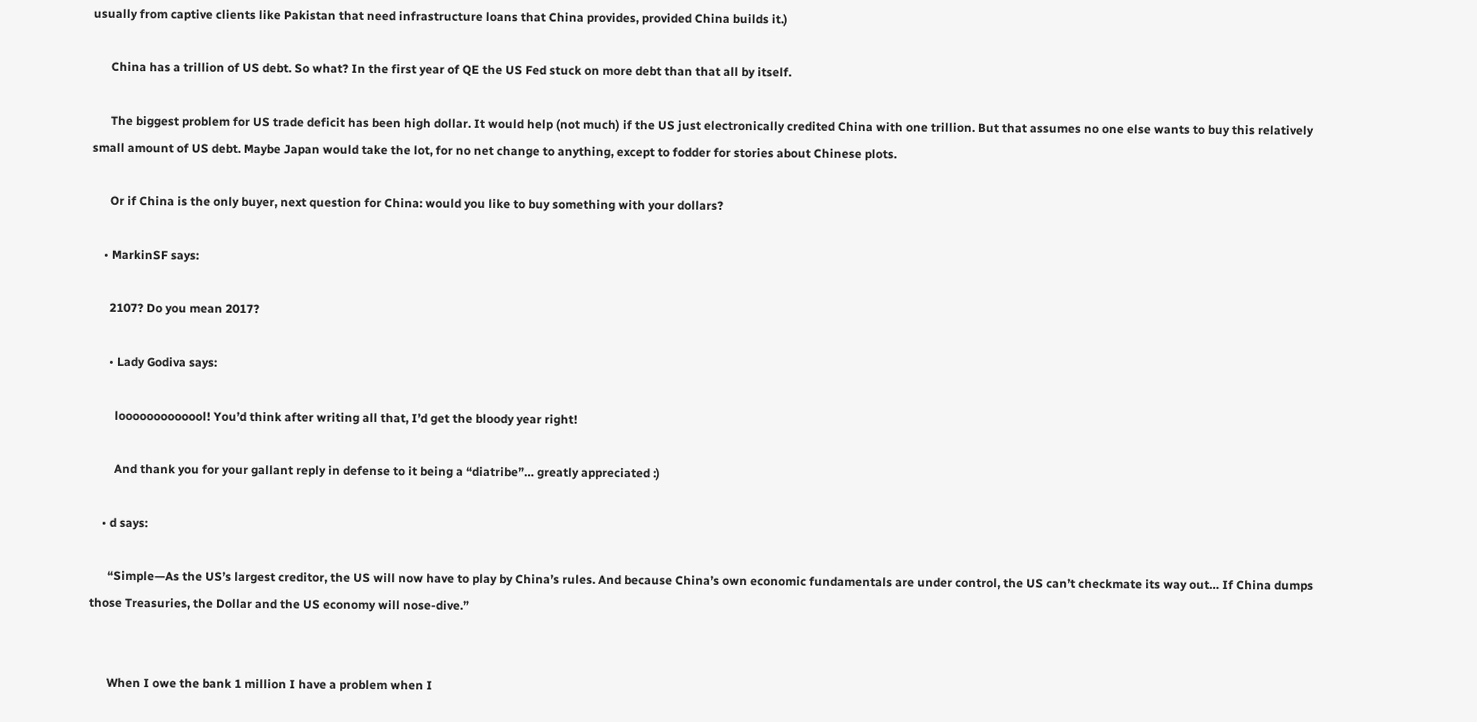usually from captive clients like Pakistan that need infrastructure loans that China provides, provided China builds it.)

      China has a trillion of US debt. So what? In the first year of QE the US Fed stuck on more debt than that all by itself.

      The biggest problem for US trade deficit has been high dollar. It would help (not much) if the US just electronically credited China with one trillion. But that assumes no one else wants to buy this relatively small amount of US debt. Maybe Japan would take the lot, for no net change to anything, except to fodder for stories about Chinese plots.

      Or if China is the only buyer, next question for China: would you like to buy something with your dollars?

    • MarkinSF says:

      2107? Do you mean 2017?

      • Lady Godiva says:

        looooooooooool! You’d think after writing all that, I’d get the bloody year right!

        And thank you for your gallant reply in defense to it being a “diatribe”… greatly appreciated :)

    • d says:

      “Simple—As the US’s largest creditor, the US will now have to play by China’s rules. And because China’s own economic fundamentals are under control, the US can’t checkmate its way out… If China dumps those Treasuries, the Dollar and the US economy will nose-dive.”


      When I owe the bank 1 million I have a problem when I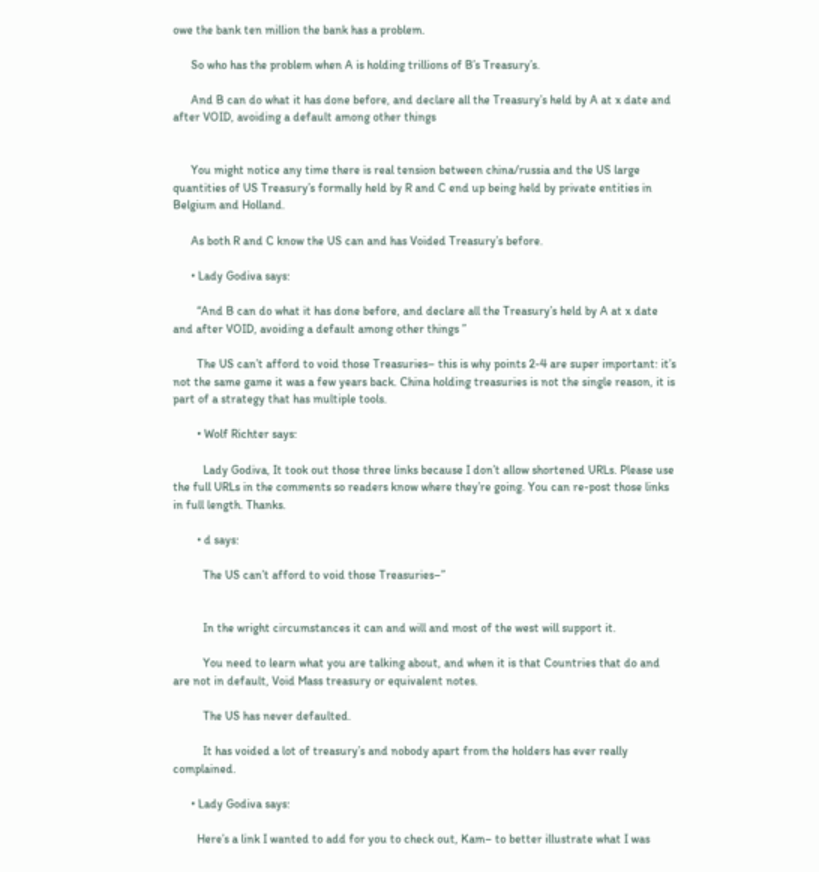owe the bank ten million the bank has a problem.

      So who has the problem when A is holding trillions of B’s Treasury’s.

      And B can do what it has done before, and declare all the Treasury’s held by A at x date and after VOID, avoiding a default among other things


      You might notice any time there is real tension between china/russia and the US large quantities of US Treasury’s formally held by R and C end up being held by private entities in Belgium and Holland.

      As both R and C know the US can and has Voided Treasury’s before.

      • Lady Godiva says:

        “And B can do what it has done before, and declare all the Treasury’s held by A at x date and after VOID, avoiding a default among other things ”

        The US can’t afford to void those Treasuries– this is why points 2-4 are super important: it’s not the same game it was a few years back. China holding treasuries is not the single reason, it is part of a strategy that has multiple tools.

        • Wolf Richter says:

          Lady Godiva, It took out those three links because I don’t allow shortened URLs. Please use the full URLs in the comments so readers know where they’re going. You can re-post those links in full length. Thanks.

        • d says:

          The US can’t afford to void those Treasuries–”


          In the wright circumstances it can and will and most of the west will support it.

          You need to learn what you are talking about, and when it is that Countries that do and are not in default, Void Mass treasury or equivalent notes.

          The US has never defaulted.

          It has voided a lot of treasury’s and nobody apart from the holders has ever really complained.

      • Lady Godiva says:

        Here’s a link I wanted to add for you to check out, Kam– to better illustrate what I was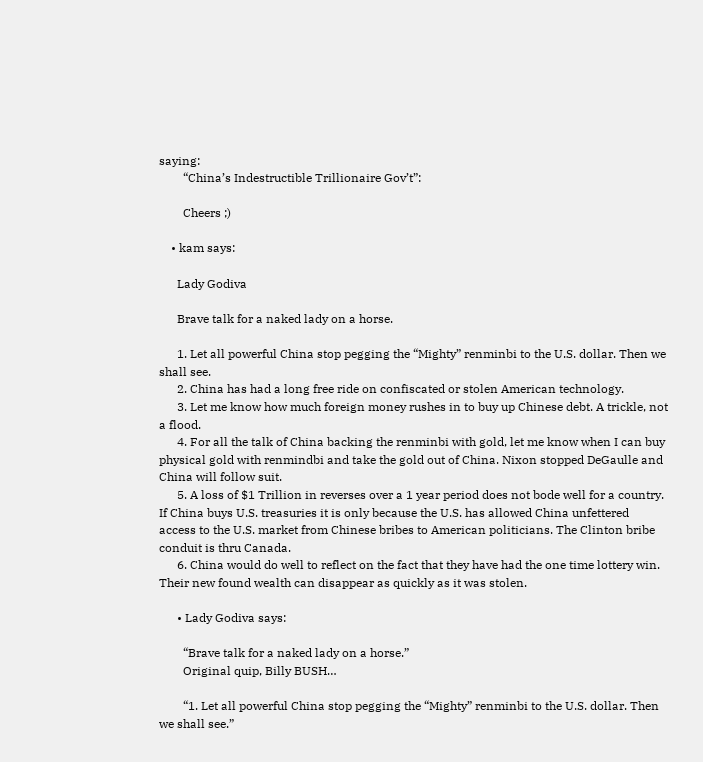saying:
        “China’s Indestructible Trillionaire Gov’t”:

        Cheers ;)

    • kam says:

      Lady Godiva

      Brave talk for a naked lady on a horse.

      1. Let all powerful China stop pegging the “Mighty” renminbi to the U.S. dollar. Then we shall see.
      2. China has had a long free ride on confiscated or stolen American technology.
      3. Let me know how much foreign money rushes in to buy up Chinese debt. A trickle, not a flood.
      4. For all the talk of China backing the renminbi with gold, let me know when I can buy physical gold with renmindbi and take the gold out of China. Nixon stopped DeGaulle and China will follow suit.
      5. A loss of $1 Trillion in reverses over a 1 year period does not bode well for a country. If China buys U.S. treasuries it is only because the U.S. has allowed China unfettered access to the U.S. market from Chinese bribes to American politicians. The Clinton bribe conduit is thru Canada.
      6. China would do well to reflect on the fact that they have had the one time lottery win. Their new found wealth can disappear as quickly as it was stolen.

      • Lady Godiva says:

        “Brave talk for a naked lady on a horse.”
        Original quip, Billy BUSH…

        “1. Let all powerful China stop pegging the “Mighty” renminbi to the U.S. dollar. Then we shall see.”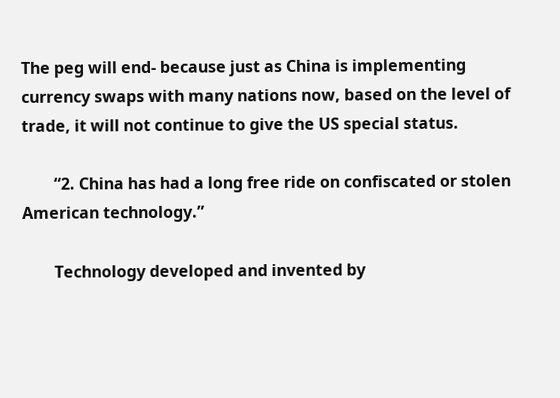The peg will end- because just as China is implementing currency swaps with many nations now, based on the level of trade, it will not continue to give the US special status.

        “2. China has had a long free ride on confiscated or stolen American technology.”

        Technology developed and invented by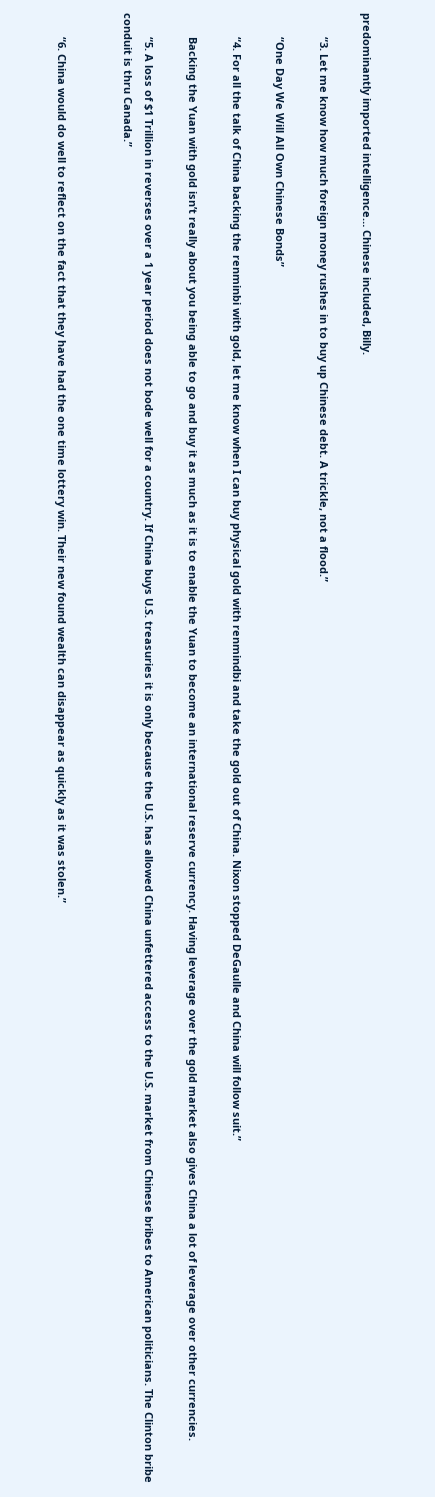predominantly imported intelligence… Chinese included, Billy.

        “3. Let me know how much foreign money rushes in to buy up Chinese debt. A trickle, not a flood.”

        “One Day We Will All Own Chinese Bonds”

        “4. For all the talk of China backing the renminbi with gold, let me know when I can buy physical gold with renmindbi and take the gold out of China. Nixon stopped DeGaulle and China will follow suit.”

        Backing the Yuan with gold isn’t really about you being able to go and buy it as much as it is to enable the Yuan to become an international reserve currency. Having leverage over the gold market also gives China a lot of leverage over other currencies.

        “5. A loss of $1 Trillion in reverses over a 1 year period does not bode well for a country. If China buys U.S. treasuries it is only because the U.S. has allowed China unfettered access to the U.S. market from Chinese bribes to American politicians. The Clinton bribe conduit is thru Canada.”


        “6. China would do well to reflect on the fact that they have had the one time lottery win. Their new found wealth can disappear as quickly as it was stolen.”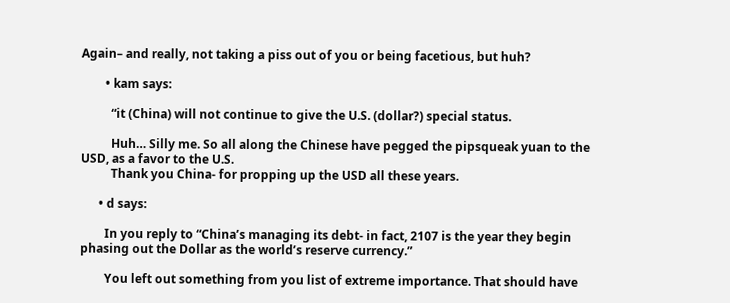Again– and really, not taking a piss out of you or being facetious, but huh?

        • kam says:

          “it (China) will not continue to give the U.S. (dollar?) special status.

          Huh… Silly me. So all along the Chinese have pegged the pipsqueak yuan to the USD, as a favor to the U.S.
          Thank you China- for propping up the USD all these years.

      • d says:

        In you reply to “China’s managing its debt- in fact, 2107 is the year they begin phasing out the Dollar as the world’s reserve currency.”

        You left out something from you list of extreme importance. That should have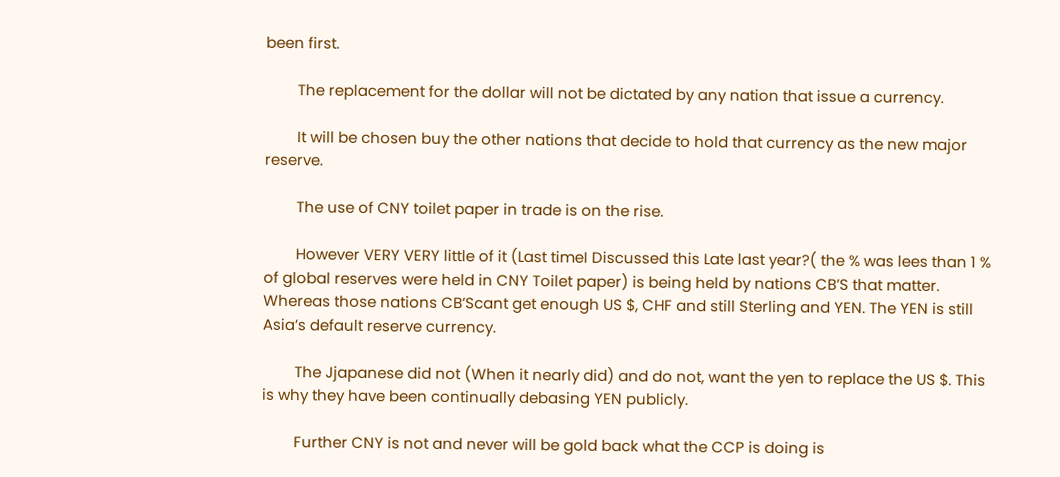been first.

        The replacement for the dollar will not be dictated by any nation that issue a currency.

        It will be chosen buy the other nations that decide to hold that currency as the new major reserve.

        The use of CNY toilet paper in trade is on the rise.

        However VERY VERY little of it (Last timeI Discussed this Late last year?( the % was lees than 1 % of global reserves were held in CNY Toilet paper) is being held by nations CB’S that matter. Whereas those nations CB’Scant get enough US $, CHF and still Sterling and YEN. The YEN is still Asia’s default reserve currency.

        The Jjapanese did not (When it nearly did) and do not, want the yen to replace the US $. This is why they have been continually debasing YEN publicly.

        Further CNY is not and never will be gold back what the CCP is doing is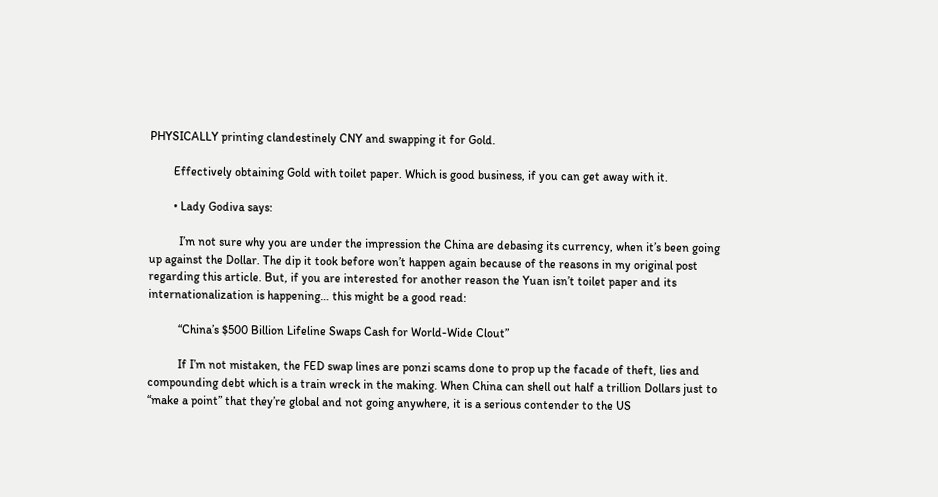PHYSICALLY printing clandestinely CNY and swapping it for Gold.

        Effectively obtaining Gold with toilet paper. Which is good business, if you can get away with it.

        • Lady Godiva says:

          I’m not sure why you are under the impression the China are debasing its currency, when it’s been going up against the Dollar. The dip it took before won’t happen again because of the reasons in my original post regarding this article. But, if you are interested for another reason the Yuan isn’t toilet paper and its internationalization is happening… this might be a good read:

          “China’s $500 Billion Lifeline Swaps Cash for World-Wide Clout”

          If I’m not mistaken, the FED swap lines are ponzi scams done to prop up the facade of theft, lies and compounding debt which is a train wreck in the making. When China can shell out half a trillion Dollars just to “make a point” that they’re global and not going anywhere, it is a serious contender to the US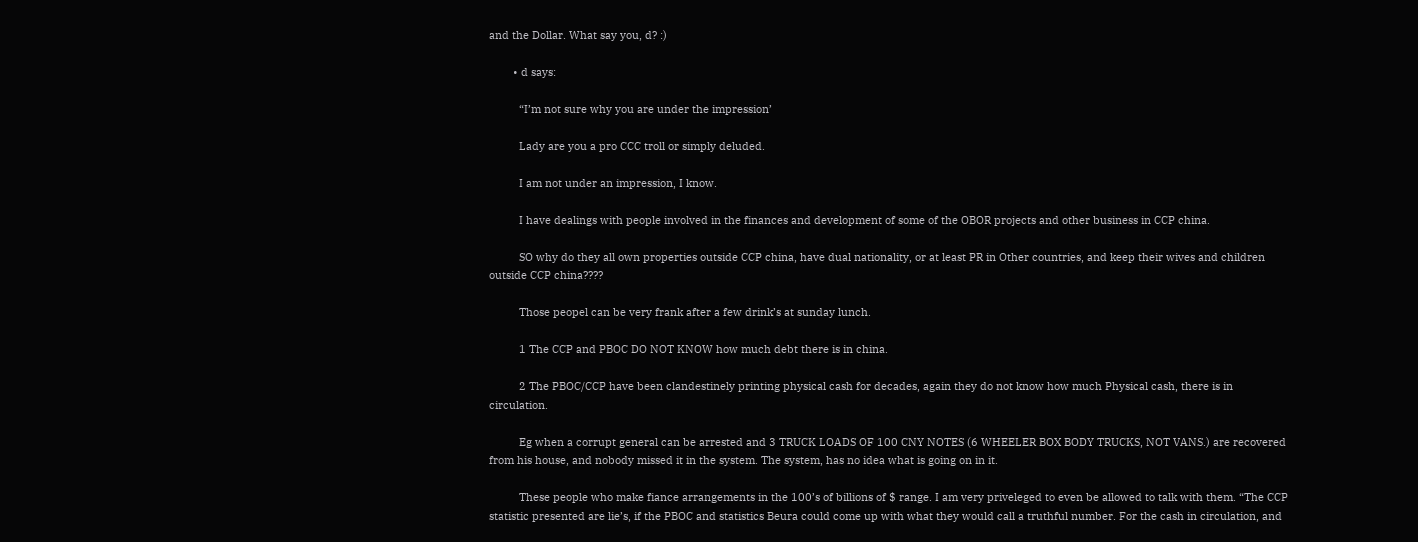and the Dollar. What say you, d? :)

        • d says:

          “I’m not sure why you are under the impression’

          Lady are you a pro CCC troll or simply deluded.

          I am not under an impression, I know.

          I have dealings with people involved in the finances and development of some of the OBOR projects and other business in CCP china.

          SO why do they all own properties outside CCP china, have dual nationality, or at least PR in Other countries, and keep their wives and children outside CCP china????

          Those peopel can be very frank after a few drink’s at sunday lunch.

          1 The CCP and PBOC DO NOT KNOW how much debt there is in china.

          2 The PBOC/CCP have been clandestinely printing physical cash for decades, again they do not know how much Physical cash, there is in circulation.

          Eg when a corrupt general can be arrested and 3 TRUCK LOADS OF 100 CNY NOTES (6 WHEELER BOX BODY TRUCKS, NOT VANS.) are recovered from his house, and nobody missed it in the system. The system, has no idea what is going on in it.

          These people who make fiance arrangements in the 100’s of billions of $ range. I am very priveleged to even be allowed to talk with them. “The CCP statistic presented are lie’s, if the PBOC and statistics Beura could come up with what they would call a truthful number. For the cash in circulation, and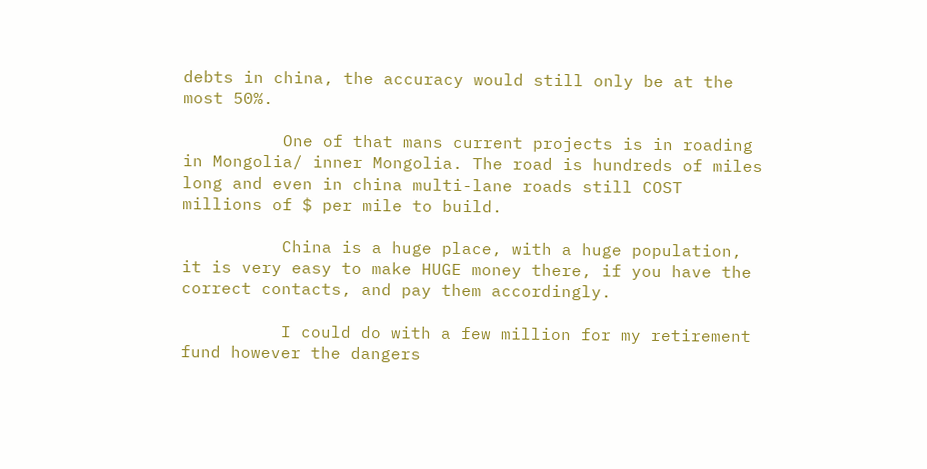debts in china, the accuracy would still only be at the most 50%.

          One of that mans current projects is in roading in Mongolia/ inner Mongolia. The road is hundreds of miles long and even in china multi-lane roads still COST millions of $ per mile to build.

          China is a huge place, with a huge population, it is very easy to make HUGE money there, if you have the correct contacts, and pay them accordingly.

          I could do with a few million for my retirement fund however the dangers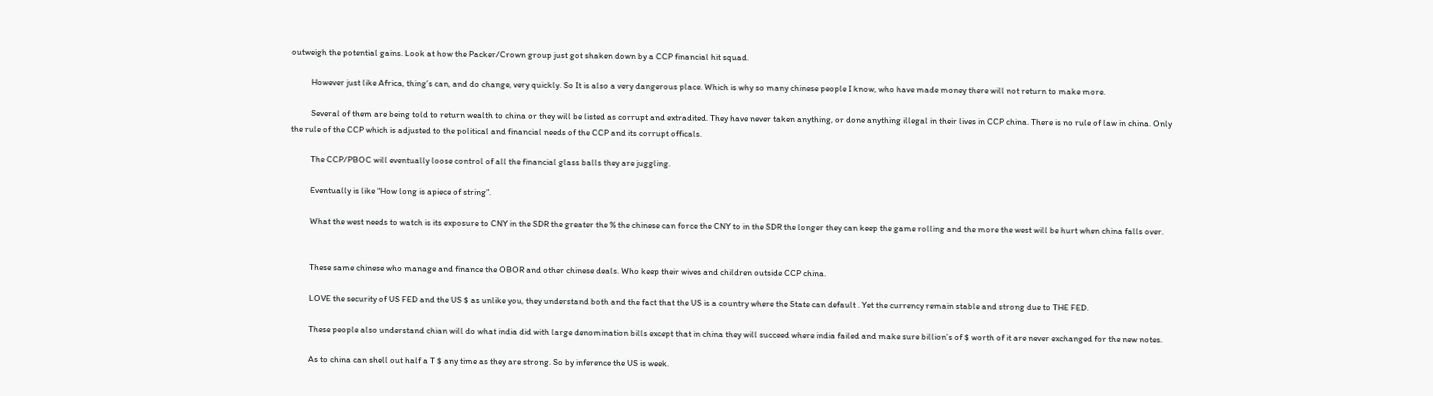outweigh the potential gains. Look at how the Packer/Crown group just got shaken down by a CCP financial hit squad.

          However just like Africa, thing’s can, and do change, very quickly. So It is also a very dangerous place. Which is why so many chinese people I know, who have made money there will not return to make more.

          Several of them are being told to return wealth to china or they will be listed as corrupt and extradited. They have never taken anything, or done anything illegal in their lives in CCP china. There is no rule of law in china. Only the rule of the CCP which is adjusted to the political and financial needs of the CCP and its corrupt officals.

          The CCP/PBOC will eventually loose control of all the financial glass balls they are juggling.

          Eventually is like “How long is apiece of string”.

          What the west needs to watch is its exposure to CNY in the SDR the greater the % the chinese can force the CNY to in the SDR the longer they can keep the game rolling and the more the west will be hurt when china falls over.


          These same chinese who manage and finance the OBOR and other chinese deals. Who keep their wives and children outside CCP china.

          LOVE the security of US FED and the US $ as unlike you, they understand both and the fact that the US is a country where the State can default . Yet the currency remain stable and strong due to THE FED.

          These people also understand chian will do what india did with large denomination bills except that in china they will succeed where india failed and make sure billion’s of $ worth of it are never exchanged for the new notes.

          As to china can shell out half a T $ any time as they are strong. So by inference the US is week.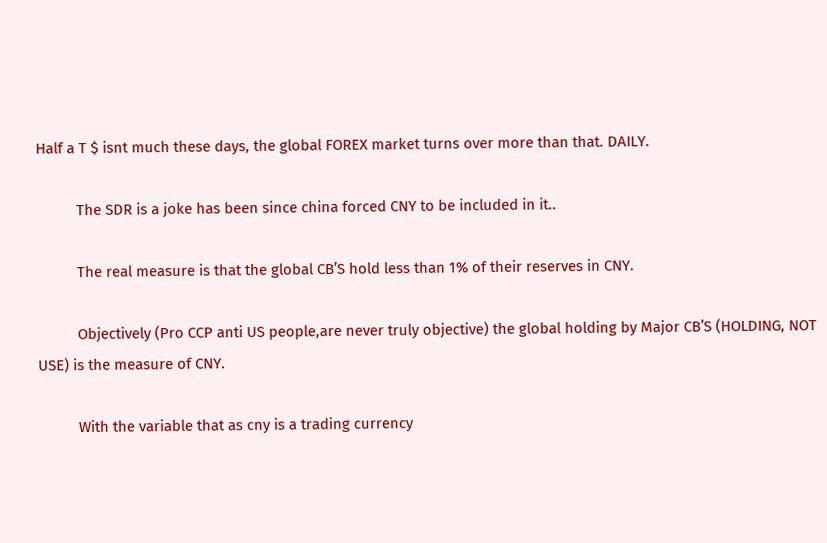Half a T $ isnt much these days, the global FOREX market turns over more than that. DAILY.

          The SDR is a joke has been since china forced CNY to be included in it..

          The real measure is that the global CB’S hold less than 1% of their reserves in CNY.

          Objectively (Pro CCP anti US people,are never truly objective) the global holding by Major CB’S (HOLDING, NOT USE) is the measure of CNY.

          With the variable that as cny is a trading currency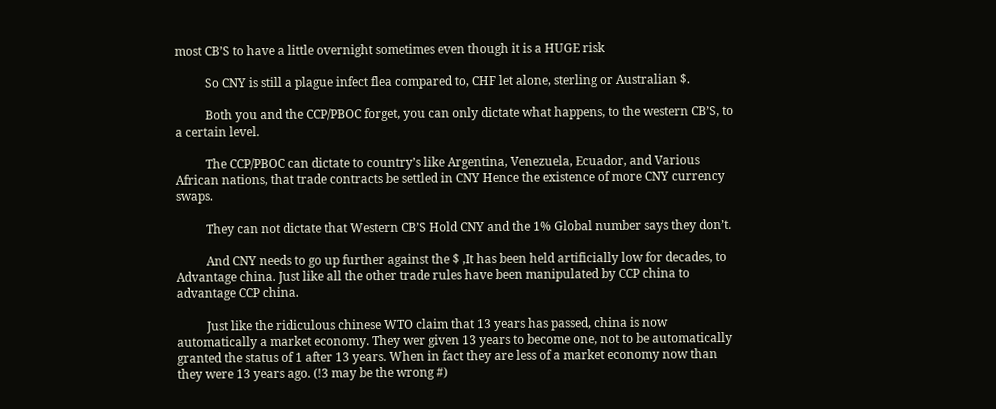most CB’S to have a little overnight sometimes even though it is a HUGE risk

          So CNY is still a plague infect flea compared to, CHF let alone, sterling or Australian $.

          Both you and the CCP/PBOC forget, you can only dictate what happens, to the western CB’S, to a certain level.

          The CCP/PBOC can dictate to country’s like Argentina, Venezuela, Ecuador, and Various African nations, that trade contracts be settled in CNY Hence the existence of more CNY currency swaps.

          They can not dictate that Western CB’S Hold CNY and the 1% Global number says they don’t.

          And CNY needs to go up further against the $ ,It has been held artificially low for decades, to Advantage china. Just like all the other trade rules have been manipulated by CCP china to advantage CCP china.

          Just like the ridiculous chinese WTO claim that 13 years has passed, china is now automatically a market economy. They wer given 13 years to become one, not to be automatically granted the status of 1 after 13 years. When in fact they are less of a market economy now than they were 13 years ago. (!3 may be the wrong #)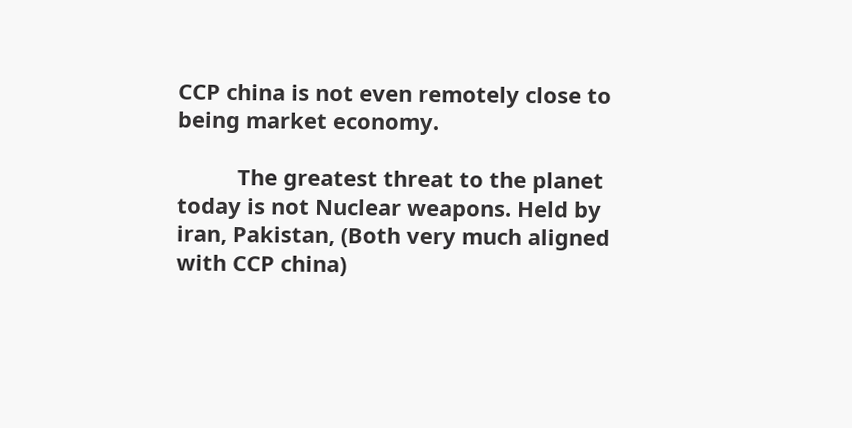CCP china is not even remotely close to being market economy.

          The greatest threat to the planet today is not Nuclear weapons. Held by iran, Pakistan, (Both very much aligned with CCP china)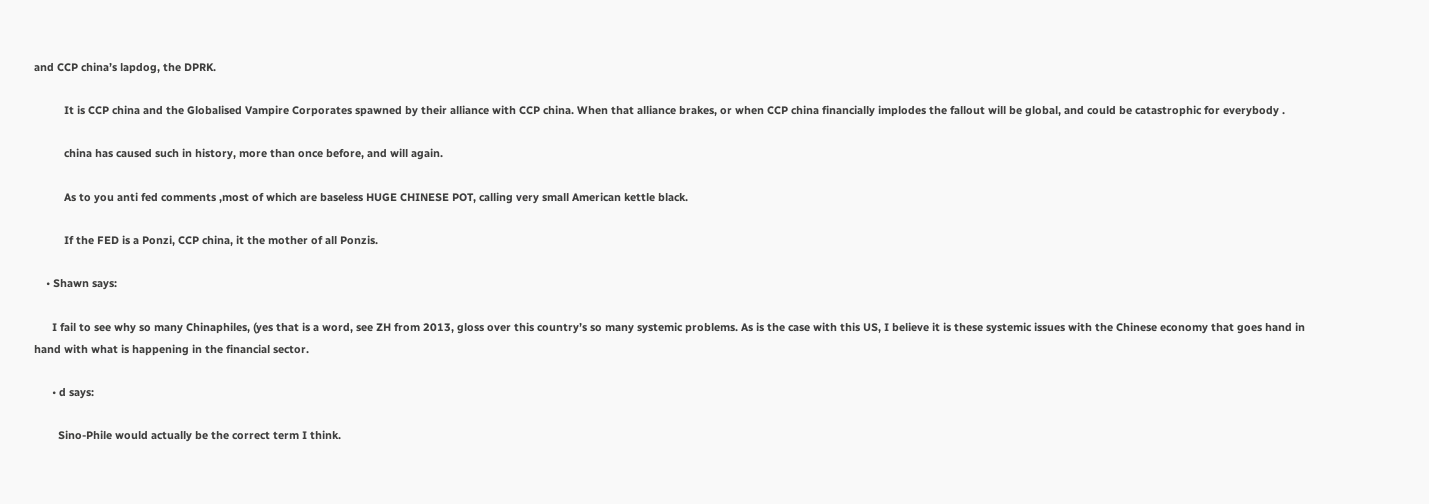and CCP china’s lapdog, the DPRK.

          It is CCP china and the Globalised Vampire Corporates spawned by their alliance with CCP china. When that alliance brakes, or when CCP china financially implodes the fallout will be global, and could be catastrophic for everybody .

          china has caused such in history, more than once before, and will again.

          As to you anti fed comments ,most of which are baseless HUGE CHINESE POT, calling very small American kettle black.

          If the FED is a Ponzi, CCP china, it the mother of all Ponzis.

    • Shawn says:

      I fail to see why so many Chinaphiles, (yes that is a word, see ZH from 2013, gloss over this country’s so many systemic problems. As is the case with this US, I believe it is these systemic issues with the Chinese economy that goes hand in hand with what is happening in the financial sector.

      • d says:

        Sino-Phile would actually be the correct term I think.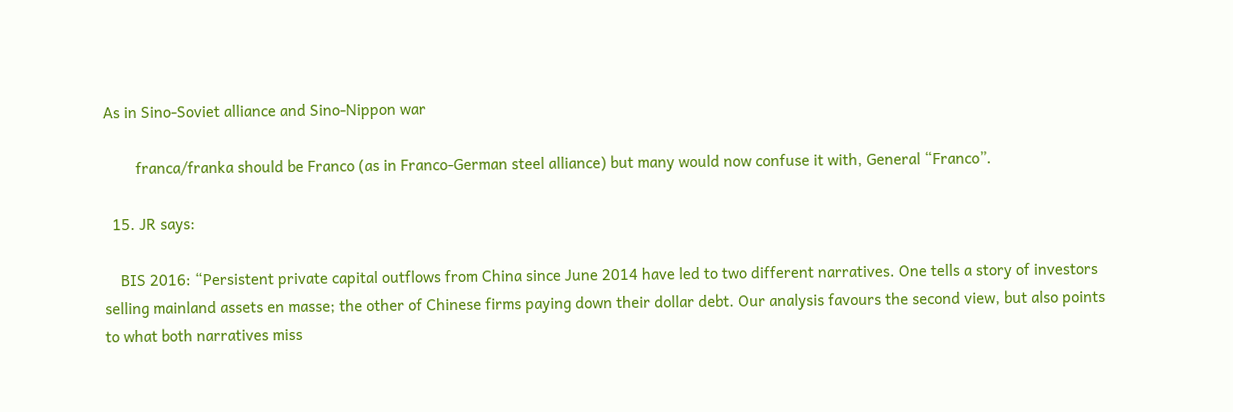As in Sino-Soviet alliance and Sino-Nippon war

        franca/franka should be Franco (as in Franco-German steel alliance) but many would now confuse it with, General “Franco”.

  15. JR says:

    BIS 2016: “Persistent private capital outflows from China since June 2014 have led to two different narratives. One tells a story of investors selling mainland assets en masse; the other of Chinese firms paying down their dollar debt. Our analysis favours the second view, but also points to what both narratives miss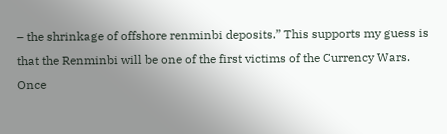– the shrinkage of offshore renminbi deposits.” This supports my guess is that the Renminbi will be one of the first victims of the Currency Wars. Once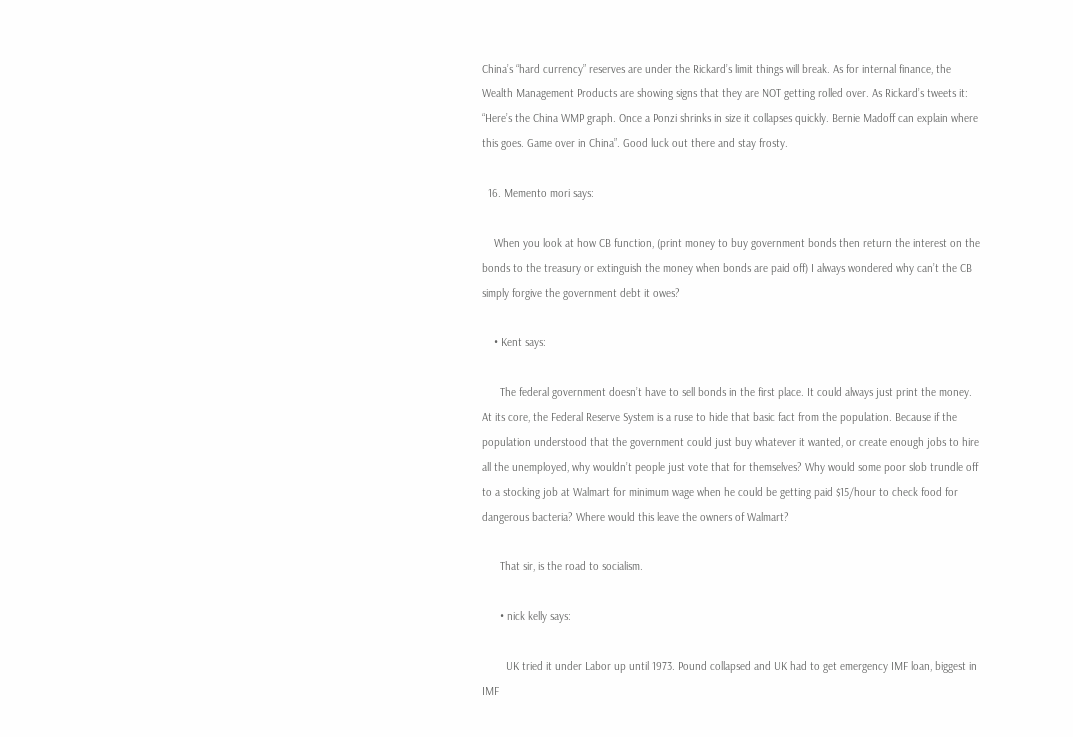China’s “hard currency” reserves are under the Rickard’s limit things will break. As for internal finance, the Wealth Management Products are showing signs that they are NOT getting rolled over. As Rickard’s tweets it: “Here’s the China WMP graph. Once a Ponzi shrinks in size it collapses quickly. Bernie Madoff can explain where this goes. Game over in China”. Good luck out there and stay frosty.

  16. Memento mori says:

    When you look at how CB function, (print money to buy government bonds then return the interest on the bonds to the treasury or extinguish the money when bonds are paid off) I always wondered why can’t the CB simply forgive the government debt it owes?

    • Kent says:

      The federal government doesn’t have to sell bonds in the first place. It could always just print the money. At its core, the Federal Reserve System is a ruse to hide that basic fact from the population. Because if the population understood that the government could just buy whatever it wanted, or create enough jobs to hire all the unemployed, why wouldn’t people just vote that for themselves? Why would some poor slob trundle off to a stocking job at Walmart for minimum wage when he could be getting paid $15/hour to check food for dangerous bacteria? Where would this leave the owners of Walmart?

      That sir, is the road to socialism.

      • nick kelly says:

        UK tried it under Labor up until 1973. Pound collapsed and UK had to get emergency IMF loan, biggest in IMF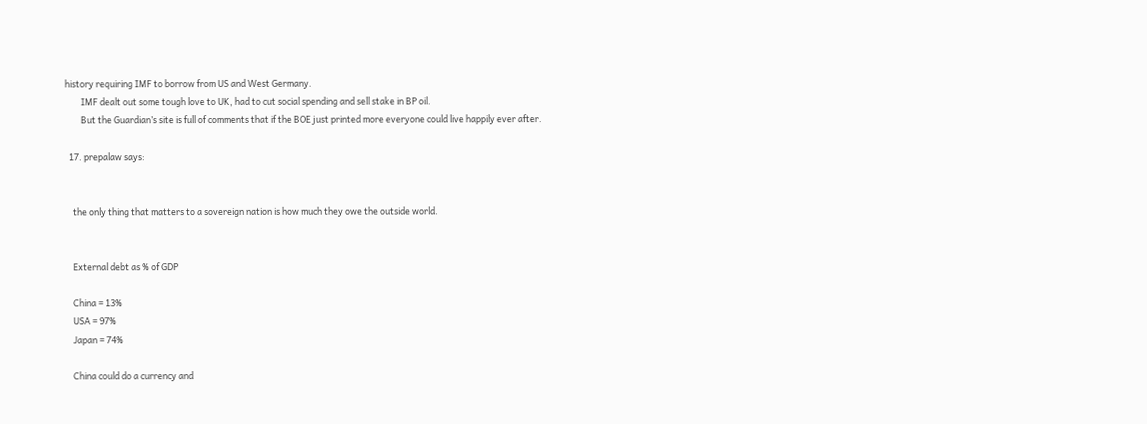history requiring IMF to borrow from US and West Germany.
        IMF dealt out some tough love to UK, had to cut social spending and sell stake in BP oil.
        But the Guardian’s site is full of comments that if the BOE just printed more everyone could live happily ever after.

  17. prepalaw says:


    the only thing that matters to a sovereign nation is how much they owe the outside world.


    External debt as % of GDP

    China = 13%
    USA = 97%
    Japan = 74%

    China could do a currency and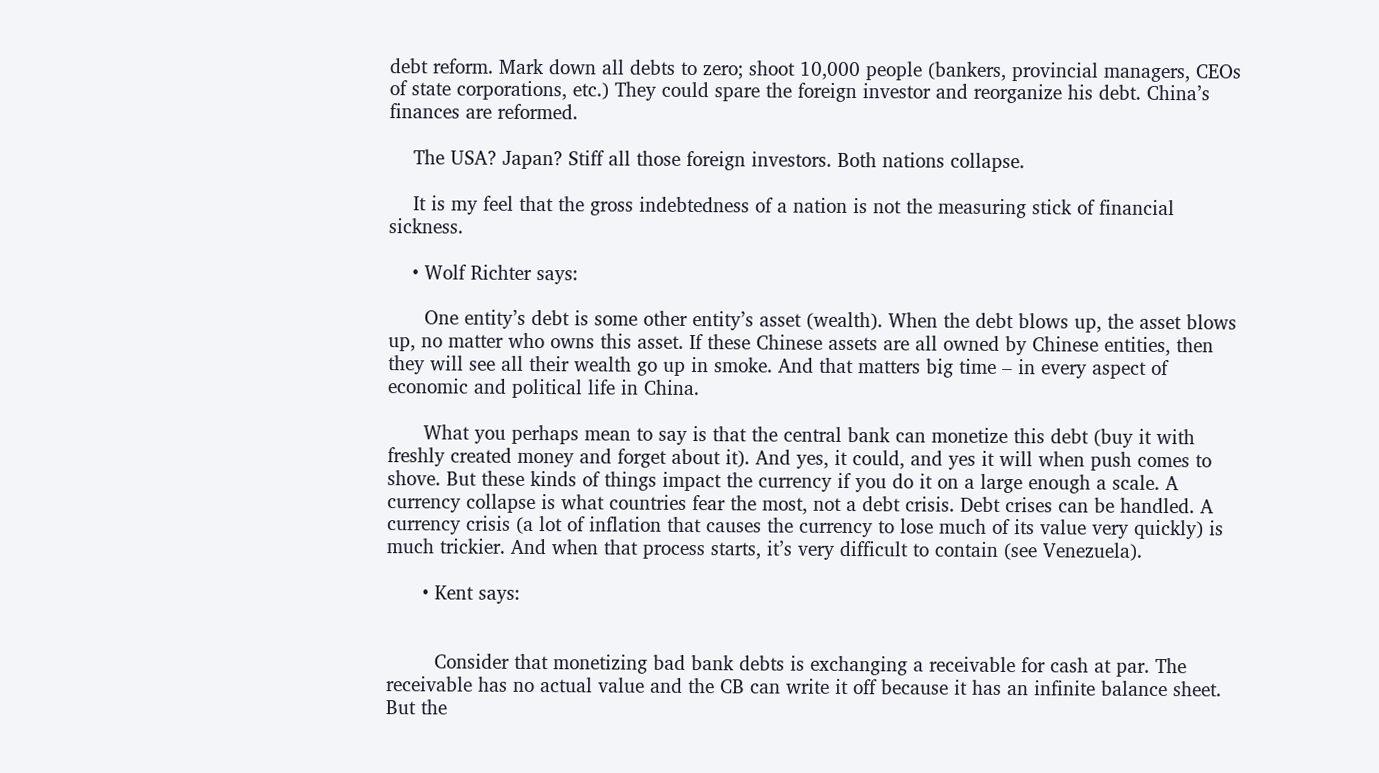debt reform. Mark down all debts to zero; shoot 10,000 people (bankers, provincial managers, CEOs of state corporations, etc.) They could spare the foreign investor and reorganize his debt. China’s finances are reformed.

    The USA? Japan? Stiff all those foreign investors. Both nations collapse.

    It is my feel that the gross indebtedness of a nation is not the measuring stick of financial sickness.

    • Wolf Richter says:

      One entity’s debt is some other entity’s asset (wealth). When the debt blows up, the asset blows up, no matter who owns this asset. If these Chinese assets are all owned by Chinese entities, then they will see all their wealth go up in smoke. And that matters big time – in every aspect of economic and political life in China.

      What you perhaps mean to say is that the central bank can monetize this debt (buy it with freshly created money and forget about it). And yes, it could, and yes it will when push comes to shove. But these kinds of things impact the currency if you do it on a large enough a scale. A currency collapse is what countries fear the most, not a debt crisis. Debt crises can be handled. A currency crisis (a lot of inflation that causes the currency to lose much of its value very quickly) is much trickier. And when that process starts, it’s very difficult to contain (see Venezuela).

      • Kent says:


        Consider that monetizing bad bank debts is exchanging a receivable for cash at par. The receivable has no actual value and the CB can write it off because it has an infinite balance sheet. But the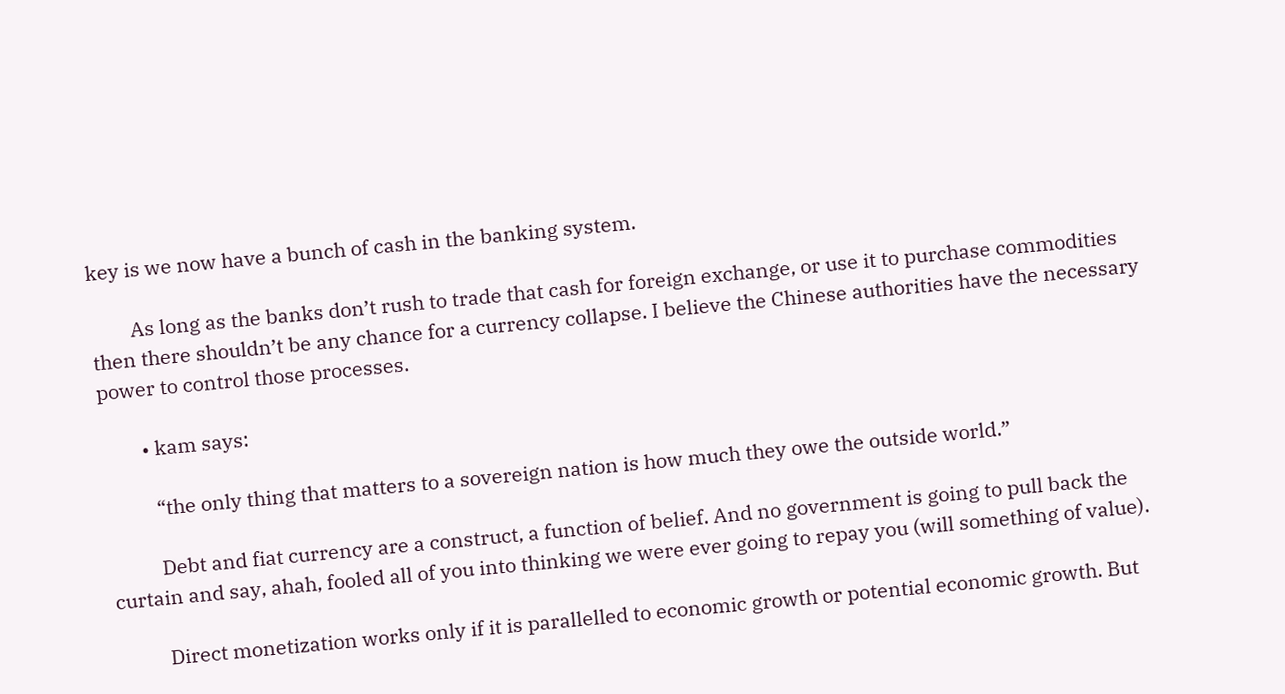key is we now have a bunch of cash in the banking system.

        As long as the banks don’t rush to trade that cash for foreign exchange, or use it to purchase commodities then there shouldn’t be any chance for a currency collapse. I believe the Chinese authorities have the necessary power to control those processes.

        • kam says:

          “the only thing that matters to a sovereign nation is how much they owe the outside world.”

          Debt and fiat currency are a construct, a function of belief. And no government is going to pull back the curtain and say, ahah, fooled all of you into thinking we were ever going to repay you (will something of value).

          Direct monetization works only if it is parallelled to economic growth or potential economic growth. But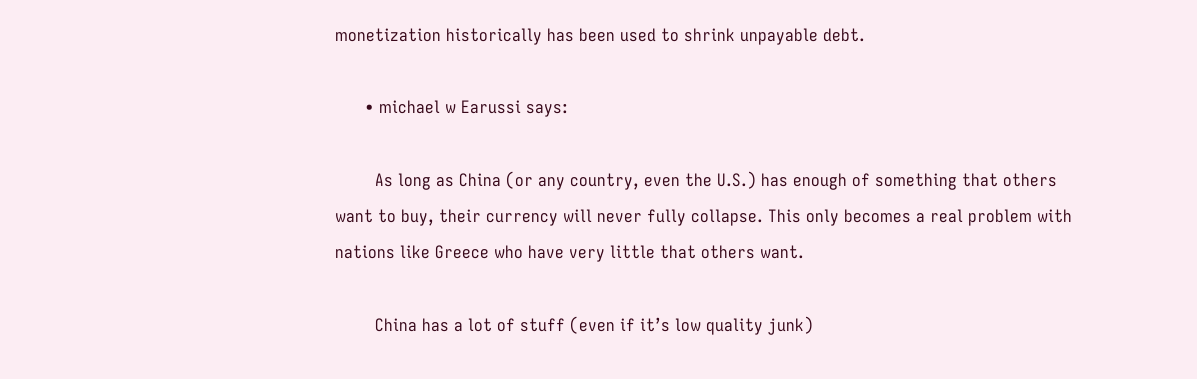monetization historically has been used to shrink unpayable debt.

      • michael w Earussi says:

        As long as China (or any country, even the U.S.) has enough of something that others want to buy, their currency will never fully collapse. This only becomes a real problem with nations like Greece who have very little that others want.

        China has a lot of stuff (even if it’s low quality junk)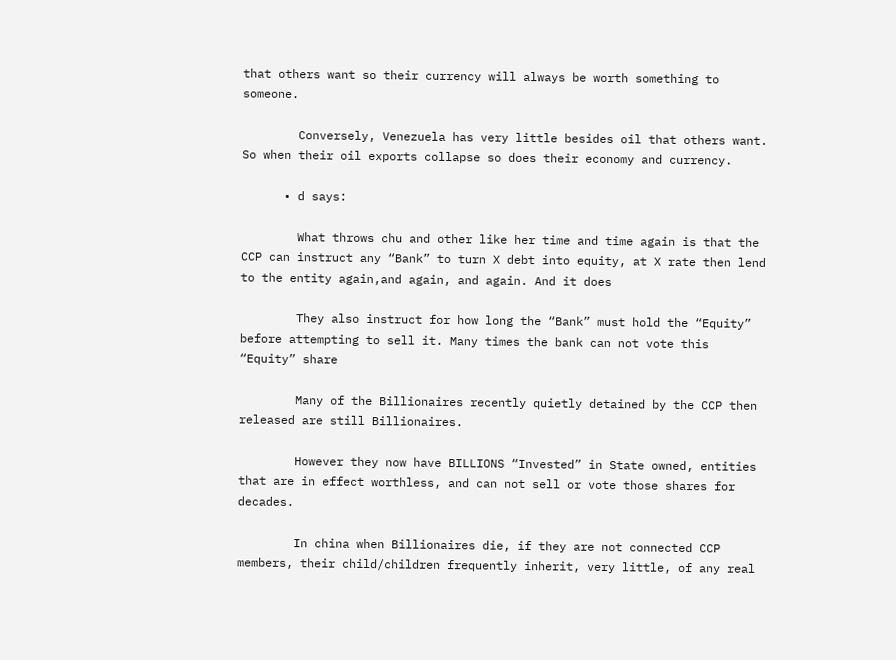that others want so their currency will always be worth something to someone.

        Conversely, Venezuela has very little besides oil that others want. So when their oil exports collapse so does their economy and currency.

      • d says:

        What throws chu and other like her time and time again is that the CCP can instruct any “Bank” to turn X debt into equity, at X rate then lend to the entity again,and again, and again. And it does

        They also instruct for how long the “Bank” must hold the “Equity” before attempting to sell it. Many times the bank can not vote this “Equity” share

        Many of the Billionaires recently quietly detained by the CCP then released are still Billionaires.

        However they now have BILLIONS “Invested” in State owned, entities that are in effect worthless, and can not sell or vote those shares for decades.

        In china when Billionaires die, if they are not connected CCP members, their child/children frequently inherit, very little, of any real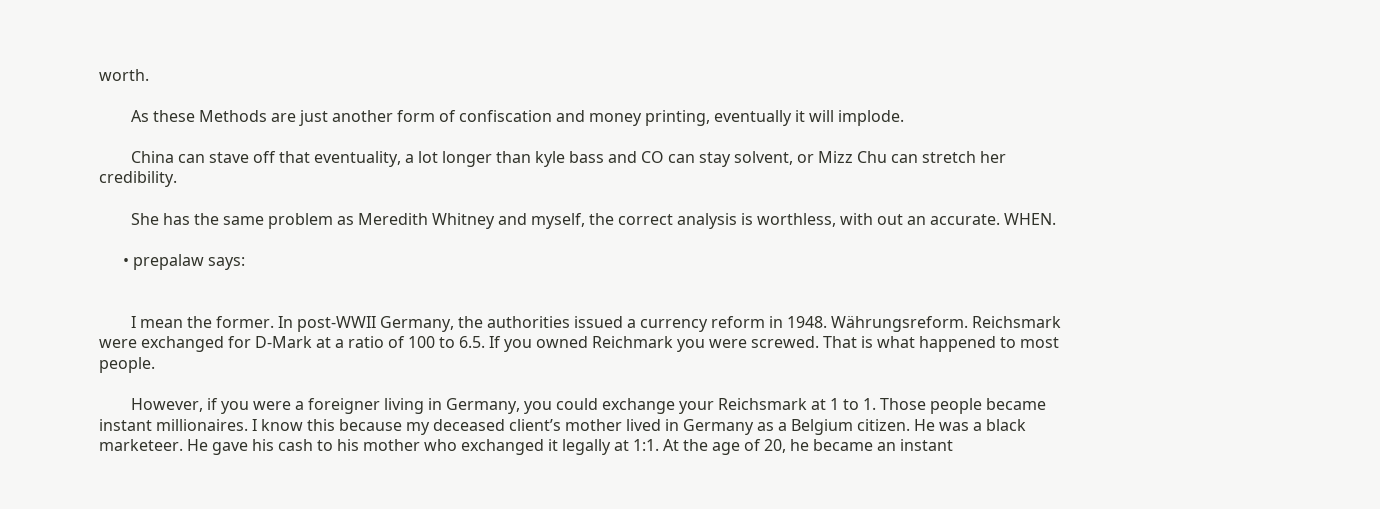worth.

        As these Methods are just another form of confiscation and money printing, eventually it will implode.

        China can stave off that eventuality, a lot longer than kyle bass and CO can stay solvent, or Mizz Chu can stretch her credibility.

        She has the same problem as Meredith Whitney and myself, the correct analysis is worthless, with out an accurate. WHEN.

      • prepalaw says:


        I mean the former. In post-WWII Germany, the authorities issued a currency reform in 1948. Währungsreform. Reichsmark were exchanged for D-Mark at a ratio of 100 to 6.5. If you owned Reichmark you were screwed. That is what happened to most people.

        However, if you were a foreigner living in Germany, you could exchange your Reichsmark at 1 to 1. Those people became instant millionaires. I know this because my deceased client’s mother lived in Germany as a Belgium citizen. He was a black marketeer. He gave his cash to his mother who exchanged it legally at 1:1. At the age of 20, he became an instant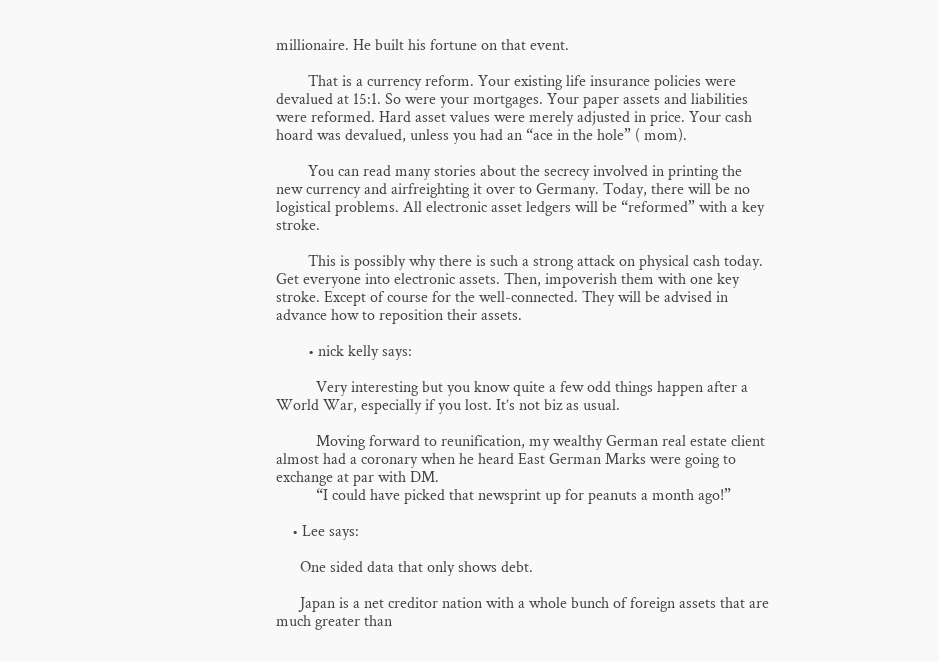millionaire. He built his fortune on that event.

        That is a currency reform. Your existing life insurance policies were devalued at 15:1. So were your mortgages. Your paper assets and liabilities were reformed. Hard asset values were merely adjusted in price. Your cash hoard was devalued, unless you had an “ace in the hole” ( mom).

        You can read many stories about the secrecy involved in printing the new currency and airfreighting it over to Germany. Today, there will be no logistical problems. All electronic asset ledgers will be “reformed” with a key stroke.

        This is possibly why there is such a strong attack on physical cash today. Get everyone into electronic assets. Then, impoverish them with one key stroke. Except of course for the well-connected. They will be advised in advance how to reposition their assets.

        • nick kelly says:

          Very interesting but you know quite a few odd things happen after a World War, especially if you lost. It’s not biz as usual.

          Moving forward to reunification, my wealthy German real estate client almost had a coronary when he heard East German Marks were going to exchange at par with DM.
          “I could have picked that newsprint up for peanuts a month ago!”

    • Lee says:

      One sided data that only shows debt.

      Japan is a net creditor nation with a whole bunch of foreign assets that are much greater than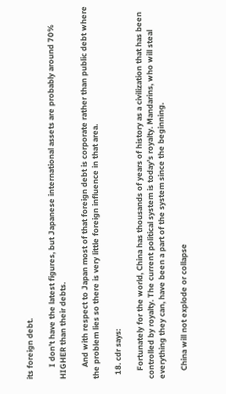its foreign debt.

      I don’t have the latest figures, but Japanese international assets are probably around 70% HIGHER than their debts.

      And with respect to Japan most of that foreign debt is corporate rather than public debt where the problem lies so there is very little foreign influence in that area.

  18. cdr says:

    Fortunately for the world, China has thousands of years of history as a civilization that has been controlled by royalty. The current political system is today’s royalty. Mandarins, who will steal everything they can, have been a part of the system since the beginning.

    China will not explode or collapse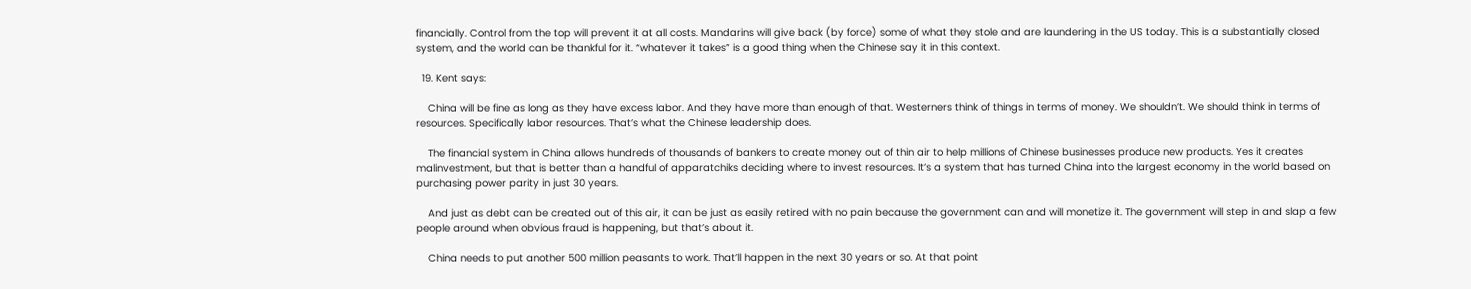financially. Control from the top will prevent it at all costs. Mandarins will give back (by force) some of what they stole and are laundering in the US today. This is a substantially closed system, and the world can be thankful for it. “whatever it takes” is a good thing when the Chinese say it in this context.

  19. Kent says:

    China will be fine as long as they have excess labor. And they have more than enough of that. Westerners think of things in terms of money. We shouldn’t. We should think in terms of resources. Specifically labor resources. That’s what the Chinese leadership does.

    The financial system in China allows hundreds of thousands of bankers to create money out of thin air to help millions of Chinese businesses produce new products. Yes it creates malinvestment, but that is better than a handful of apparatchiks deciding where to invest resources. It’s a system that has turned China into the largest economy in the world based on purchasing power parity in just 30 years.

    And just as debt can be created out of this air, it can be just as easily retired with no pain because the government can and will monetize it. The government will step in and slap a few people around when obvious fraud is happening, but that’s about it.

    China needs to put another 500 million peasants to work. That’ll happen in the next 30 years or so. At that point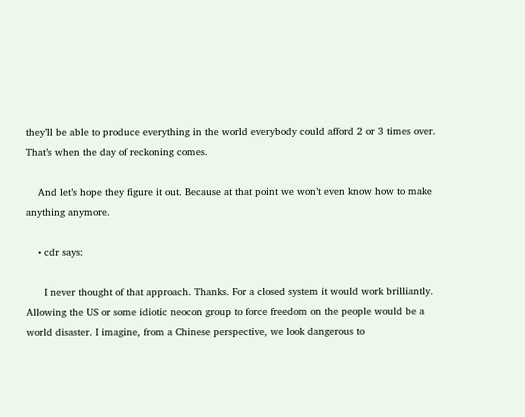they’ll be able to produce everything in the world everybody could afford 2 or 3 times over. That’s when the day of reckoning comes.

    And let’s hope they figure it out. Because at that point we won’t even know how to make anything anymore.

    • cdr says:

      I never thought of that approach. Thanks. For a closed system it would work brilliantly. Allowing the US or some idiotic neocon group to force freedom on the people would be a world disaster. I imagine, from a Chinese perspective, we look dangerous to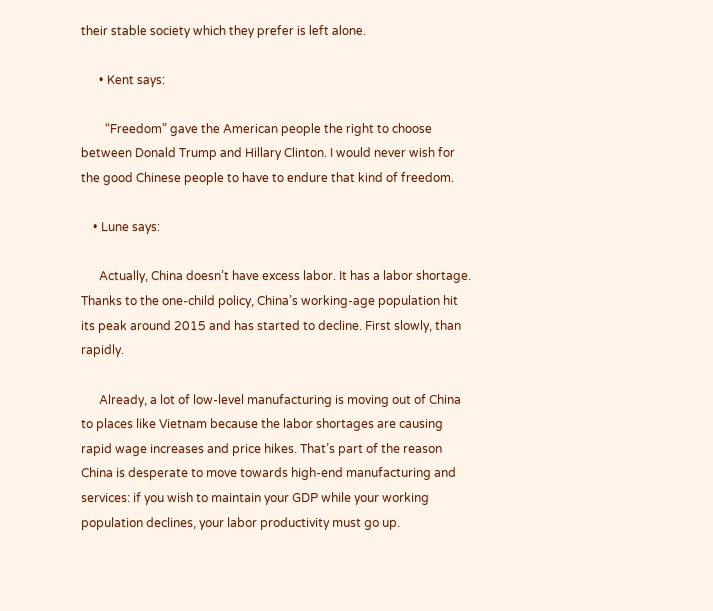their stable society which they prefer is left alone.

      • Kent says:

        “Freedom” gave the American people the right to choose between Donald Trump and Hillary Clinton. I would never wish for the good Chinese people to have to endure that kind of freedom.

    • Lune says:

      Actually, China doesn’t have excess labor. It has a labor shortage. Thanks to the one-child policy, China’s working-age population hit its peak around 2015 and has started to decline. First slowly, than rapidly.

      Already, a lot of low-level manufacturing is moving out of China to places like Vietnam because the labor shortages are causing rapid wage increases and price hikes. That’s part of the reason China is desperate to move towards high-end manufacturing and services: if you wish to maintain your GDP while your working population declines, your labor productivity must go up.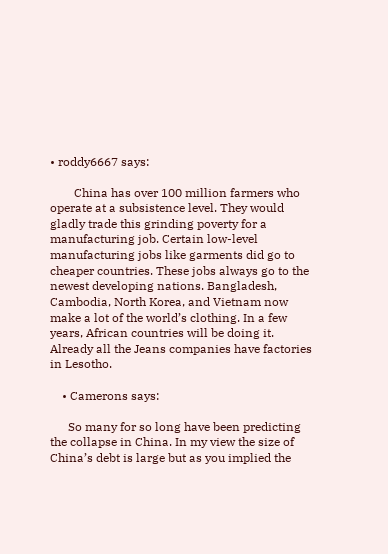• roddy6667 says:

        China has over 100 million farmers who operate at a subsistence level. They would gladly trade this grinding poverty for a manufacturing job. Certain low-level manufacturing jobs like garments did go to cheaper countries. These jobs always go to the newest developing nations. Bangladesh, Cambodia, North Korea, and Vietnam now make a lot of the world’s clothing. In a few years, African countries will be doing it. Already all the Jeans companies have factories in Lesotho.

    • Camerons says:

      So many for so long have been predicting the collapse in China. In my view the size of China’s debt is large but as you implied the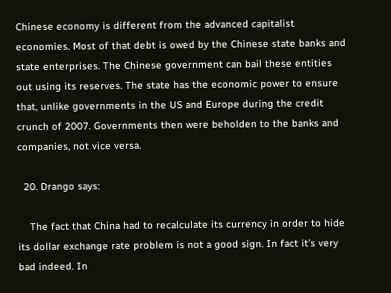Chinese economy is different from the advanced capitalist economies. Most of that debt is owed by the Chinese state banks and state enterprises. The Chinese government can bail these entities out using its reserves. The state has the economic power to ensure that, unlike governments in the US and Europe during the credit crunch of 2007. Governments then were beholden to the banks and companies, not vice versa.

  20. Drango says:

    The fact that China had to recalculate its currency in order to hide its dollar exchange rate problem is not a good sign. In fact it’s very bad indeed. In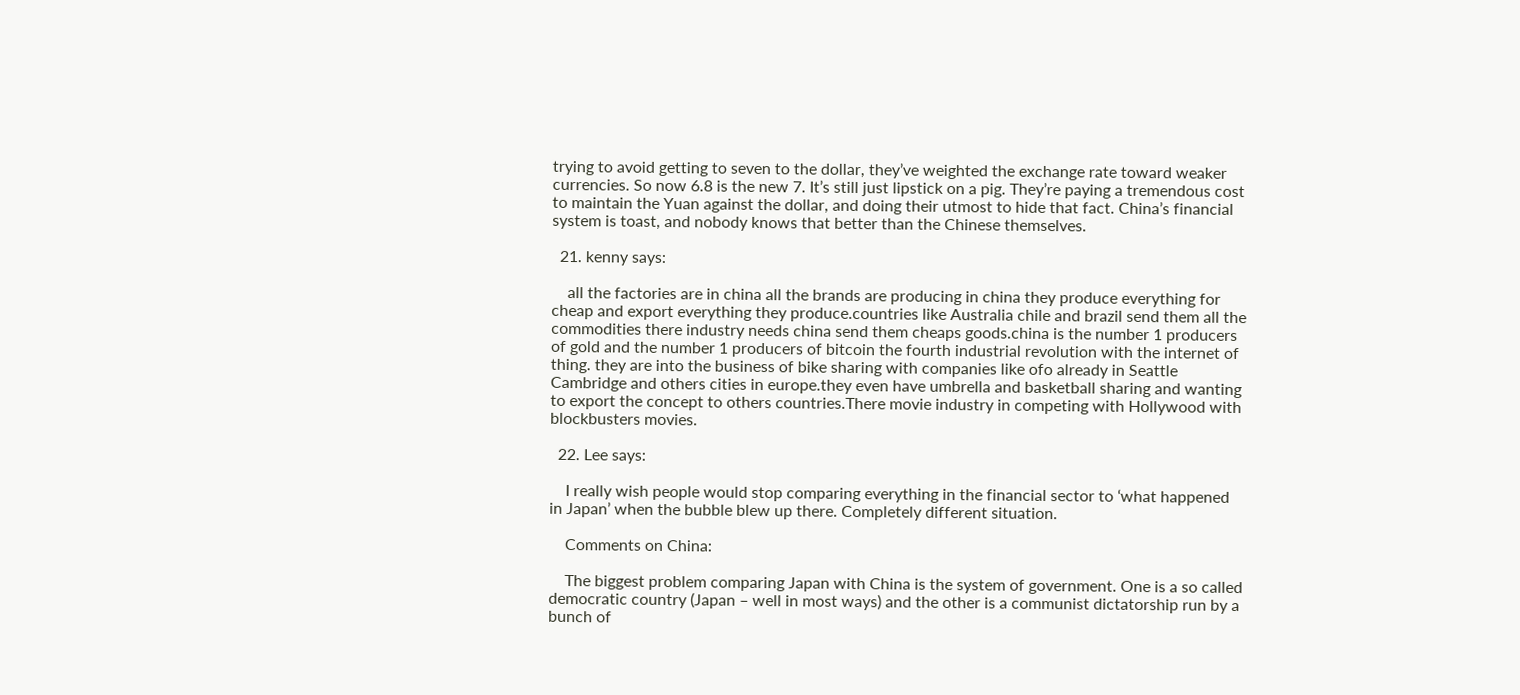trying to avoid getting to seven to the dollar, they’ve weighted the exchange rate toward weaker currencies. So now 6.8 is the new 7. It’s still just lipstick on a pig. They’re paying a tremendous cost to maintain the Yuan against the dollar, and doing their utmost to hide that fact. China’s financial system is toast, and nobody knows that better than the Chinese themselves.

  21. kenny says:

    all the factories are in china all the brands are producing in china they produce everything for cheap and export everything they produce.countries like Australia chile and brazil send them all the commodities there industry needs china send them cheaps goods.china is the number 1 producers of gold and the number 1 producers of bitcoin the fourth industrial revolution with the internet of thing. they are into the business of bike sharing with companies like ofo already in Seattle Cambridge and others cities in europe.they even have umbrella and basketball sharing and wanting to export the concept to others countries.There movie industry in competing with Hollywood with blockbusters movies.

  22. Lee says:

    I really wish people would stop comparing everything in the financial sector to ‘what happened in Japan’ when the bubble blew up there. Completely different situation.

    Comments on China:

    The biggest problem comparing Japan with China is the system of government. One is a so called democratic country (Japan – well in most ways) and the other is a communist dictatorship run by a bunch of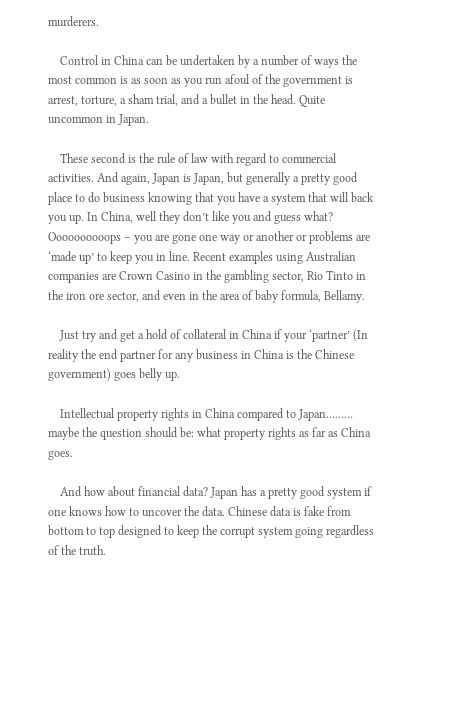murderers.

    Control in China can be undertaken by a number of ways the most common is as soon as you run afoul of the government is arrest, torture, a sham trial, and a bullet in the head. Quite uncommon in Japan.

    These second is the rule of law with regard to commercial activities. And again, Japan is Japan, but generally a pretty good place to do business knowing that you have a system that will back you up. In China, well they don’t like you and guess what? Oooooooooops – you are gone one way or another or problems are ‘made up’ to keep you in line. Recent examples using Australian companies are Crown Casino in the gambling sector, Rio Tinto in the iron ore sector, and even in the area of baby formula, Bellamy.

    Just try and get a hold of collateral in China if your ‘partner’ (In reality the end partner for any business in China is the Chinese government) goes belly up.

    Intellectual property rights in China compared to Japan……… maybe the question should be: what property rights as far as China goes.

    And how about financial data? Japan has a pretty good system if one knows how to uncover the data. Chinese data is fake from bottom to top designed to keep the corrupt system going regardless of the truth.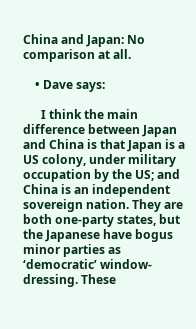China and Japan: No comparison at all.

    • Dave says:

      I think the main difference between Japan and China is that Japan is a US colony, under military occupation by the US; and China is an independent sovereign nation. They are both one-party states, but the Japanese have bogus minor parties as ‘democratic’ window-dressing. These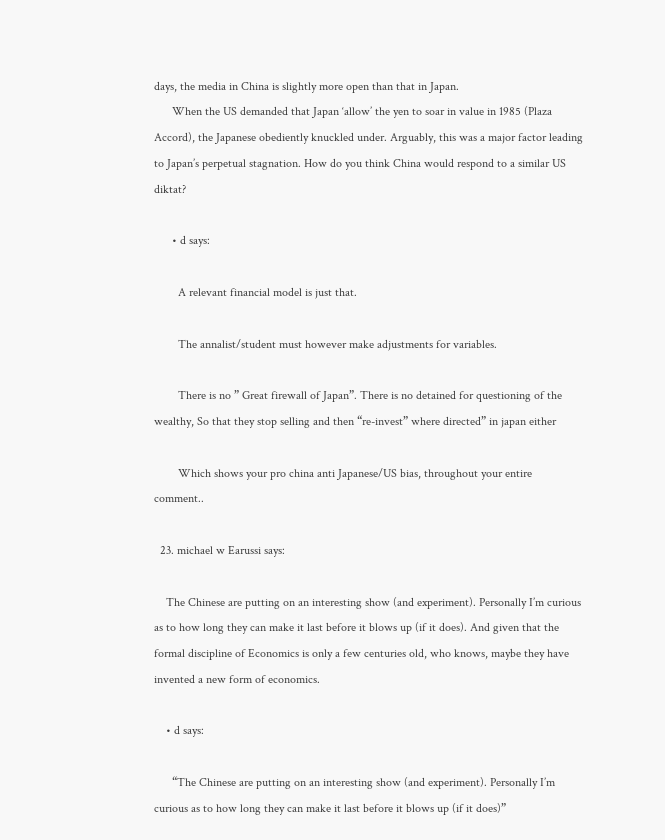days, the media in China is slightly more open than that in Japan.
      When the US demanded that Japan ‘allow’ the yen to soar in value in 1985 (Plaza Accord), the Japanese obediently knuckled under. Arguably, this was a major factor leading to Japan’s perpetual stagnation. How do you think China would respond to a similar US diktat?

      • d says:

        A relevant financial model is just that.

        The annalist/student must however make adjustments for variables.

        There is no ” Great firewall of Japan”. There is no detained for questioning of the wealthy, So that they stop selling and then “re-invest” where directed” in japan either

        Which shows your pro china anti Japanese/US bias, throughout your entire comment..

  23. michael w Earussi says:

    The Chinese are putting on an interesting show (and experiment). Personally I’m curious as to how long they can make it last before it blows up (if it does). And given that the formal discipline of Economics is only a few centuries old, who knows, maybe they have invented a new form of economics.

    • d says:

      “The Chinese are putting on an interesting show (and experiment). Personally I’m curious as to how long they can make it last before it blows up (if it does)”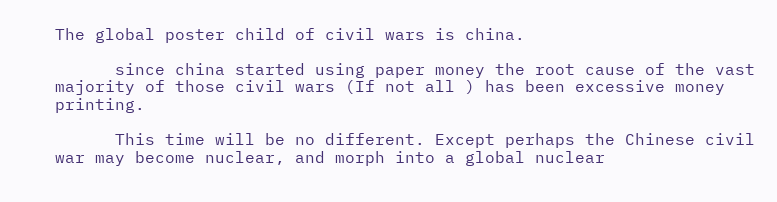The global poster child of civil wars is china.

      since china started using paper money the root cause of the vast majority of those civil wars (If not all ) has been excessive money printing.

      This time will be no different. Except perhaps the Chinese civil war may become nuclear, and morph into a global nuclear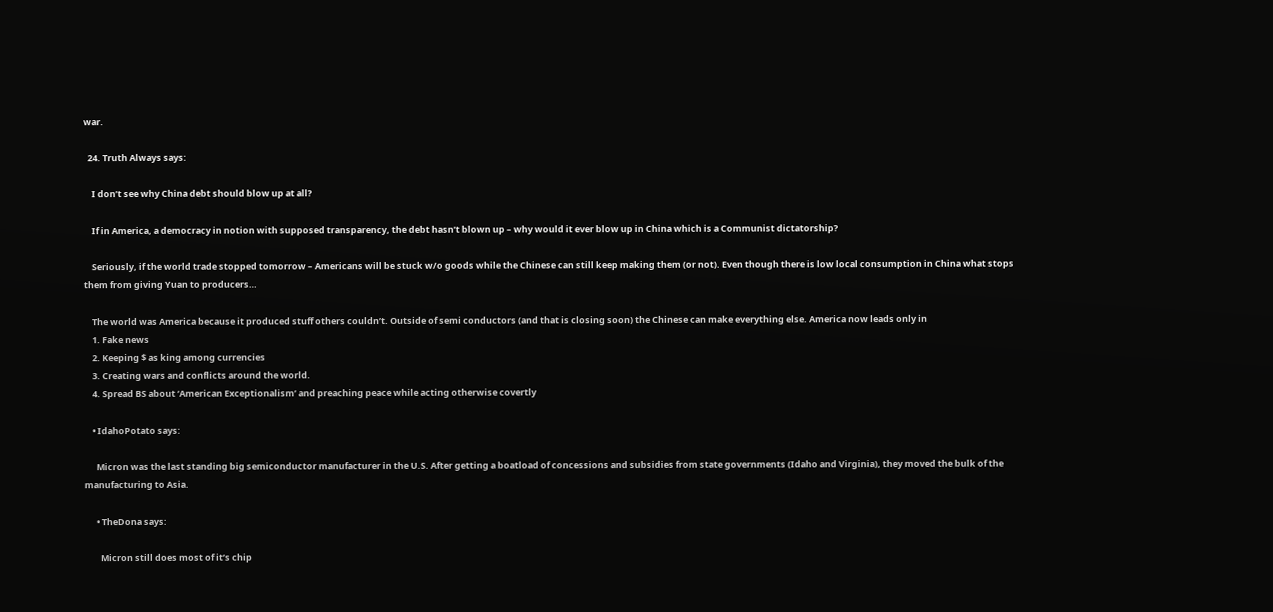war.

  24. Truth Always says:

    I don’t see why China debt should blow up at all?

    If in America, a democracy in notion with supposed transparency, the debt hasn’t blown up – why would it ever blow up in China which is a Communist dictatorship?

    Seriously, if the world trade stopped tomorrow – Americans will be stuck w/o goods while the Chinese can still keep making them (or not). Even though there is low local consumption in China what stops them from giving Yuan to producers…

    The world was America because it produced stuff others couldn’t. Outside of semi conductors (and that is closing soon) the Chinese can make everything else. America now leads only in
    1. Fake news
    2. Keeping $ as king among currencies
    3. Creating wars and conflicts around the world.
    4. Spread BS about ‘American Exceptionalism’ and preaching peace while acting otherwise covertly

    • IdahoPotato says:

      Micron was the last standing big semiconductor manufacturer in the U.S. After getting a boatload of concessions and subsidies from state governments (Idaho and Virginia), they moved the bulk of the manufacturing to Asia.

      • TheDona says:

        Micron still does most of it’s chip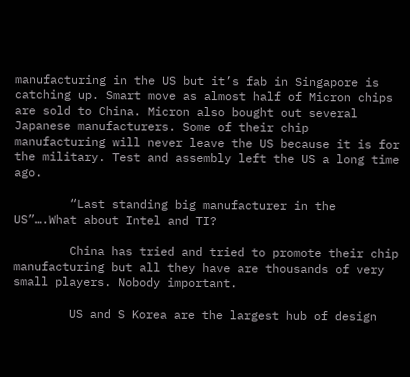manufacturing in the US but it’s fab in Singapore is catching up. Smart move as almost half of Micron chips are sold to China. Micron also bought out several Japanese manufacturers. Some of their chip manufacturing will never leave the US because it is for the military. Test and assembly left the US a long time ago.

        “Last standing big manufacturer in the US”….What about Intel and TI?

        China has tried and tried to promote their chip manufacturing but all they have are thousands of very small players. Nobody important.

        US and S Korea are the largest hub of design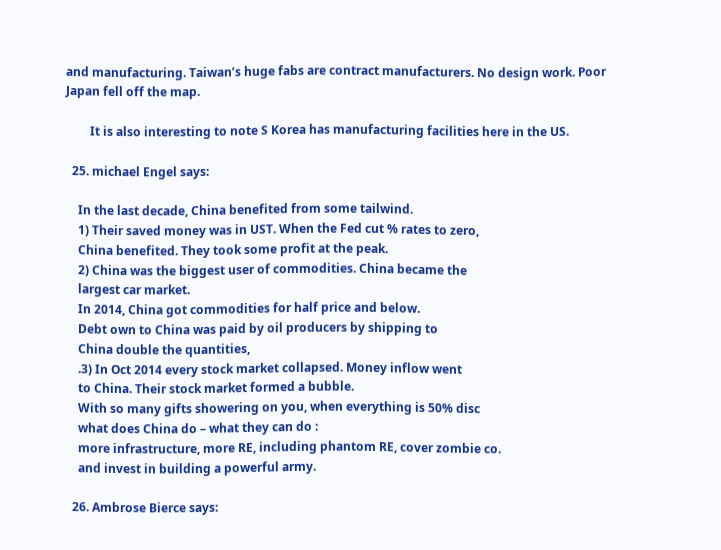and manufacturing. Taiwan’s huge fabs are contract manufacturers. No design work. Poor Japan fell off the map.

        It is also interesting to note S Korea has manufacturing facilities here in the US.

  25. michael Engel says:

    In the last decade, China benefited from some tailwind.
    1) Their saved money was in UST. When the Fed cut % rates to zero,
    China benefited. They took some profit at the peak.
    2) China was the biggest user of commodities. China became the
    largest car market.
    In 2014, China got commodities for half price and below.
    Debt own to China was paid by oil producers by shipping to
    China double the quantities,
    .3) In Oct 2014 every stock market collapsed. Money inflow went
    to China. Their stock market formed a bubble.
    With so many gifts showering on you, when everything is 50% disc
    what does China do – what they can do :
    more infrastructure, more RE, including phantom RE, cover zombie co.
    and invest in building a powerful army.

  26. Ambrose Bierce says: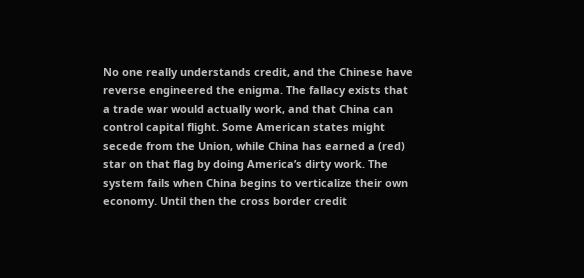No one really understands credit, and the Chinese have reverse engineered the enigma. The fallacy exists that a trade war would actually work, and that China can control capital flight. Some American states might secede from the Union, while China has earned a (red) star on that flag by doing America’s dirty work. The system fails when China begins to verticalize their own economy. Until then the cross border credit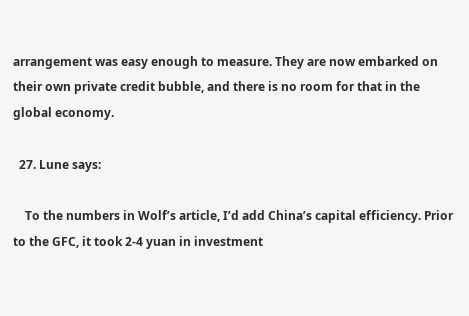arrangement was easy enough to measure. They are now embarked on their own private credit bubble, and there is no room for that in the global economy.

  27. Lune says:

    To the numbers in Wolf’s article, I’d add China’s capital efficiency. Prior to the GFC, it took 2-4 yuan in investment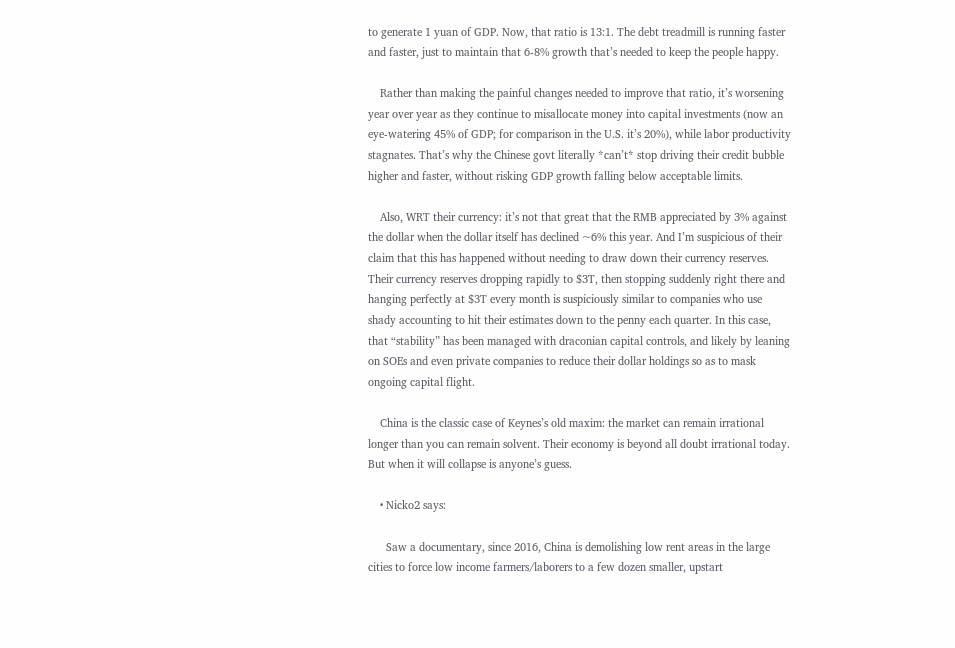to generate 1 yuan of GDP. Now, that ratio is 13:1. The debt treadmill is running faster and faster, just to maintain that 6-8% growth that’s needed to keep the people happy.

    Rather than making the painful changes needed to improve that ratio, it’s worsening year over year as they continue to misallocate money into capital investments (now an eye-watering 45% of GDP; for comparison in the U.S. it’s 20%), while labor productivity stagnates. That’s why the Chinese govt literally *can’t* stop driving their credit bubble higher and faster, without risking GDP growth falling below acceptable limits.

    Also, WRT their currency: it’s not that great that the RMB appreciated by 3% against the dollar when the dollar itself has declined ~6% this year. And I’m suspicious of their claim that this has happened without needing to draw down their currency reserves. Their currency reserves dropping rapidly to $3T, then stopping suddenly right there and hanging perfectly at $3T every month is suspiciously similar to companies who use shady accounting to hit their estimates down to the penny each quarter. In this case, that “stability” has been managed with draconian capital controls, and likely by leaning on SOEs and even private companies to reduce their dollar holdings so as to mask ongoing capital flight.

    China is the classic case of Keynes’s old maxim: the market can remain irrational longer than you can remain solvent. Their economy is beyond all doubt irrational today. But when it will collapse is anyone’s guess.

    • Nicko2 says:

      Saw a documentary, since 2016, China is demolishing low rent areas in the large cities to force low income farmers/laborers to a few dozen smaller, upstart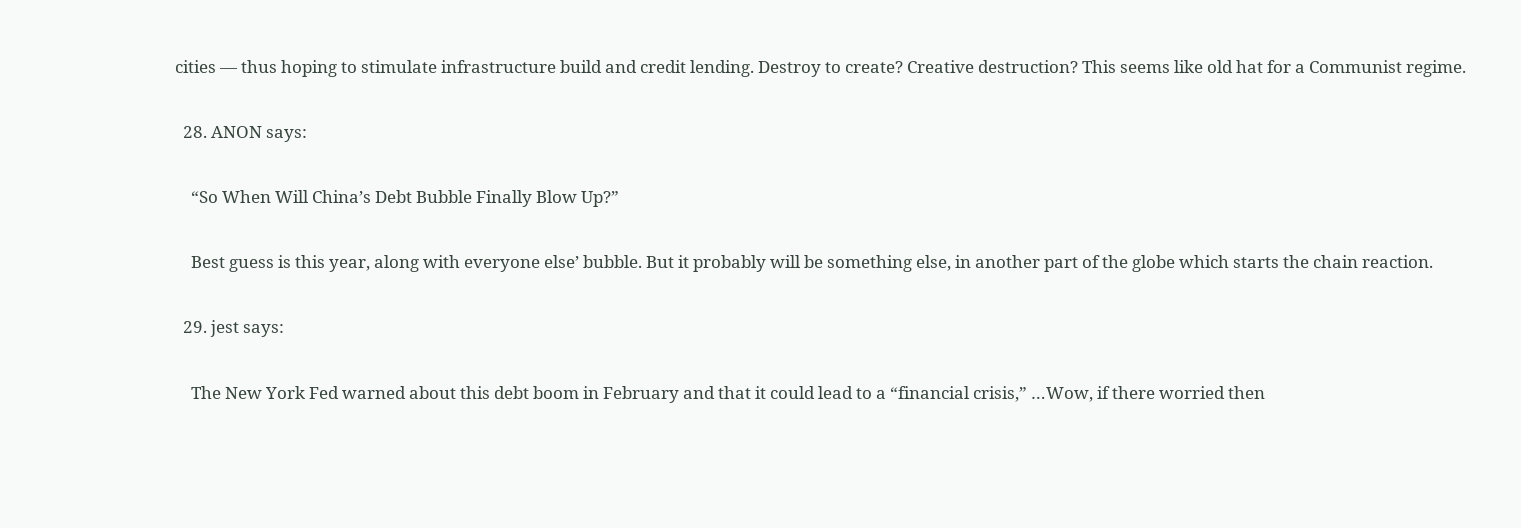cities — thus hoping to stimulate infrastructure build and credit lending. Destroy to create? Creative destruction? This seems like old hat for a Communist regime.

  28. ANON says:

    “So When Will China’s Debt Bubble Finally Blow Up?”

    Best guess is this year, along with everyone else’ bubble. But it probably will be something else, in another part of the globe which starts the chain reaction.

  29. jest says:

    The New York Fed warned about this debt boom in February and that it could lead to a “financial crisis,” …Wow, if there worried then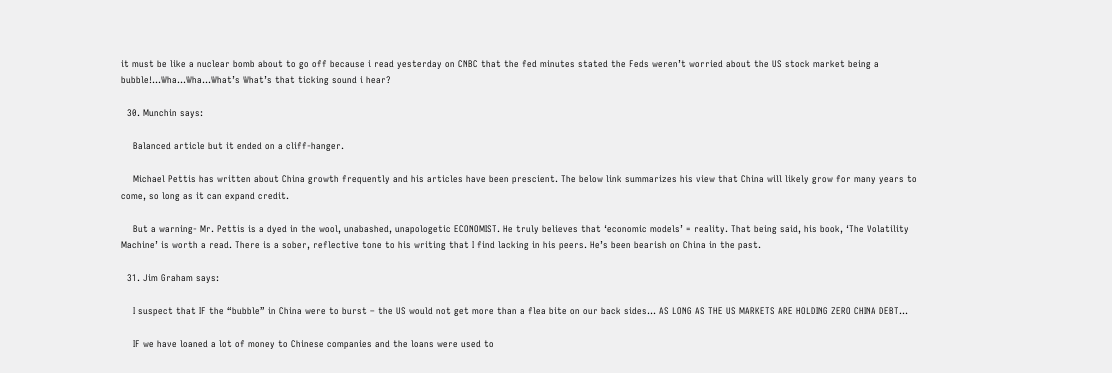it must be like a nuclear bomb about to go off because i read yesterday on CNBC that the fed minutes stated the Feds weren’t worried about the US stock market being a bubble!…Wha…Wha…What’s What’s that ticking sound i hear?

  30. Munchin says:

    Balanced article but it ended on a cliff-hanger.

    Michael Pettis has written about China growth frequently and his articles have been prescient. The below link summarizes his view that China will likely grow for many years to come, so long as it can expand credit.

    But a warning- Mr. Pettis is a dyed in the wool, unabashed, unapologetic ECONOMIST. He truly believes that ‘economic models’ = reality. That being said, his book, ‘The Volatility Machine’ is worth a read. There is a sober, reflective tone to his writing that I find lacking in his peers. He’s been bearish on China in the past.

  31. Jim Graham says:

    I suspect that IF the “bubble” in China were to burst – the US would not get more than a flea bite on our back sides… AS LONG AS THE US MARKETS ARE HOLDING ZERO CHINA DEBT…

    IF we have loaned a lot of money to Chinese companies and the loans were used to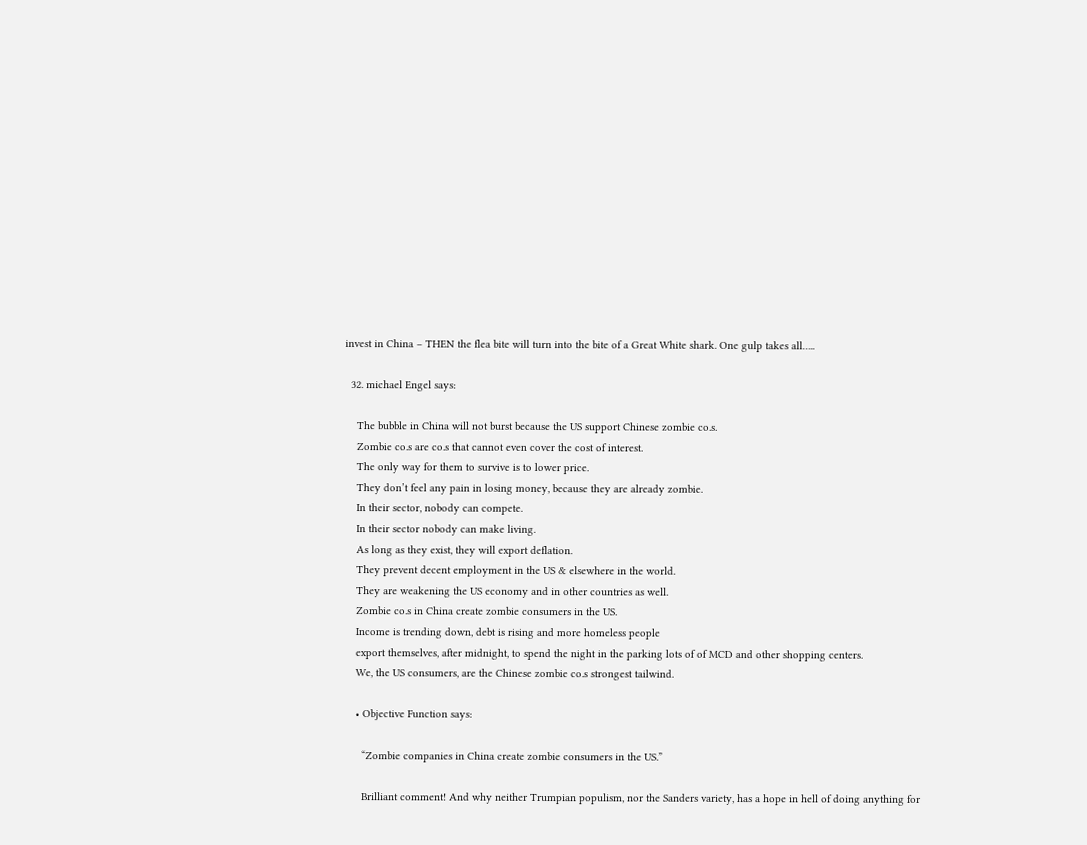invest in China – THEN the flea bite will turn into the bite of a Great White shark. One gulp takes all…..

  32. michael Engel says:

    The bubble in China will not burst because the US support Chinese zombie co.s.
    Zombie co.s are co.s that cannot even cover the cost of interest.
    The only way for them to survive is to lower price.
    They don’t feel any pain in losing money, because they are already zombie.
    In their sector, nobody can compete.
    In their sector nobody can make living.
    As long as they exist, they will export deflation.
    They prevent decent employment in the US & elsewhere in the world.
    They are weakening the US economy and in other countries as well.
    Zombie co.s in China create zombie consumers in the US.
    Income is trending down, debt is rising and more homeless people
    export themselves, after midnight, to spend the night in the parking lots of of MCD and other shopping centers.
    We, the US consumers, are the Chinese zombie co.s strongest tailwind.

    • Objective Function says:

      “Zombie companies in China create zombie consumers in the US.”

      Brilliant comment! And why neither Trumpian populism, nor the Sanders variety, has a hope in hell of doing anything for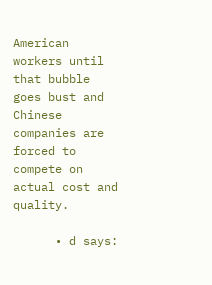American workers until that bubble goes bust and Chinese companies are forced to compete on actual cost and quality.

      • d says: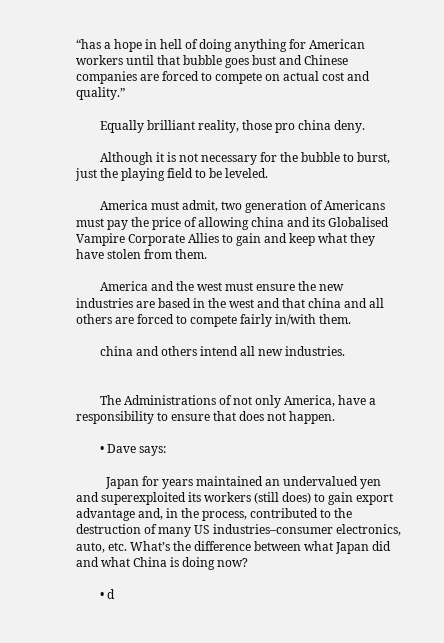“has a hope in hell of doing anything for American workers until that bubble goes bust and Chinese companies are forced to compete on actual cost and quality.”

        Equally brilliant reality, those pro china deny.

        Although it is not necessary for the bubble to burst, just the playing field to be leveled.

        America must admit, two generation of Americans must pay the price of allowing china and its Globalised Vampire Corporate Allies to gain and keep what they have stolen from them.

        America and the west must ensure the new industries are based in the west and that china and all others are forced to compete fairly in/with them.

        china and others intend all new industries.


        The Administrations of not only America, have a responsibility to ensure that does not happen.

        • Dave says:

          Japan for years maintained an undervalued yen and superexploited its workers (still does) to gain export advantage and, in the process, contributed to the destruction of many US industries–consumer electronics, auto, etc. What’s the difference between what Japan did and what China is doing now?

        • d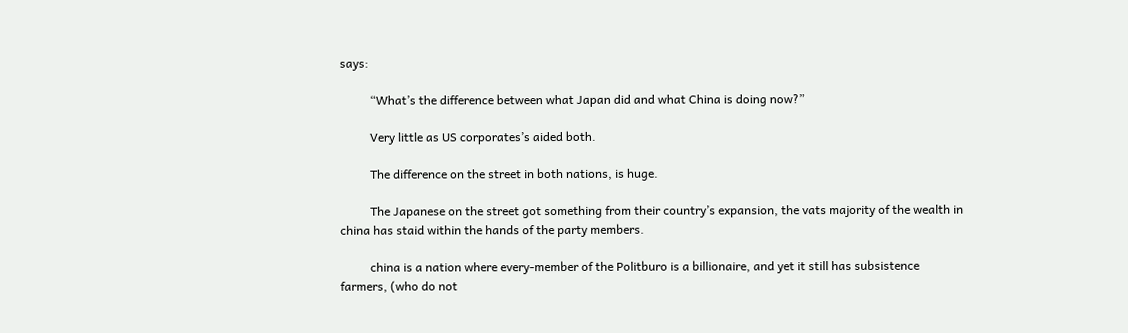says:

          “What’s the difference between what Japan did and what China is doing now?”

          Very little as US corporates’s aided both.

          The difference on the street in both nations, is huge.

          The Japanese on the street got something from their country’s expansion, the vats majority of the wealth in china has staid within the hands of the party members.

          china is a nation where every-member of the Politburo is a billionaire, and yet it still has subsistence farmers, (who do not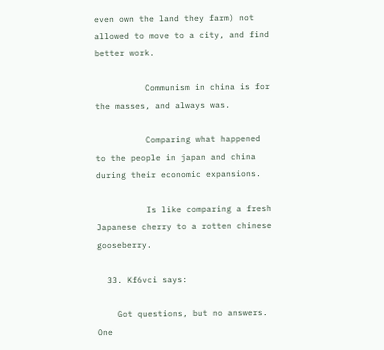even own the land they farm) not allowed to move to a city, and find better work.

          Communism in china is for the masses, and always was.

          Comparing what happened to the people in japan and china during their economic expansions.

          Is like comparing a fresh Japanese cherry to a rotten chinese gooseberry.

  33. Kf6vci says:

    Got questions, but no answers. One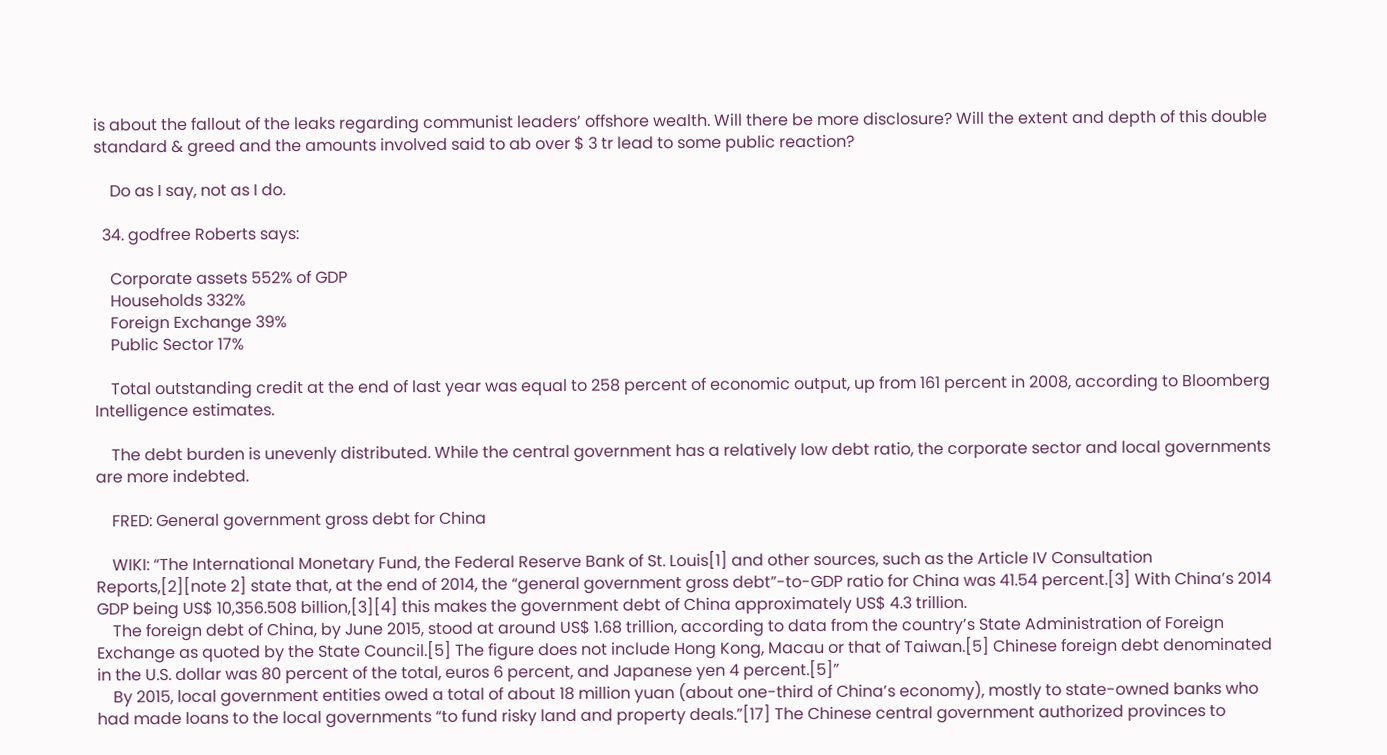is about the fallout of the leaks regarding communist leaders’ offshore wealth. Will there be more disclosure? Will the extent and depth of this double standard & greed and the amounts involved said to ab over $ 3 tr lead to some public reaction?

    Do as I say, not as I do.

  34. godfree Roberts says:

    Corporate assets 552% of GDP
    Households 332%
    Foreign Exchange 39%
    Public Sector 17%

    Total outstanding credit at the end of last year was equal to 258 percent of economic output, up from 161 percent in 2008, according to Bloomberg Intelligence estimates.

    The debt burden is unevenly distributed. While the central government has a relatively low debt ratio, the corporate sector and local governments are more indebted.

    FRED: General government gross debt for China

    WIKI: “The International Monetary Fund, the Federal Reserve Bank of St. Louis[1] and other sources, such as the Article IV Consultation Reports,[2][note 2] state that, at the end of 2014, the “general government gross debt”-to-GDP ratio for China was 41.54 percent.[3] With China’s 2014 GDP being US$ 10,356.508 billion,[3][4] this makes the government debt of China approximately US$ 4.3 trillion.
    The foreign debt of China, by June 2015, stood at around US$ 1.68 trillion, according to data from the country’s State Administration of Foreign Exchange as quoted by the State Council.[5] The figure does not include Hong Kong, Macau or that of Taiwan.[5] Chinese foreign debt denominated in the U.S. dollar was 80 percent of the total, euros 6 percent, and Japanese yen 4 percent.[5]”
    By 2015, local government entities owed a total of about 18 million yuan (about one-third of China’s economy), mostly to state-owned banks who had made loans to the local governments “to fund risky land and property deals.”[17] The Chinese central government authorized provinces to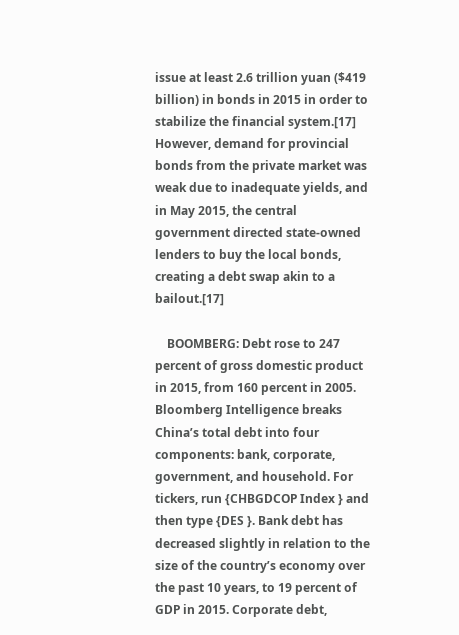issue at least 2.6 trillion yuan ($419 billion) in bonds in 2015 in order to stabilize the financial system.[17] However, demand for provincial bonds from the private market was weak due to inadequate yields, and in May 2015, the central government directed state-owned lenders to buy the local bonds, creating a debt swap akin to a bailout.[17]

    BOOMBERG: Debt rose to 247 percent of gross domestic product in 2015, from 160 percent in 2005. Bloomberg Intelligence breaks China’s total debt into four components: bank, corporate, government, and household. For tickers, run {CHBGDCOP Index } and then type {DES }. Bank debt has decreased slightly in relation to the size of the country’s economy over the past 10 years, to 19 percent of GDP in 2015. Corporate debt,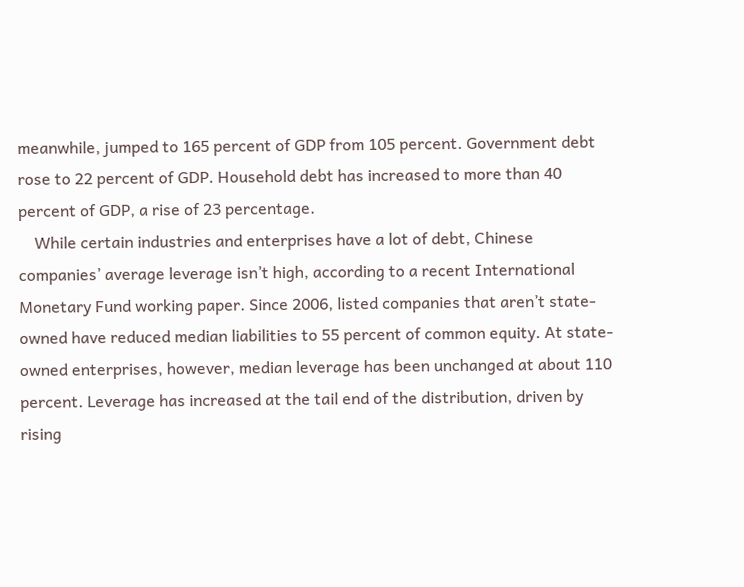meanwhile, jumped to 165 percent of GDP from 105 percent. Government debt rose to 22 percent of GDP. Household debt has increased to more than 40 percent of GDP, a rise of 23 percentage.
    While certain industries and enterprises have a lot of debt, Chinese companies’ average leverage isn’t high, according to a recent International Monetary Fund working paper. Since 2006, listed companies that aren’t state-owned have reduced median liabilities to 55 percent of common equity. At state-owned enterprises, however, median leverage has been unchanged at about 110 percent. Leverage has increased at the tail end of the distribution, driven by rising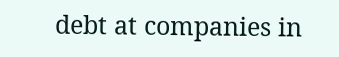debt at companies in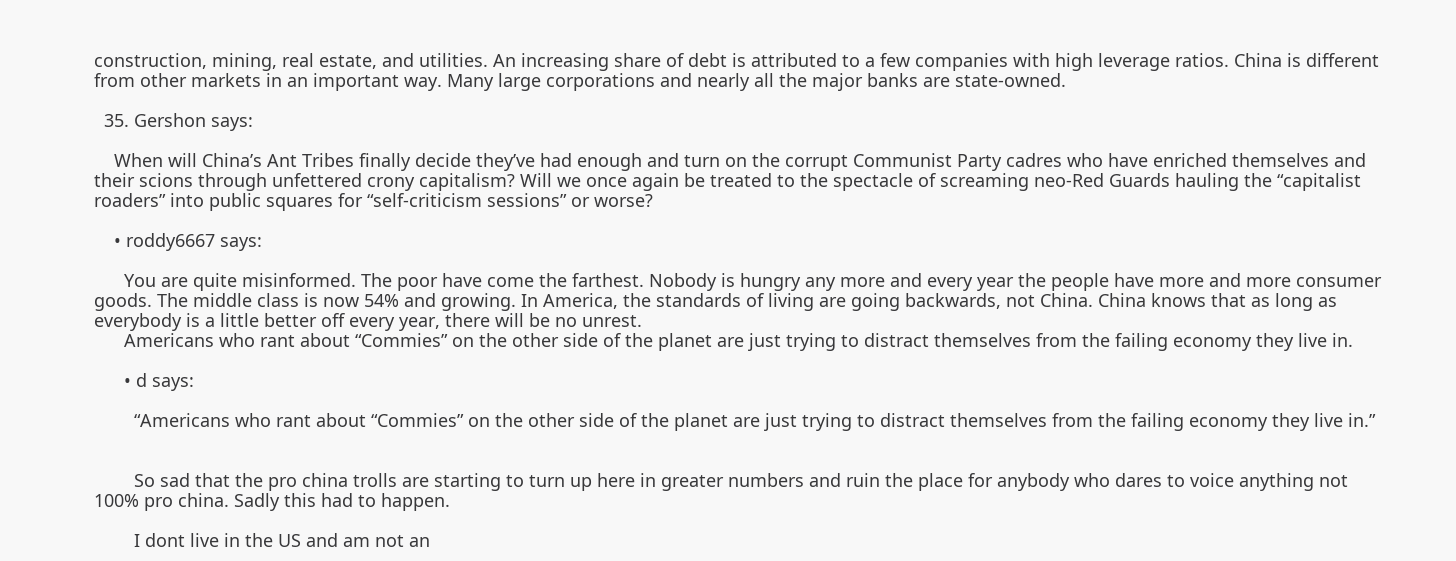construction, mining, real estate, and utilities. An increasing share of debt is attributed to a few companies with high leverage ratios. China is different from other markets in an important way. Many large corporations and nearly all the major banks are state-owned.

  35. Gershon says:

    When will China’s Ant Tribes finally decide they’ve had enough and turn on the corrupt Communist Party cadres who have enriched themselves and their scions through unfettered crony capitalism? Will we once again be treated to the spectacle of screaming neo-Red Guards hauling the “capitalist roaders” into public squares for “self-criticism sessions” or worse?

    • roddy6667 says:

      You are quite misinformed. The poor have come the farthest. Nobody is hungry any more and every year the people have more and more consumer goods. The middle class is now 54% and growing. In America, the standards of living are going backwards, not China. China knows that as long as everybody is a little better off every year, there will be no unrest.
      Americans who rant about “Commies” on the other side of the planet are just trying to distract themselves from the failing economy they live in.

      • d says:

        “Americans who rant about “Commies” on the other side of the planet are just trying to distract themselves from the failing economy they live in.”


        So sad that the pro china trolls are starting to turn up here in greater numbers and ruin the place for anybody who dares to voice anything not 100% pro china. Sadly this had to happen.

        I dont live in the US and am not an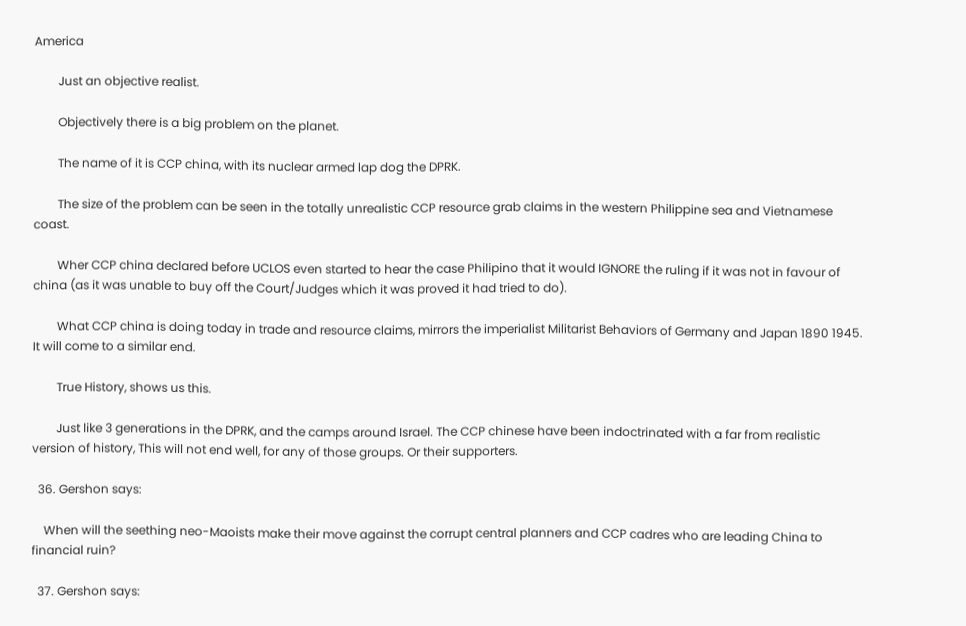America

        Just an objective realist.

        Objectively there is a big problem on the planet.

        The name of it is CCP china, with its nuclear armed lap dog the DPRK.

        The size of the problem can be seen in the totally unrealistic CCP resource grab claims in the western Philippine sea and Vietnamese coast.

        Wher CCP china declared before UCLOS even started to hear the case Philipino that it would IGNORE the ruling if it was not in favour of china (as it was unable to buy off the Court/Judges which it was proved it had tried to do).

        What CCP china is doing today in trade and resource claims, mirrors the imperialist Militarist Behaviors of Germany and Japan 1890 1945. It will come to a similar end.

        True History, shows us this.

        Just like 3 generations in the DPRK, and the camps around Israel. The CCP chinese have been indoctrinated with a far from realistic version of history, This will not end well, for any of those groups. Or their supporters.

  36. Gershon says:

    When will the seething neo-Maoists make their move against the corrupt central planners and CCP cadres who are leading China to financial ruin?

  37. Gershon says: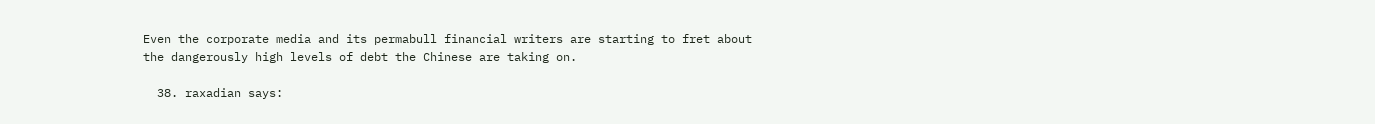Even the corporate media and its permabull financial writers are starting to fret about the dangerously high levels of debt the Chinese are taking on.

  38. raxadian says: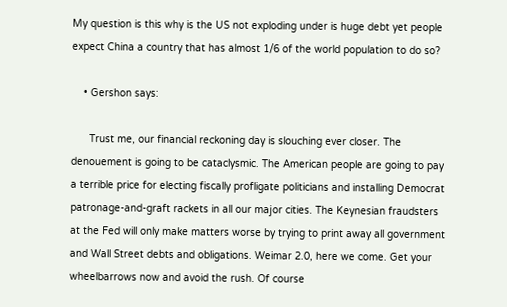My question is this why is the US not exploding under is huge debt yet people expect China a country that has almost 1/6 of the world population to do so?

    • Gershon says:

      Trust me, our financial reckoning day is slouching ever closer. The denouement is going to be cataclysmic. The American people are going to pay a terrible price for electing fiscally profligate politicians and installing Democrat patronage-and-graft rackets in all our major cities. The Keynesian fraudsters at the Fed will only make matters worse by trying to print away all government and Wall Street debts and obligations. Weimar 2.0, here we come. Get your wheelbarrows now and avoid the rush. Of course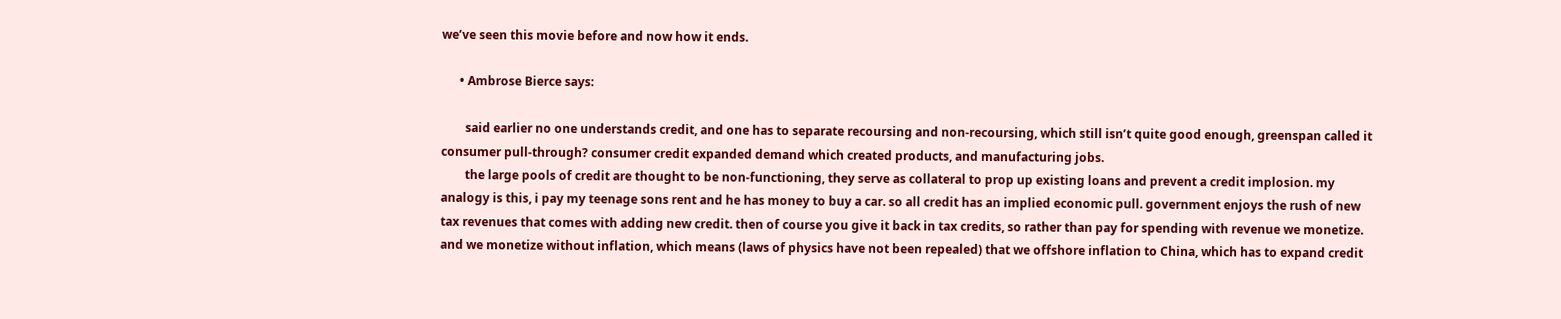we’ve seen this movie before and now how it ends.

      • Ambrose Bierce says:

        said earlier no one understands credit, and one has to separate recoursing and non-recoursing, which still isn’t quite good enough, greenspan called it consumer pull-through? consumer credit expanded demand which created products, and manufacturing jobs.
        the large pools of credit are thought to be non-functioning, they serve as collateral to prop up existing loans and prevent a credit implosion. my analogy is this, i pay my teenage sons rent and he has money to buy a car. so all credit has an implied economic pull. government enjoys the rush of new tax revenues that comes with adding new credit. then of course you give it back in tax credits, so rather than pay for spending with revenue we monetize. and we monetize without inflation, which means (laws of physics have not been repealed) that we offshore inflation to China, which has to expand credit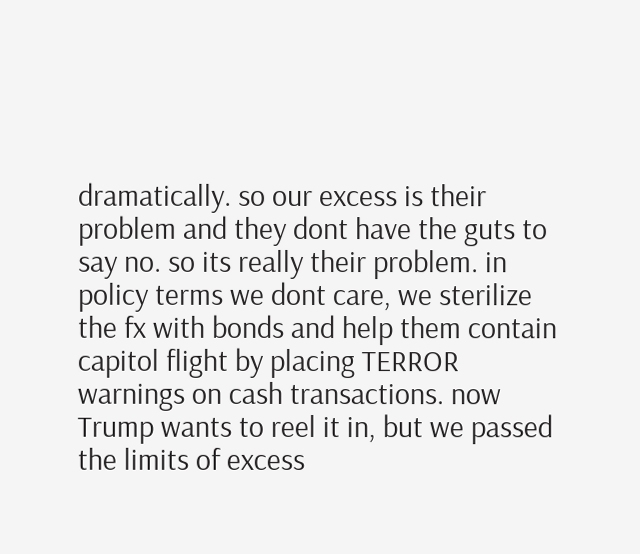dramatically. so our excess is their problem and they dont have the guts to say no. so its really their problem. in policy terms we dont care, we sterilize the fx with bonds and help them contain capitol flight by placing TERROR warnings on cash transactions. now Trump wants to reel it in, but we passed the limits of excess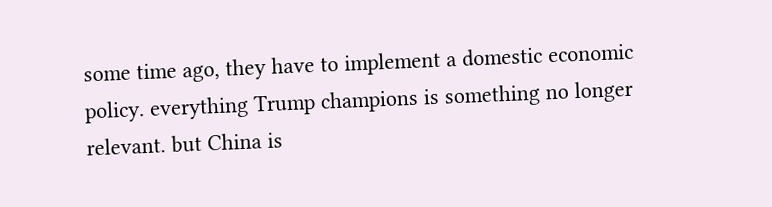some time ago, they have to implement a domestic economic policy. everything Trump champions is something no longer relevant. but China is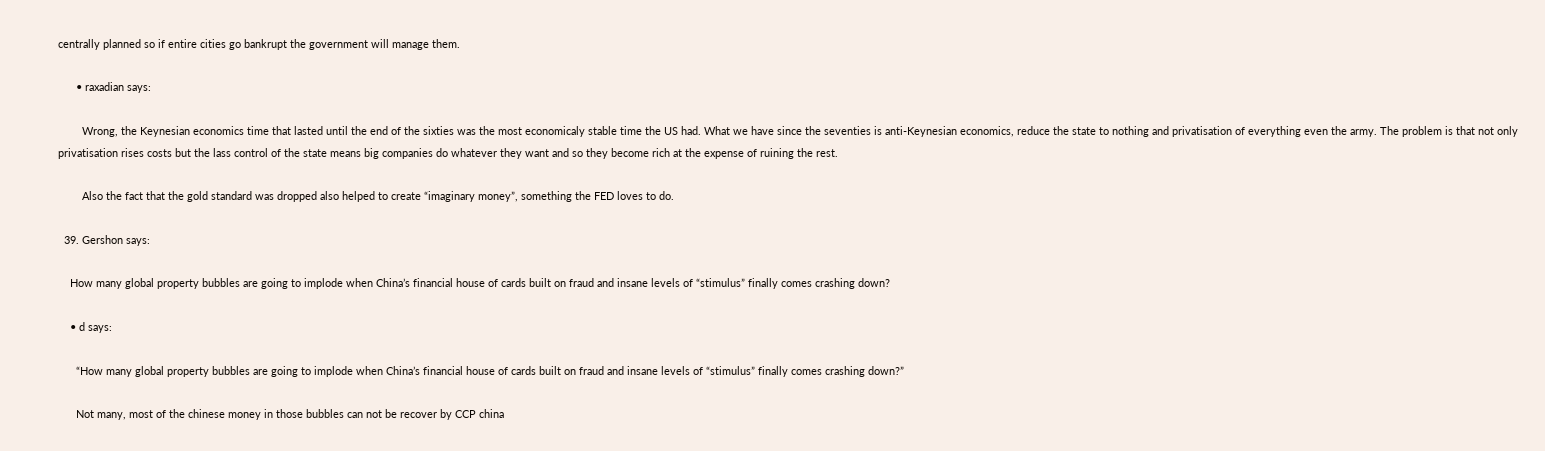centrally planned so if entire cities go bankrupt the government will manage them.

      • raxadian says:

        Wrong, the Keynesian economics time that lasted until the end of the sixties was the most economicaly stable time the US had. What we have since the seventies is anti-Keynesian economics, reduce the state to nothing and privatisation of everything even the army. The problem is that not only privatisation rises costs but the lass control of the state means big companies do whatever they want and so they become rich at the expense of ruining the rest.

        Also the fact that the gold standard was dropped also helped to create “imaginary money”, something the FED loves to do.

  39. Gershon says:

    How many global property bubbles are going to implode when China’s financial house of cards built on fraud and insane levels of “stimulus” finally comes crashing down?

    • d says:

      “How many global property bubbles are going to implode when China’s financial house of cards built on fraud and insane levels of “stimulus” finally comes crashing down?”

      Not many, most of the chinese money in those bubbles can not be recover by CCP china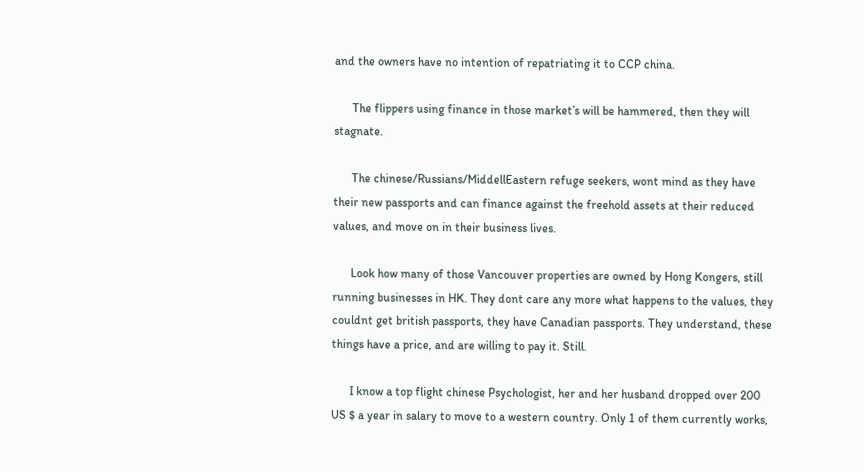and the owners have no intention of repatriating it to CCP china.

      The flippers using finance in those market’s will be hammered, then they will stagnate.

      The chinese/Russians/MiddellEastern refuge seekers, wont mind as they have their new passports and can finance against the freehold assets at their reduced values, and move on in their business lives.

      Look how many of those Vancouver properties are owned by Hong Kongers, still running businesses in HK. They dont care any more what happens to the values, they couldnt get british passports, they have Canadian passports. They understand, these things have a price, and are willing to pay it. Still.

      I know a top flight chinese Psychologist, her and her husband dropped over 200 US $ a year in salary to move to a western country. Only 1 of them currently works,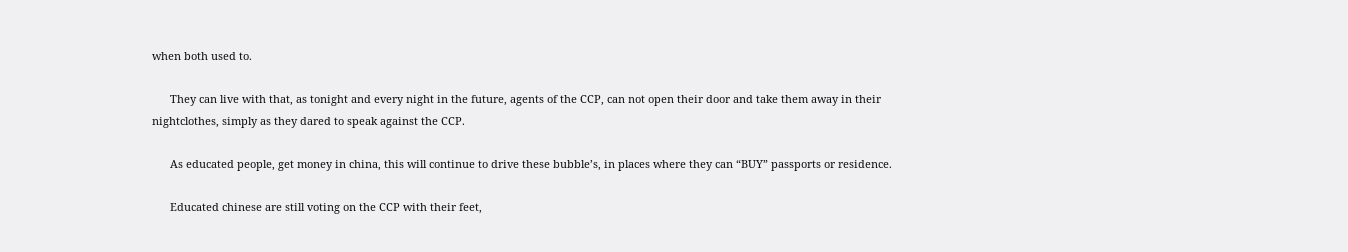when both used to.

      They can live with that, as tonight and every night in the future, agents of the CCP, can not open their door and take them away in their nightclothes, simply as they dared to speak against the CCP.

      As educated people, get money in china, this will continue to drive these bubble’s, in places where they can “BUY” passports or residence.

      Educated chinese are still voting on the CCP with their feet,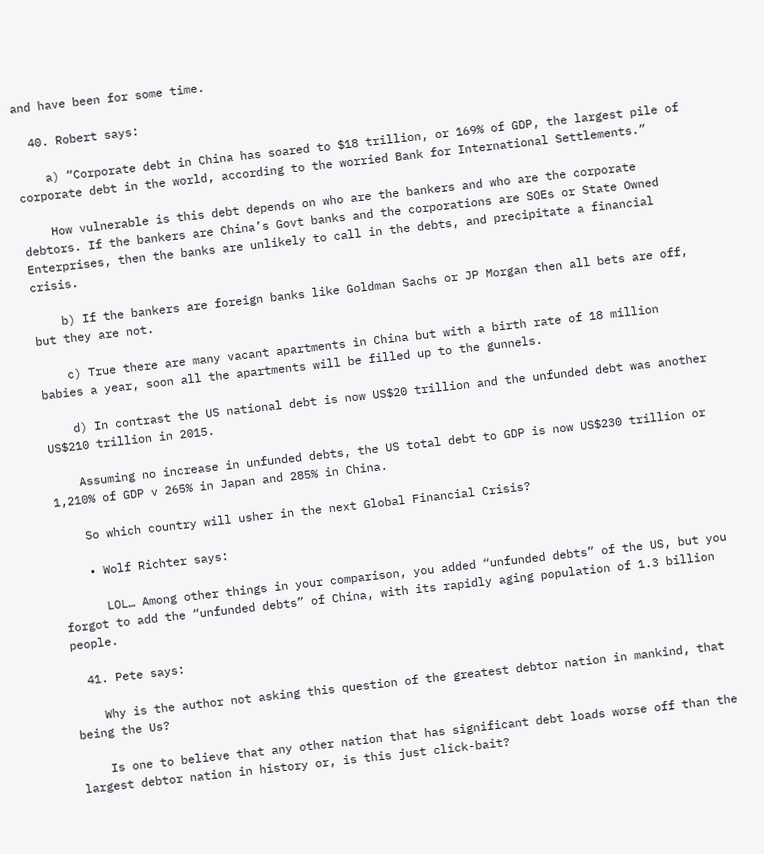and have been for some time.

  40. Robert says:

    a) “Corporate debt in China has soared to $18 trillion, or 169% of GDP, the largest pile of corporate debt in the world, according to the worried Bank for International Settlements.”

    How vulnerable is this debt depends on who are the bankers and who are the corporate debtors. If the bankers are China’s Govt banks and the corporations are SOEs or State Owned Enterprises, then the banks are unlikely to call in the debts, and precipitate a financial crisis.

    b) If the bankers are foreign banks like Goldman Sachs or JP Morgan then all bets are off, but they are not.

    c) True there are many vacant apartments in China but with a birth rate of 18 million babies a year, soon all the apartments will be filled up to the gunnels.

    d) In contrast the US national debt is now US$20 trillion and the unfunded debt was another US$210 trillion in 2015.

    Assuming no increase in unfunded debts, the US total debt to GDP is now US$230 trillion or 1,210% of GDP v 265% in Japan and 285% in China.

    So which country will usher in the next Global Financial Crisis?

    • Wolf Richter says:

      LOL… Among other things in your comparison, you added “unfunded debts” of the US, but you forgot to add the “unfunded debts” of China, with its rapidly aging population of 1.3 billion people.

  41. Pete says:

    Why is the author not asking this question of the greatest debtor nation in mankind, that being the Us?

    Is one to believe that any other nation that has significant debt loads worse off than the largest debtor nation in history or, is this just click-bait?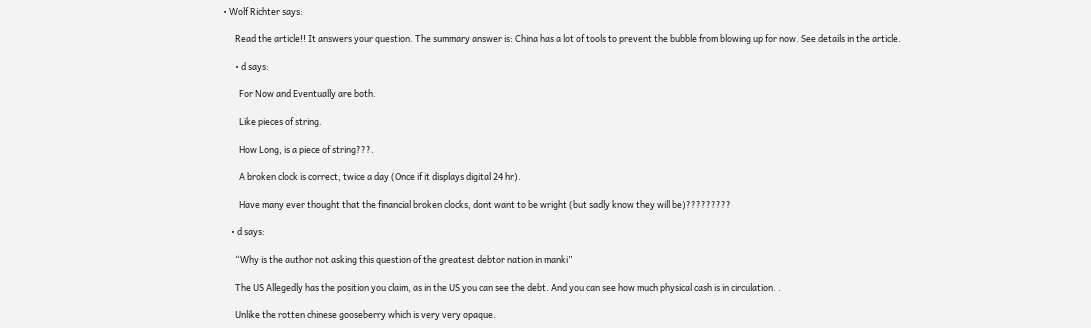• Wolf Richter says:

      Read the article!! It answers your question. The summary answer is: China has a lot of tools to prevent the bubble from blowing up for now. See details in the article.

      • d says:

        For Now and Eventually are both.

        Like pieces of string.

        How Long, is a piece of string???.

        A broken clock is correct, twice a day (Once if it displays digital 24 hr).

        Have many ever thought that the financial broken clocks, dont want to be wright (but sadly know they will be)?????????

    • d says:

      “Why is the author not asking this question of the greatest debtor nation in manki”

      The US Allegedly has the position you claim, as in the US you can see the debt. And you can see how much physical cash is in circulation. .

      Unlike the rotten chinese gooseberry which is very very opaque.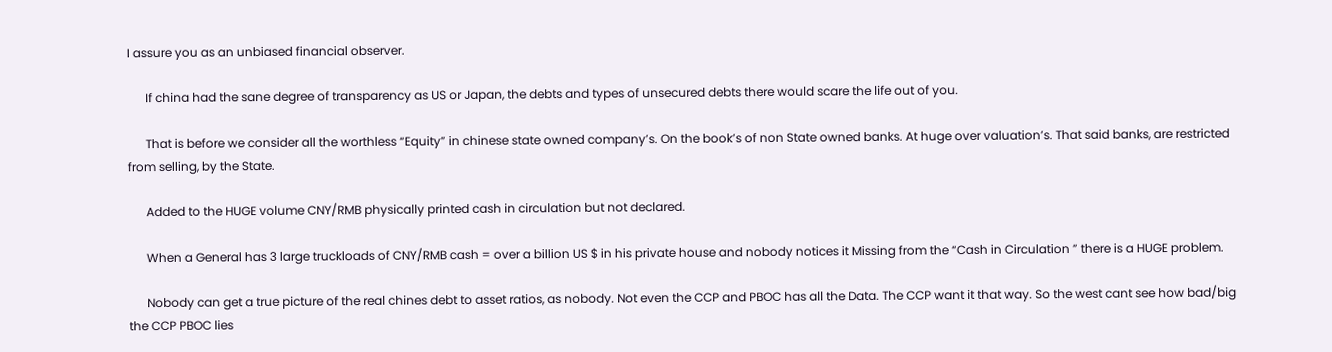I assure you as an unbiased financial observer.

      If china had the sane degree of transparency as US or Japan, the debts and types of unsecured debts there would scare the life out of you.

      That is before we consider all the worthless “Equity” in chinese state owned company’s. On the book’s of non State owned banks. At huge over valuation’s. That said banks, are restricted from selling, by the State.

      Added to the HUGE volume CNY/RMB physically printed cash in circulation but not declared.

      When a General has 3 large truckloads of CNY/RMB cash = over a billion US $ in his private house and nobody notices it Missing from the “Cash in Circulation ” there is a HUGE problem.

      Nobody can get a true picture of the real chines debt to asset ratios, as nobody. Not even the CCP and PBOC has all the Data. The CCP want it that way. So the west cant see how bad/big the CCP PBOC lies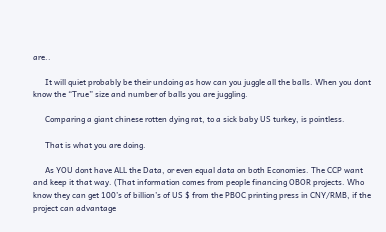are..

      It will quiet probably be their undoing as how can you juggle all the balls. When you dont know the “True” size and number of balls you are juggling.

      Comparing a giant chinese rotten dying rat, to a sick baby US turkey, is pointless.

      That is what you are doing.

      As YOU dont have ALL the Data, or even equal data on both Economies. The CCP want and keep it that way. (That information comes from people financing OBOR projects. Who know they can get 100’s of billion’s of US $ from the PBOC printing press in CNY/RMB, if the project can advantage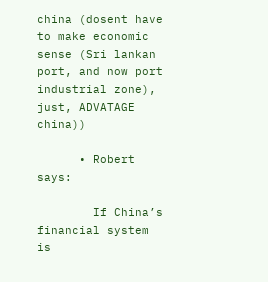china (dosent have to make economic sense (Sri lankan port, and now port industrial zone), just, ADVATAGE china))

      • Robert says:

        If China’s financial system is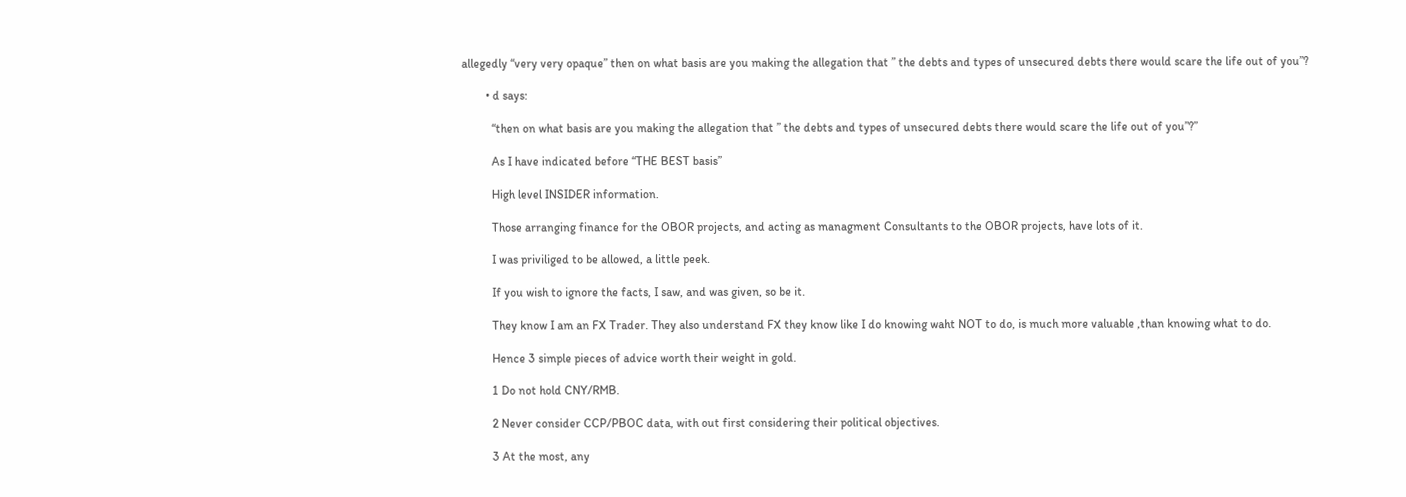allegedly “very very opaque” then on what basis are you making the allegation that ” the debts and types of unsecured debts there would scare the life out of you”?

        • d says:

          “then on what basis are you making the allegation that ” the debts and types of unsecured debts there would scare the life out of you”?”

          As I have indicated before “THE BEST basis”

          High level INSIDER information.

          Those arranging finance for the OBOR projects, and acting as managment Consultants to the OBOR projects, have lots of it.

          I was priviliged to be allowed, a little peek.

          If you wish to ignore the facts, I saw, and was given, so be it.

          They know I am an FX Trader. They also understand FX they know like I do knowing waht NOT to do, is much more valuable ,than knowing what to do.

          Hence 3 simple pieces of advice worth their weight in gold.

          1 Do not hold CNY/RMB.

          2 Never consider CCP/PBOC data, with out first considering their political objectives.

          3 At the most, any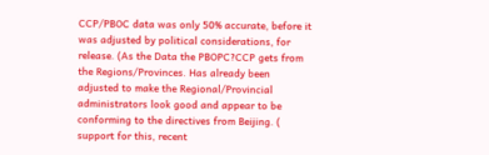CCP/PBOC data was only 50% accurate, before it was adjusted by political considerations, for release. (As the Data the PBOPC?CCP gets from the Regions/Provinces. Has already been adjusted to make the Regional/Provincial administrators look good and appear to be conforming to the directives from Beijing. ( support for this, recent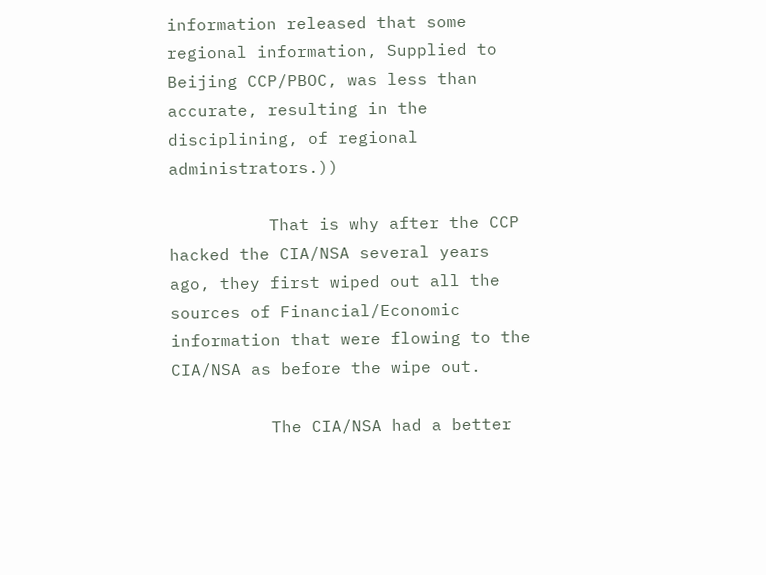information released that some regional information, Supplied to Beijing CCP/PBOC, was less than accurate, resulting in the disciplining, of regional administrators.))

          That is why after the CCP hacked the CIA/NSA several years ago, they first wiped out all the sources of Financial/Economic information that were flowing to the CIA/NSA as before the wipe out.

          The CIA/NSA had a better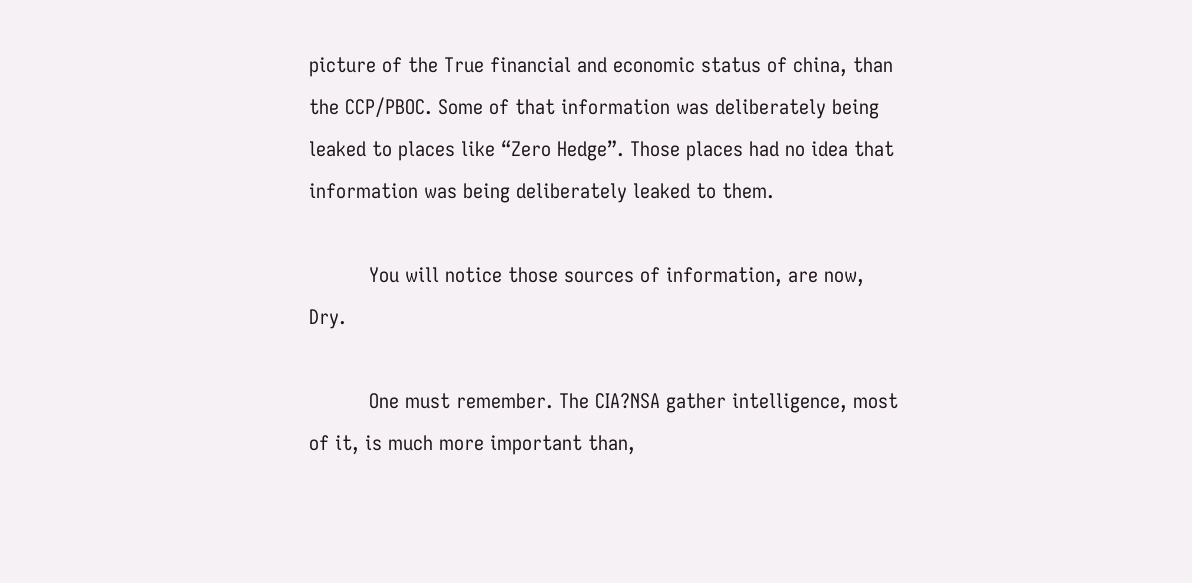picture of the True financial and economic status of china, than the CCP/PBOC. Some of that information was deliberately being leaked to places like “Zero Hedge”. Those places had no idea that information was being deliberately leaked to them.

          You will notice those sources of information, are now, Dry.

          One must remember. The CIA?NSA gather intelligence, most of it, is much more important than,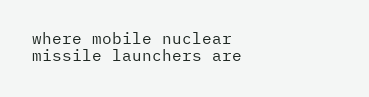where mobile nuclear missile launchers are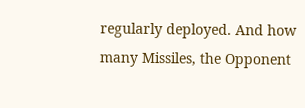regularly deployed. And how many Missiles, the Opponent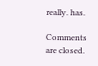really. has.

Comments are closed.